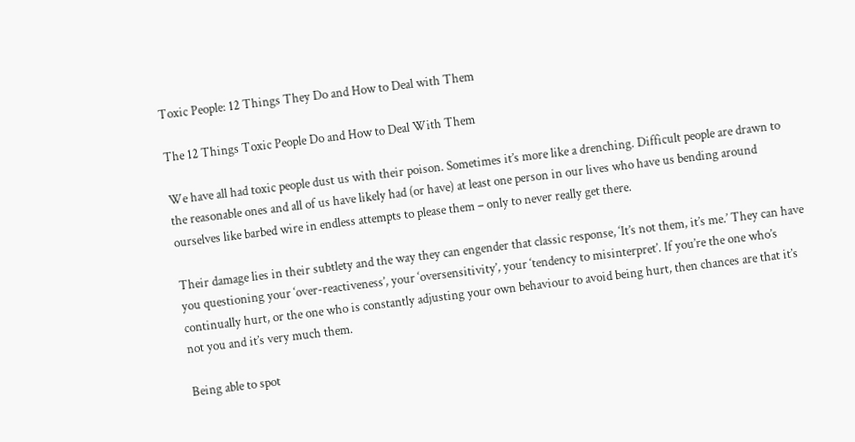Toxic People: 12 Things They Do and How to Deal with Them

The 12 Things Toxic People Do and How to Deal With Them

We have all had toxic people dust us with their poison. Sometimes it’s more like a drenching. Difficult people are drawn to the reasonable ones and all of us have likely had (or have) at least one person in our lives who have us bending around ourselves like barbed wire in endless attempts to please them – only to never really get there.

Their damage lies in their subtlety and the way they can engender that classic response, ‘It’s not them, it’s me.’ They can have you questioning your ‘over-reactiveness’, your ‘oversensitivity’, your ‘tendency to misinterpret’. If you’re the one who’s continually hurt, or the one who is constantly adjusting your own behaviour to avoid being hurt, then chances are that it’s not you and it’s very much them.

Being able to spot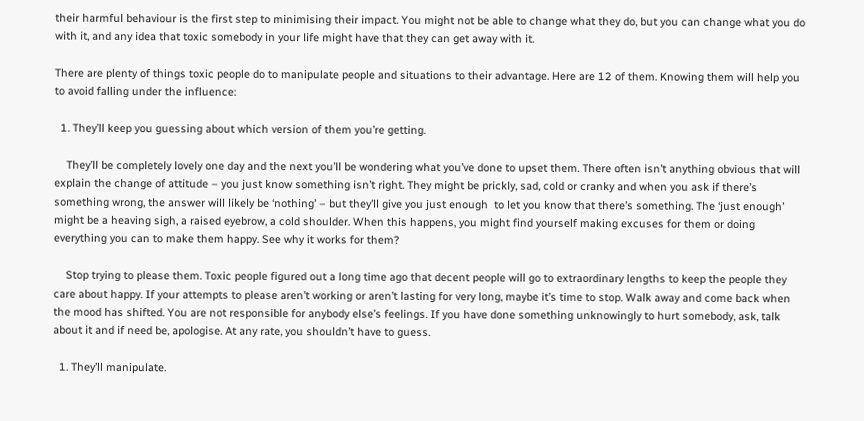their harmful behaviour is the first step to minimising their impact. You might not be able to change what they do, but you can change what you do with it, and any idea that toxic somebody in your life might have that they can get away with it.

There are plenty of things toxic people do to manipulate people and situations to their advantage. Here are 12 of them. Knowing them will help you to avoid falling under the influence:

  1. They’ll keep you guessing about which version of them you’re getting.

    They’ll be completely lovely one day and the next you’ll be wondering what you’ve done to upset them. There often isn’t anything obvious that will explain the change of attitude – you just know something isn’t right. They might be prickly, sad, cold or cranky and when you ask if there’s something wrong, the answer will likely be ‘nothing’ – but they’ll give you just enough  to let you know that there’s something. The ‘just enough’ might be a heaving sigh, a raised eyebrow, a cold shoulder. When this happens, you might find yourself making excuses for them or doing everything you can to make them happy. See why it works for them?

    Stop trying to please them. Toxic people figured out a long time ago that decent people will go to extraordinary lengths to keep the people they care about happy. If your attempts to please aren’t working or aren’t lasting for very long, maybe it’s time to stop. Walk away and come back when the mood has shifted. You are not responsible for anybody else’s feelings. If you have done something unknowingly to hurt somebody, ask, talk about it and if need be, apologise. At any rate, you shouldn’t have to guess.

  1. They’ll manipulate.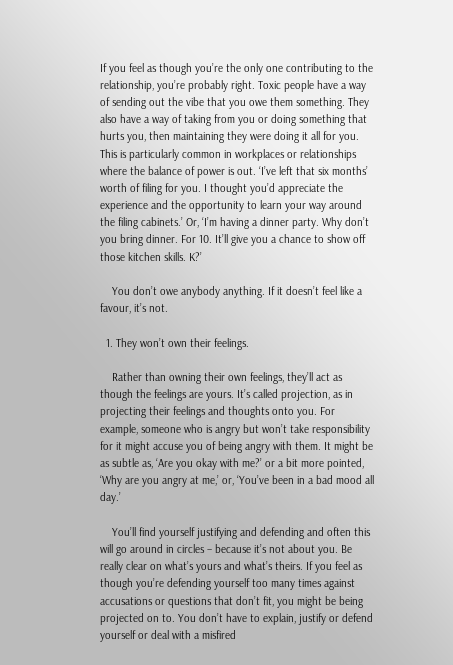If you feel as though you’re the only one contributing to the relationship, you’re probably right. Toxic people have a way of sending out the vibe that you owe them something. They also have a way of taking from you or doing something that hurts you, then maintaining they were doing it all for you. This is particularly common in workplaces or relationships where the balance of power is out. ‘I’ve left that six months’ worth of filing for you. I thought you’d appreciate the experience and the opportunity to learn your way around the filing cabinets.’ Or, ‘I’m having a dinner party. Why don’t you bring dinner. For 10. It’ll give you a chance to show off those kitchen skills. K?’

    You don’t owe anybody anything. If it doesn’t feel like a favour, it’s not.

  1. They won’t own their feelings.

    Rather than owning their own feelings, they’ll act as though the feelings are yours. It’s called projection, as in projecting their feelings and thoughts onto you. For example, someone who is angry but won’t take responsibility for it might accuse you of being angry with them. It might be as subtle as, ‘Are you okay with me?’ or a bit more pointed, ‘Why are you angry at me,’ or, ‘You’ve been in a bad mood all day.’

    You’ll find yourself justifying and defending and often this will go around in circles – because it’s not about you. Be really clear on what’s yours and what’s theirs. If you feel as though you’re defending yourself too many times against accusations or questions that don’t fit, you might be being projected on to. You don’t have to explain, justify or defend yourself or deal with a misfired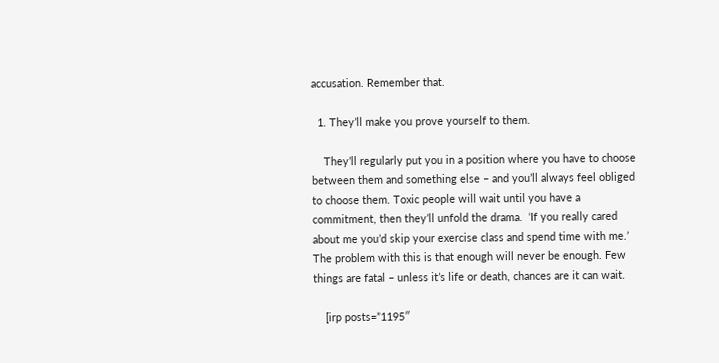accusation. Remember that.

  1. They’ll make you prove yourself to them.

    They’ll regularly put you in a position where you have to choose between them and something else – and you’ll always feel obliged to choose them. Toxic people will wait until you have a commitment, then they’ll unfold the drama.  ‘If you really cared about me you’d skip your exercise class and spend time with me.’  The problem with this is that enough will never be enough. Few things are fatal – unless it’s life or death, chances are it can wait.

    [irp posts=”1195″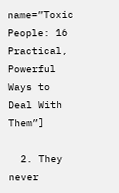name=”Toxic People: 16 Practical, Powerful Ways to Deal With Them”]

  2. They never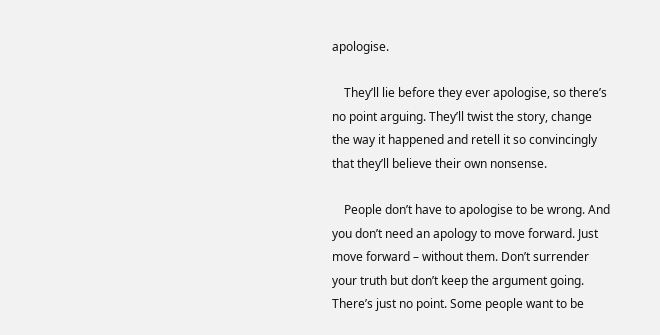apologise.

    They’ll lie before they ever apologise, so there’s no point arguing. They’ll twist the story, change the way it happened and retell it so convincingly that they’ll believe their own nonsense.

    People don’t have to apologise to be wrong. And you don’t need an apology to move forward. Just move forward – without them. Don’t surrender your truth but don’t keep the argument going. There’s just no point. Some people want to be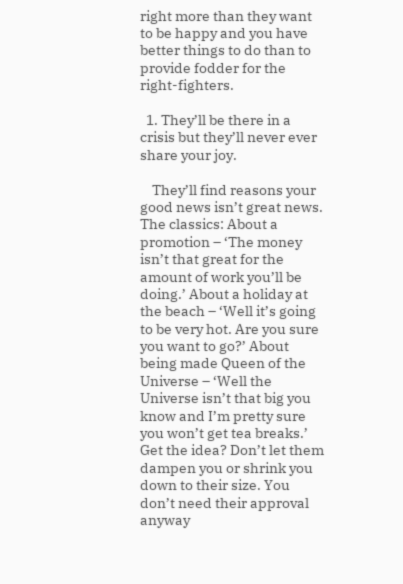right more than they want to be happy and you have better things to do than to provide fodder for the right-fighters.

  1. They’ll be there in a crisis but they’ll never ever share your joy.

    They’ll find reasons your good news isn’t great news. The classics: About a promotion – ‘The money isn’t that great for the amount of work you’ll be doing.’ About a holiday at the beach – ‘Well it’s going to be very hot. Are you sure you want to go?’ About being made Queen of the Universe – ‘Well the Universe isn’t that big you know and I’m pretty sure you won’t get tea breaks.’ Get the idea? Don’t let them dampen you or shrink you down to their size. You don’t need their approval anyway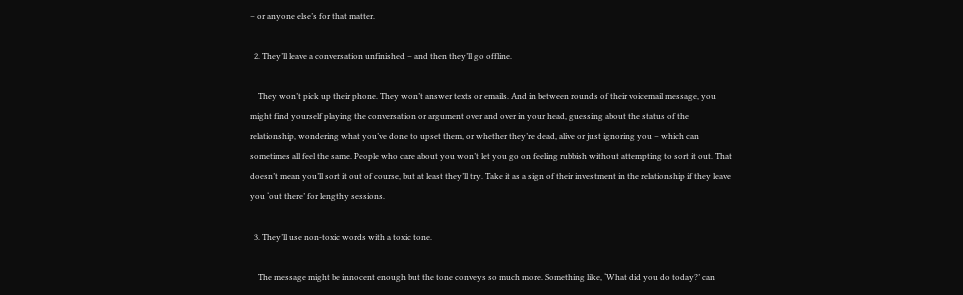– or anyone else’s for that matter.

  2. They’ll leave a conversation unfinished – and then they’ll go offline.

    They won’t pick up their phone. They won’t answer texts or emails. And in between rounds of their voicemail message, you might find yourself playing the conversation or argument over and over in your head, guessing about the status of the relationship, wondering what you’ve done to upset them, or whether they’re dead, alive or just ignoring you – which can sometimes all feel the same. People who care about you won’t let you go on feeling rubbish without attempting to sort it out. That doesn’t mean you’ll sort it out of course, but at least they’ll try. Take it as a sign of their investment in the relationship if they leave you ‘out there’ for lengthy sessions.

  3. They’ll use non-toxic words with a toxic tone.

    The message might be innocent enough but the tone conveys so much more. Something like, ‘What did you do today?’ can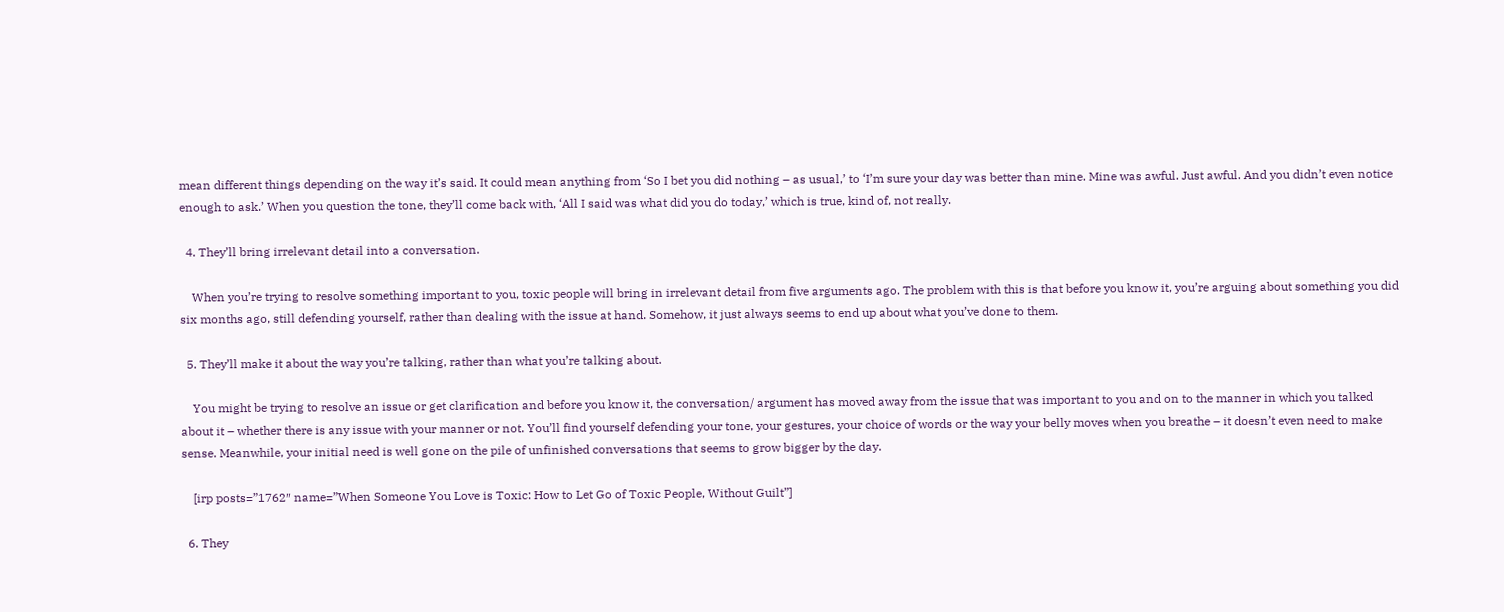mean different things depending on the way it’s said. It could mean anything from ‘So I bet you did nothing – as usual,’ to ‘I’m sure your day was better than mine. Mine was awful. Just awful. And you didn’t even notice enough to ask.’ When you question the tone, they’ll come back with, ‘All I said was what did you do today,’ which is true, kind of, not really.

  4. They’ll bring irrelevant detail into a conversation.

    When you’re trying to resolve something important to you, toxic people will bring in irrelevant detail from five arguments ago. The problem with this is that before you know it, you’re arguing about something you did six months ago, still defending yourself, rather than dealing with the issue at hand. Somehow, it just always seems to end up about what you’ve done to them.

  5. They’ll make it about the way you’re talking, rather than what you’re talking about.

    You might be trying to resolve an issue or get clarification and before you know it, the conversation/ argument has moved away from the issue that was important to you and on to the manner in which you talked about it – whether there is any issue with your manner or not. You’ll find yourself defending your tone, your gestures, your choice of words or the way your belly moves when you breathe – it doesn’t even need to make sense. Meanwhile, your initial need is well gone on the pile of unfinished conversations that seems to grow bigger by the day.

    [irp posts=”1762″ name=”When Someone You Love is Toxic: How to Let Go of Toxic People, Without Guilt”]

  6. They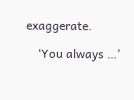exaggerate.

    ‘You always …’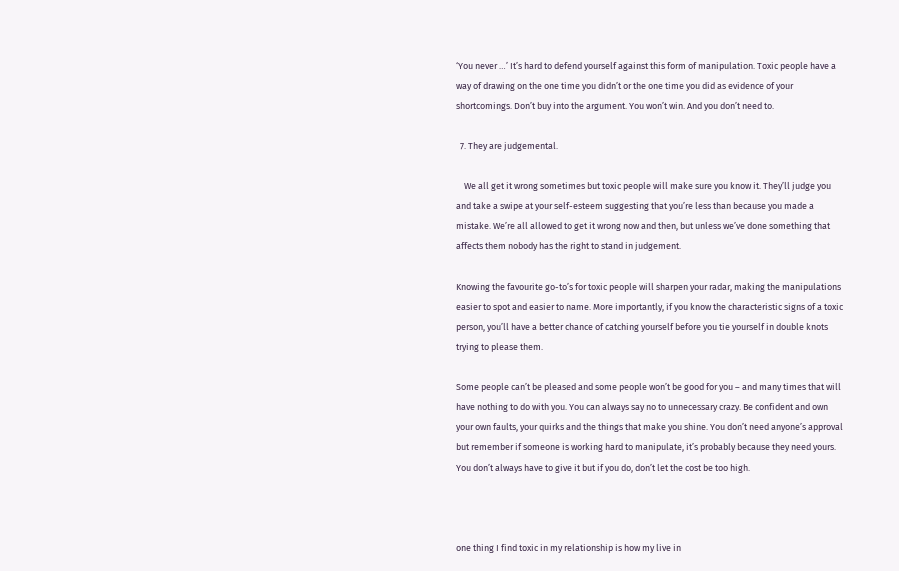‘You never …’ It’s hard to defend yourself against this form of manipulation. Toxic people have a way of drawing on the one time you didn’t or the one time you did as evidence of your shortcomings. Don’t buy into the argument. You won’t win. And you don’t need to.

  7. They are judgemental.

    We all get it wrong sometimes but toxic people will make sure you know it. They’ll judge you and take a swipe at your self-esteem suggesting that you’re less than because you made a mistake. We’re all allowed to get it wrong now and then, but unless we’ve done something that affects them nobody has the right to stand in judgement.

Knowing the favourite go-to’s for toxic people will sharpen your radar, making the manipulations easier to spot and easier to name. More importantly, if you know the characteristic signs of a toxic person, you’ll have a better chance of catching yourself before you tie yourself in double knots trying to please them.

Some people can’t be pleased and some people won’t be good for you – and many times that will have nothing to do with you. You can always say no to unnecessary crazy. Be confident and own your own faults, your quirks and the things that make you shine. You don’t need anyone’s approval but remember if someone is working hard to manipulate, it’s probably because they need yours. You don’t always have to give it but if you do, don’t let the cost be too high.



one thing I find toxic in my relationship is how my live in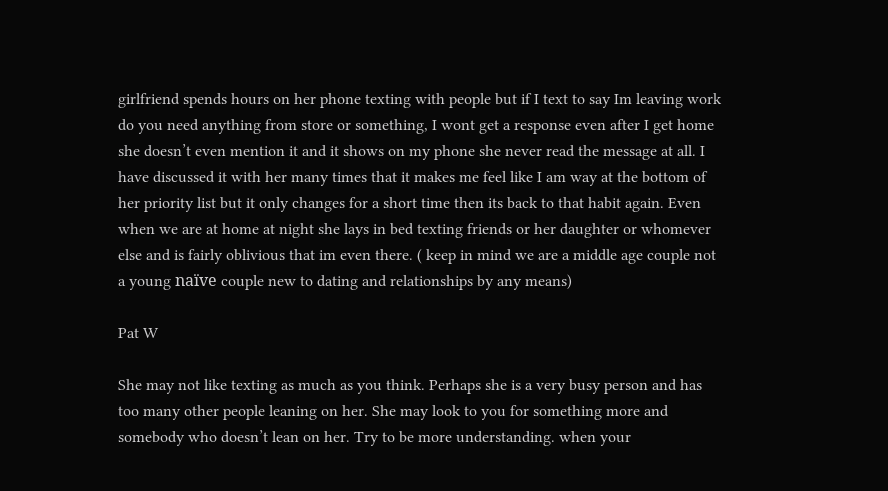girlfriend spends hours on her phone texting with people but if I text to say Im leaving work do you need anything from store or something, I wont get a response even after I get home she doesn’t even mention it and it shows on my phone she never read the message at all. I have discussed it with her many times that it makes me feel like I am way at the bottom of her priority list but it only changes for a short time then its back to that habit again. Even when we are at home at night she lays in bed texting friends or her daughter or whomever else and is fairly oblivious that im even there. ( keep in mind we are a middle age couple not a young naïve couple new to dating and relationships by any means)

Pat W

She may not like texting as much as you think. Perhaps she is a very busy person and has too many other people leaning on her. She may look to you for something more and somebody who doesn’t lean on her. Try to be more understanding. when your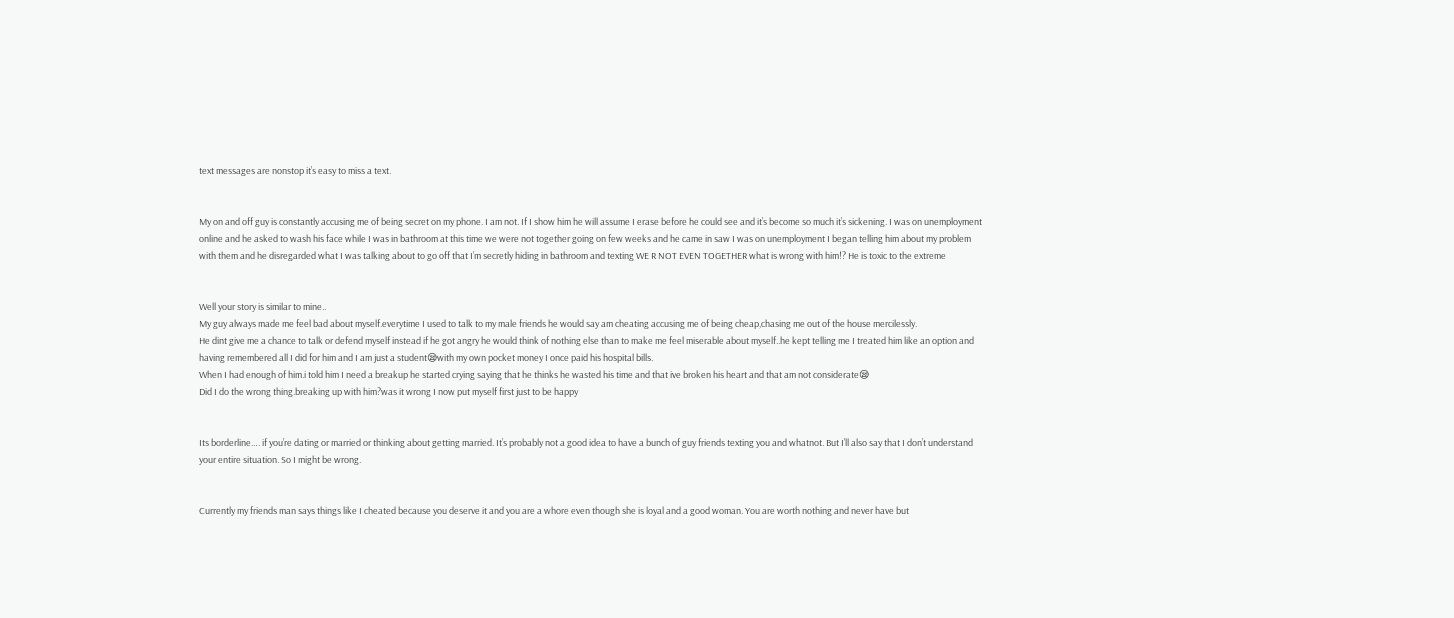text messages are nonstop it’s easy to miss a text.


My on and off guy is constantly accusing me of being secret on my phone. I am not. If I show him he will assume I erase before he could see and it’s become so much it’s sickening. I was on unemployment online and he asked to wash his face while I was in bathroom at this time we were not together going on few weeks and he came in saw I was on unemployment I began telling him about my problem with them and he disregarded what I was talking about to go off that I’m secretly hiding in bathroom and texting WE R NOT EVEN TOGETHER what is wrong with him!? He is toxic to the extreme


Well your story is similar to mine..
My guy always made me feel bad about myself.everytime I used to talk to my male friends he would say am cheating accusing me of being cheap,chasing me out of the house mercilessly.
He dint give me a chance to talk or defend myself instead if he got angry he would think of nothing else than to make me feel miserable about myself..he kept telling me I treated him like an option and having remembered all I did for him and I am just a student😪with my own pocket money I once paid his hospital bills.
When I had enough of him.i told him I need a breakup he started crying saying that he thinks he wasted his time and that ive broken his heart and that am not considerate😪
Did I do the wrong thing.breaking up with him?was it wrong I now put myself first just to be happy


Its borderline…. if you’re dating or married or thinking about getting married. It’s probably not a good idea to have a bunch of guy friends texting you and whatnot. But I’ll also say that I don’t understand your entire situation. So I might be wrong.


Currently my friends man says things like I cheated because you deserve it and you are a whore even though she is loyal and a good woman. You are worth nothing and never have but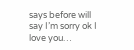says before will say I’m sorry ok I love you…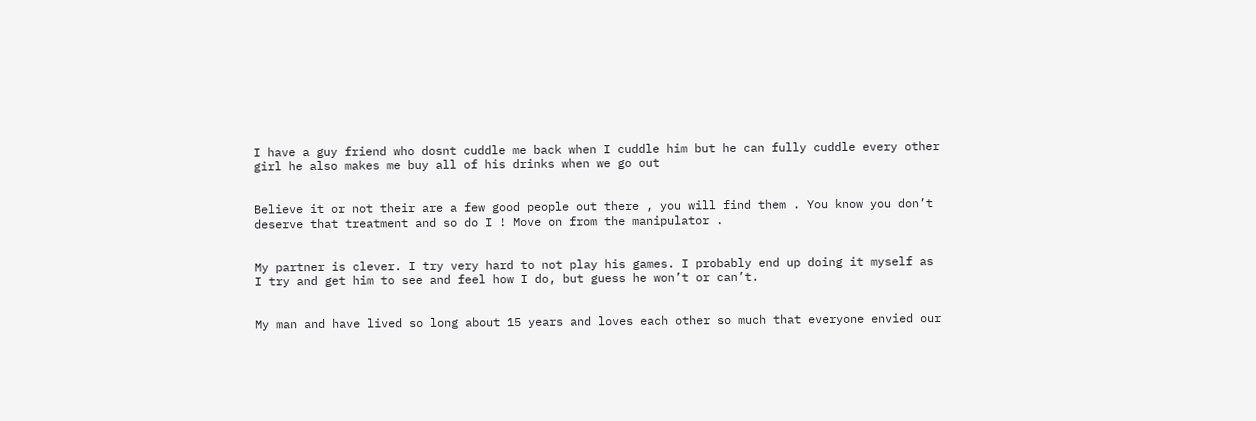I have a guy friend who dosnt cuddle me back when I cuddle him but he can fully cuddle every other girl he also makes me buy all of his drinks when we go out


Believe it or not their are a few good people out there , you will find them . You know you don’t deserve that treatment and so do I ! Move on from the manipulator .


My partner is clever. I try very hard to not play his games. I probably end up doing it myself as I try and get him to see and feel how I do, but guess he won’t or can’t.


My man and have lived so long about 15 years and loves each other so much that everyone envied our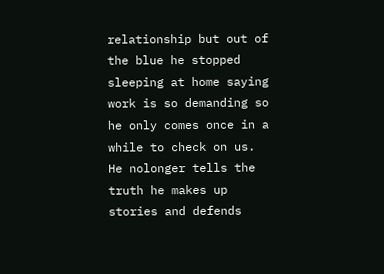relationship but out of the blue he stopped sleeping at home saying work is so demanding so he only comes once in a while to check on us. He nolonger tells the truth he makes up stories and defends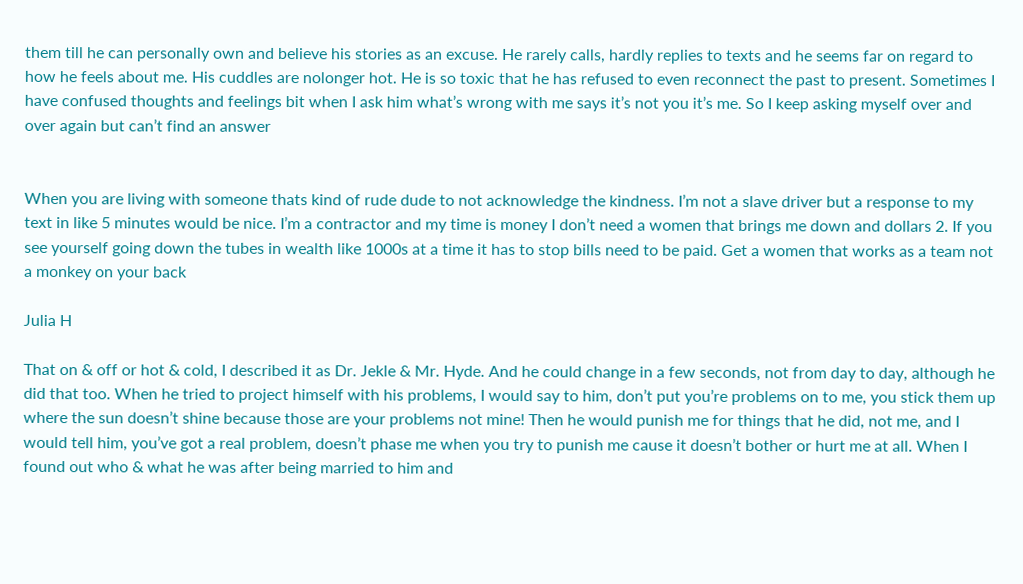them till he can personally own and believe his stories as an excuse. He rarely calls, hardly replies to texts and he seems far on regard to how he feels about me. His cuddles are nolonger hot. He is so toxic that he has refused to even reconnect the past to present. Sometimes I have confused thoughts and feelings bit when I ask him what’s wrong with me says it’s not you it’s me. So I keep asking myself over and over again but can’t find an answer


When you are living with someone thats kind of rude dude to not acknowledge the kindness. I’m not a slave driver but a response to my text in like 5 minutes would be nice. I’m a contractor and my time is money I don’t need a women that brings me down and dollars 2. If you see yourself going down the tubes in wealth like 1000s at a time it has to stop bills need to be paid. Get a women that works as a team not a monkey on your back

Julia H

That on & off or hot & cold, I described it as Dr. Jekle & Mr. Hyde. And he could change in a few seconds, not from day to day, although he did that too. When he tried to project himself with his problems, I would say to him, don’t put you’re problems on to me, you stick them up where the sun doesn’t shine because those are your problems not mine! Then he would punish me for things that he did, not me, and I would tell him, you’ve got a real problem, doesn’t phase me when you try to punish me cause it doesn’t bother or hurt me at all. When I found out who & what he was after being married to him and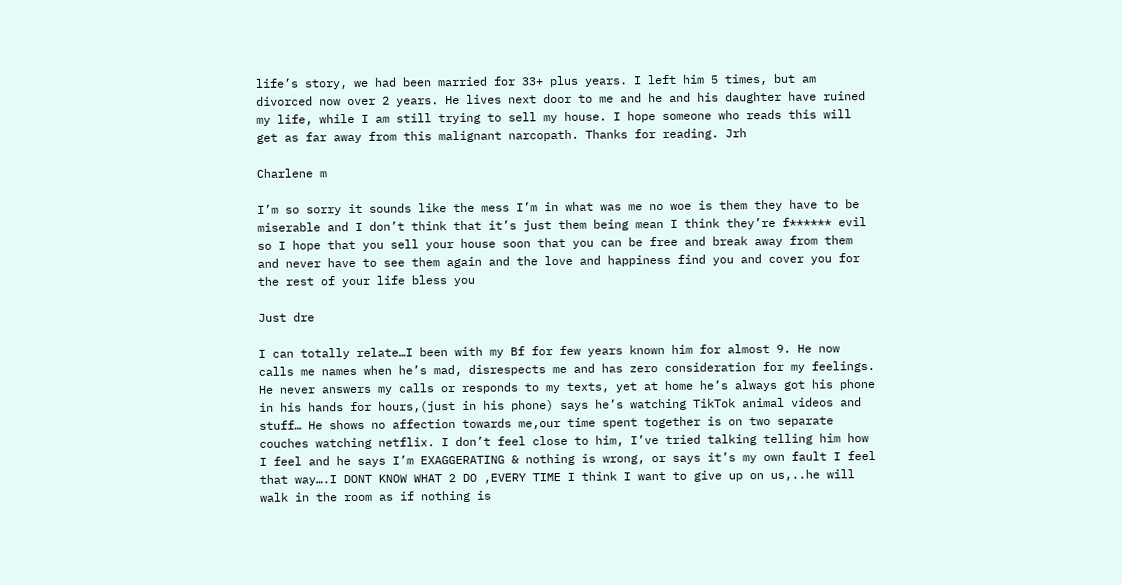life’s story, we had been married for 33+ plus years. I left him 5 times, but am divorced now over 2 years. He lives next door to me and he and his daughter have ruined my life, while I am still trying to sell my house. I hope someone who reads this will get as far away from this malignant narcopath. Thanks for reading. Jrh

Charlene m

I’m so sorry it sounds like the mess I’m in what was me no woe is them they have to be miserable and I don’t think that it’s just them being mean I think they’re f****** evil so I hope that you sell your house soon that you can be free and break away from them and never have to see them again and the love and happiness find you and cover you for the rest of your life bless you

Just dre

I can totally relate…I been with my Bf for few years known him for almost 9. He now calls me names when he’s mad, disrespects me and has zero consideration for my feelings. He never answers my calls or responds to my texts, yet at home he’s always got his phone in his hands for hours,(just in his phone) says he’s watching TikTok animal videos and stuff… He shows no affection towards me,our time spent together is on two separate couches watching netflix. I don’t feel close to him, I’ve tried talking telling him how I feel and he says I’m EXAGGERATING & nothing is wrong, or says it’s my own fault I feel that way….I DONT KNOW WHAT 2 DO ,EVERY TIME I think I want to give up on us,..he will walk in the room as if nothing is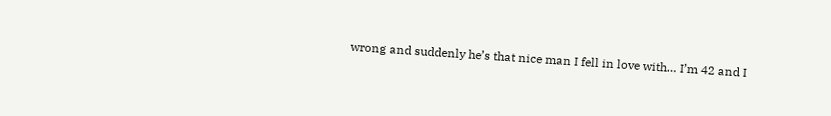wrong and suddenly he’s that nice man I fell in love with… I’m 42 and I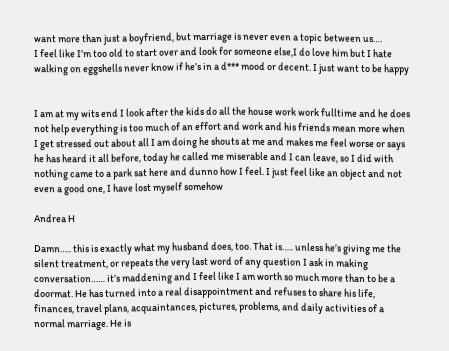want more than just a boyfriend, but marriage is never even a topic between us….
I feel like I’m too old to start over and look for someone else,I do love him but I hate walking on eggshells never know if he’s in a d*** mood or decent. I just want to be happy


I am at my wits end I look after the kids do all the house work work fulltime and he does not help everything is too much of an effort and work and his friends mean more when I get stressed out about all I am doing he shouts at me and makes me feel worse or says he has heard it all before, today he called me miserable and I can leave, so I did with nothing came to a park sat here and dunno how I feel. I just feel like an object and not even a good one, I have lost myself somehow

Andrea H

Damn….. this is exactly what my husband does, too. That is….. unless he’s giving me the silent treatment, or repeats the very last word of any question I ask in making conversation…… it’s maddening and I feel like I am worth so much more than to be a doormat. He has turned into a real disappointment and refuses to share his life, finances, travel plans, acquaintances, pictures, problems, and daily activities of a normal marriage. He is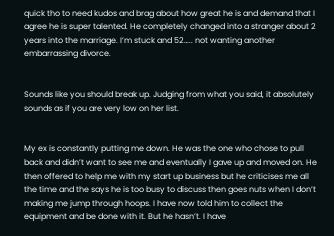quick tho to need kudos and brag about how great he is and demand that I agree he is super talented. He completely changed into a stranger about 2 years into the marriage. I’m stuck and 52….. not wanting another embarrassing divorce.


Sounds like you should break up. Judging from what you said, it absolutely sounds as if you are very low on her list.


My ex is constantly putting me down. He was the one who chose to pull back and didn’t want to see me and eventually I gave up and moved on. He then offered to help me with my start up business but he criticises me all the time and the says he is too busy to discuss then goes nuts when I don’t making me jump through hoops. I have now told him to collect the equipment and be done with it. But he hasn’t. I have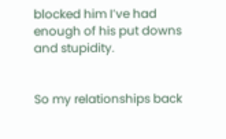blocked him I’ve had enough of his put downs and stupidity.


So my relationships back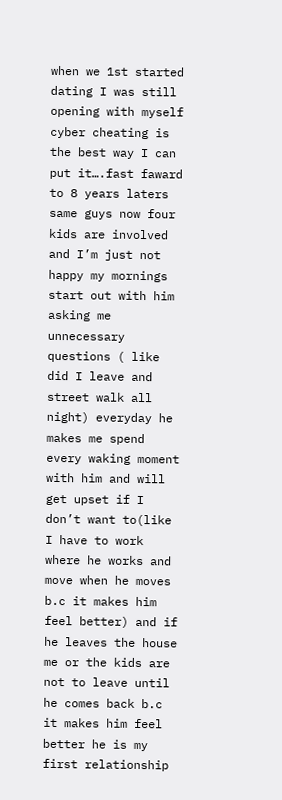when we 1st started dating I was still opening with myself cyber cheating is the best way I can put it….fast faward to 8 years laters same guys now four kids are involved and I’m just not happy my mornings start out with him asking me unnecessary questions ( like did I leave and street walk all night) everyday he makes me spend every waking moment with him and will get upset if I don’t want to(like I have to work where he works and move when he moves b.c it makes him feel better) and if he leaves the house me or the kids are not to leave until he comes back b.c it makes him feel better he is my first relationship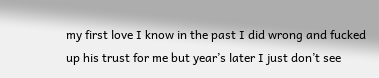my first love I know in the past I did wrong and fucked up his trust for me but year’s later I just don’t see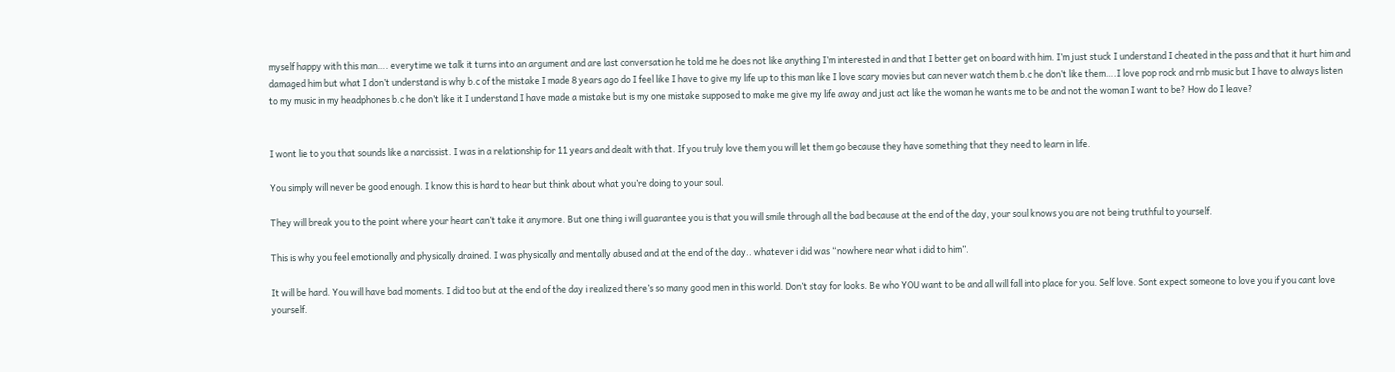myself happy with this man…. everytime we talk it turns into an argument and are last conversation he told me he does not like anything I’m interested in and that I better get on board with him. I’m just stuck I understand I cheated in the pass and that it hurt him and damaged him but what I don’t understand is why b.c of the mistake I made 8 years ago do I feel like I have to give my life up to this man like I love scary movies but can never watch them b.c he don’t like them….I love pop rock and rnb music but I have to always listen to my music in my headphones b.c he don’t like it I understand I have made a mistake but is my one mistake supposed to make me give my life away and just act like the woman he wants me to be and not the woman I want to be? How do I leave?


I wont lie to you that sounds like a narcissist. I was in a relationship for 11 years and dealt with that. If you truly love them you will let them go because they have something that they need to learn in life.

You simply will never be good enough. I know this is hard to hear but think about what you’re doing to your soul.

They will break you to the point where your heart can’t take it anymore. But one thing i will guarantee you is that you will smile through all the bad because at the end of the day, your soul knows you are not being truthful to yourself.

This is why you feel emotionally and physically drained. I was physically and mentally abused and at the end of the day.. whatever i did was “nowhere near what i did to him”.

It will be hard. You will have bad moments. I did too but at the end of the day i realized there’s so many good men in this world. Don’t stay for looks. Be who YOU want to be and all will fall into place for you. Self love. Sont expect someone to love you if you cant love yourself.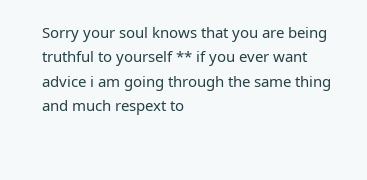Sorry your soul knows that you are being truthful to yourself ** if you ever want advice i am going through the same thing and much respext to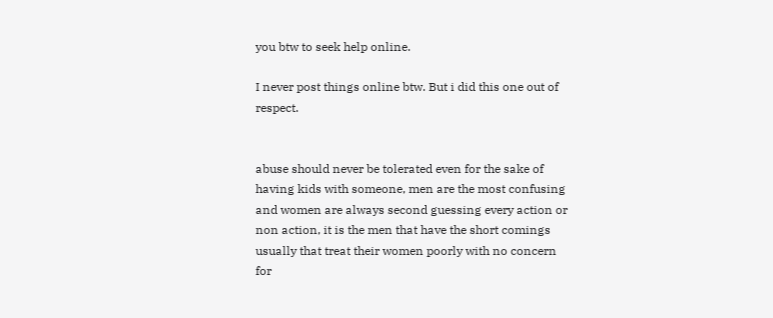you btw to seek help online.

I never post things online btw. But i did this one out of respect.


abuse should never be tolerated even for the sake of having kids with someone, men are the most confusing and women are always second guessing every action or non action, it is the men that have the short comings usually that treat their women poorly with no concern for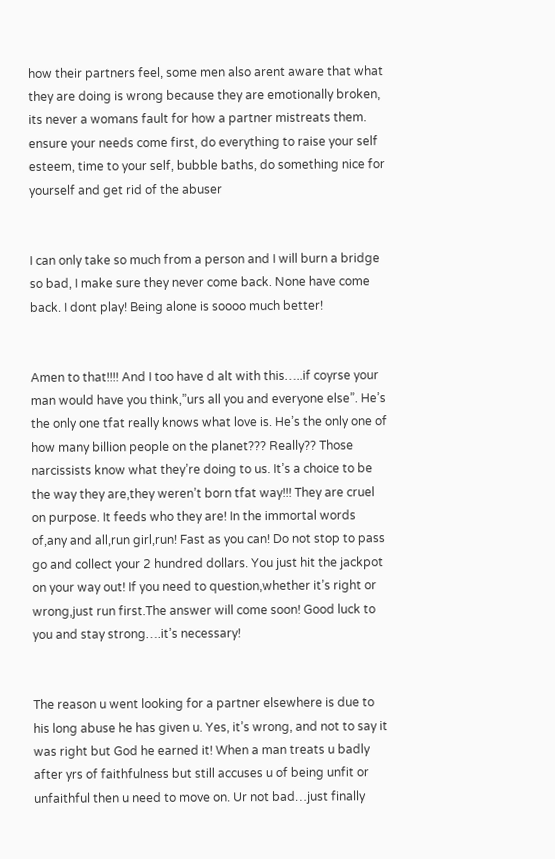how their partners feel, some men also arent aware that what they are doing is wrong because they are emotionally broken, its never a womans fault for how a partner mistreats them. ensure your needs come first, do everything to raise your self esteem, time to your self, bubble baths, do something nice for yourself and get rid of the abuser


I can only take so much from a person and I will burn a bridge so bad, I make sure they never come back. None have come back. I dont play! Being alone is soooo much better!


Amen to that!!!! And I too have d alt with this…..if coyrse your man would have you think,”urs all you and everyone else”. He’s the only one tfat really knows what love is. He’s the only one of how many billion people on the planet??? Really?? Those narcissists know what they’re doing to us. It’s a choice to be the way they are,they weren’t born tfat way!!! They are cruel on purpose. It feeds who they are! In the immortal words of,any and all,run girl,run! Fast as you can! Do not stop to pass go and collect your 2 hundred dollars. You just hit the jackpot on your way out! If you need to question,whether it’s right or wrong,just run first.The answer will come soon! Good luck to you and stay strong….it’s necessary!


The reason u went looking for a partner elsewhere is due to his long abuse he has given u. Yes, it’s wrong, and not to say it was right but God he earned it! When a man treats u badly after yrs of faithfulness but still accuses u of being unfit or unfaithful then u need to move on. Ur not bad…just finally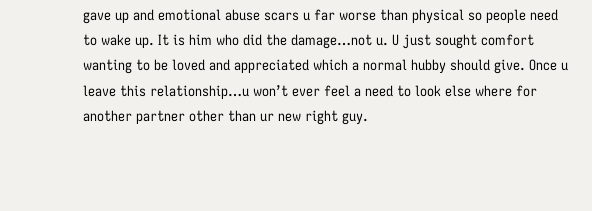gave up and emotional abuse scars u far worse than physical so people need to wake up. It is him who did the damage…not u. U just sought comfort wanting to be loved and appreciated which a normal hubby should give. Once u leave this relationship…u won’t ever feel a need to look else where for another partner other than ur new right guy.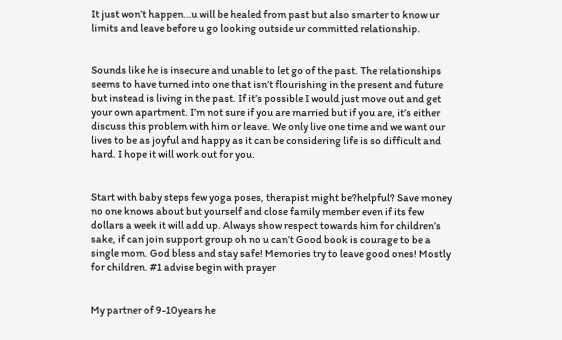It just won’t happen…u will be healed from past but also smarter to know ur limits and leave before u go looking outside ur committed relationship.


Sounds like he is insecure and unable to let go of the past. The relationships seems to have turned into one that isn’t flourishing in the present and future but instead is living in the past. If it’s possible I would just move out and get your own apartment. I’m not sure if you are married but if you are, it’s either discuss this problem with him or leave. We only live one time and we want our lives to be as joyful and happy as it can be considering life is so difficult and hard. I hope it will work out for you.


Start with baby steps few yoga poses, therapist might be?helpful? Save money no one knows about but yourself and close family member even if its few dollars a week it will add up. Always show respect towards him for children’s sake, if can join support group oh no u can’t Good book is courage to be a single mom. God bless and stay safe! Memories try to leave good ones! Mostly for children. #1 advise begin with prayer


My partner of 9-10years he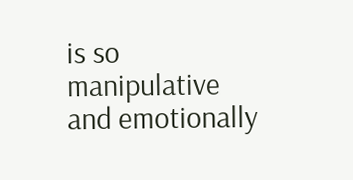is so manipulative and emotionally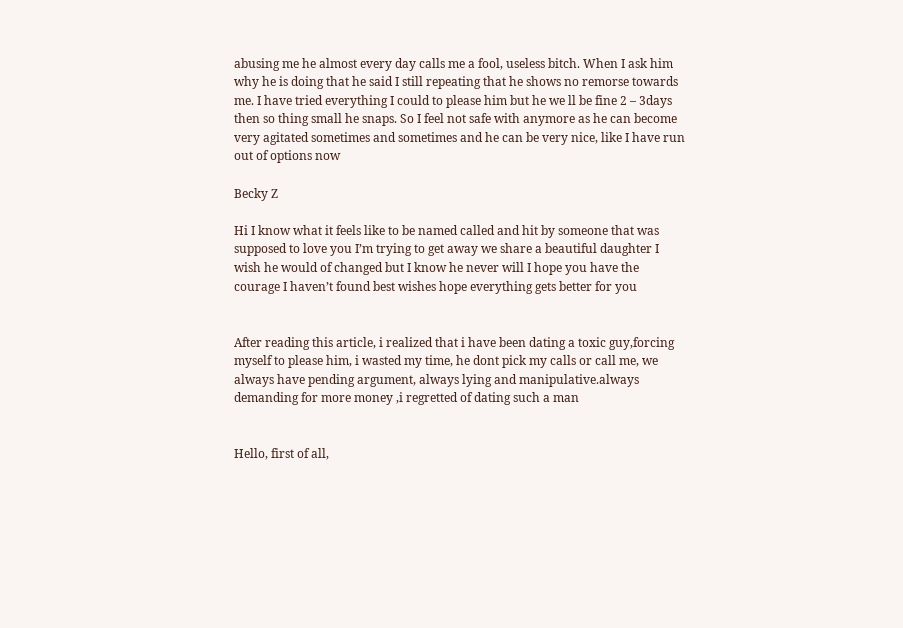abusing me he almost every day calls me a fool, useless bitch. When I ask him why he is doing that he said I still repeating that he shows no remorse towards me. I have tried everything I could to please him but he we ll be fine 2 – 3days then so thing small he snaps. So I feel not safe with anymore as he can become very agitated sometimes and sometimes and he can be very nice, like I have run out of options now

Becky Z

Hi I know what it feels like to be named called and hit by someone that was supposed to love you I’m trying to get away we share a beautiful daughter I wish he would of changed but I know he never will I hope you have the courage I haven’t found best wishes hope everything gets better for you


After reading this article, i realized that i have been dating a toxic guy,forcing myself to please him, i wasted my time, he dont pick my calls or call me, we always have pending argument, always lying and manipulative.always demanding for more money ,i regretted of dating such a man


Hello, first of all,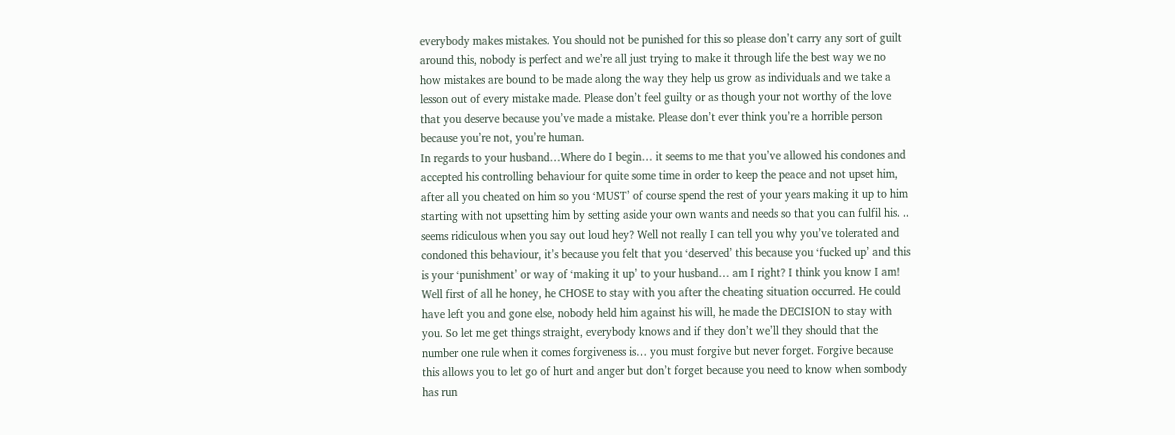everybody makes mistakes. You should not be punished for this so please don’t carry any sort of guilt around this, nobody is perfect and we’re all just trying to make it through life the best way we no how mistakes are bound to be made along the way they help us grow as individuals and we take a lesson out of every mistake made. Please don’t feel guilty or as though your not worthy of the love that you deserve because you’ve made a mistake. Please don’t ever think you’re a horrible person because you’re not, you’re human.
In regards to your husband…Where do I begin… it seems to me that you’ve allowed his condones and accepted his controlling behaviour for quite some time in order to keep the peace and not upset him, after all you cheated on him so you ‘MUST’ of course spend the rest of your years making it up to him starting with not upsetting him by setting aside your own wants and needs so that you can fulfil his. .. seems ridiculous when you say out loud hey? Well not really I can tell you why you’ve tolerated and condoned this behaviour, it’s because you felt that you ‘deserved’ this because you ‘fucked up’ and this is your ‘punishment’ or way of ‘making it up’ to your husband… am I right? I think you know I am! Well first of all he honey, he CHOSE to stay with you after the cheating situation occurred. He could have left you and gone else, nobody held him against his will, he made the DECISION to stay with you. So let me get things straight, everybody knows and if they don’t we’ll they should that the number one rule when it comes forgiveness is… you must forgive but never forget. Forgive because this allows you to let go of hurt and anger but don’t forget because you need to know when sombody has run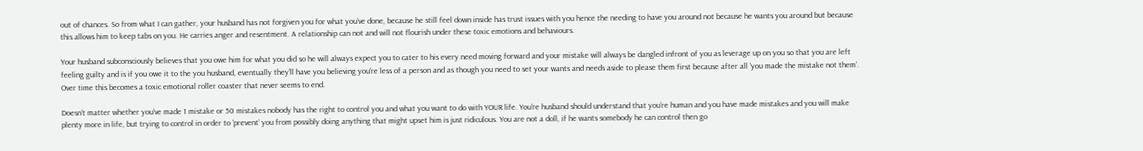out of chances. So from what I can gather, your husband has not forgiven you for what you’ve done, because he still feel down inside has trust issues with you hence the needing to have you around not because he wants you around but because this allows him to keep tabs on you. He carries anger and resentment. A relationship can not and will not flourish under these toxic emotions and behaviours.

Your husband subconsciously believes that you owe him for what you did so he will always expect you to cater to his every need moving forward and your mistake will always be dangled infront of you as leverage up on you so that you are left feeling guilty and is if you owe it to the you husband, eventually they’ll have you believing you’re less of a person and as though you need to set your wants and needs aside to please them first because after all ‘you made the mistake not them’. Over time this becomes a toxic emotional roller coaster that never seems to end.

Doesn’t matter whether you’ve made 1 mistake or 50 mistakes nobody has the right to control you and what you want to do with YOUR life. You’re husband should understand that you’re human and you have made mistakes and you will make plenty more in life, but trying to control in order to ‘prevent’ you from possibly doing anything that might upset him is just ridiculous. You are not a doll, if he wants somebody he can control then go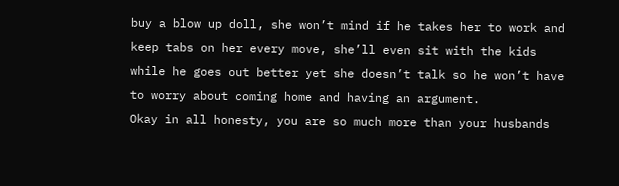buy a blow up doll, she won’t mind if he takes her to work and keep tabs on her every move, she’ll even sit with the kids while he goes out better yet she doesn’t talk so he won’t have to worry about coming home and having an argument.
Okay in all honesty, you are so much more than your husbands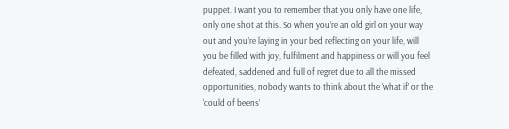puppet. I want you to remember that you only have one life, only one shot at this. So when you’re an old girl on your way out and you’re laying in your bed reflecting on your life, will you be filled with joy, fulfilment and happiness or will you feel defeated, saddened and full of regret due to all the missed opportunities, nobody wants to think about the ‘what if’ or the ‘could of beens’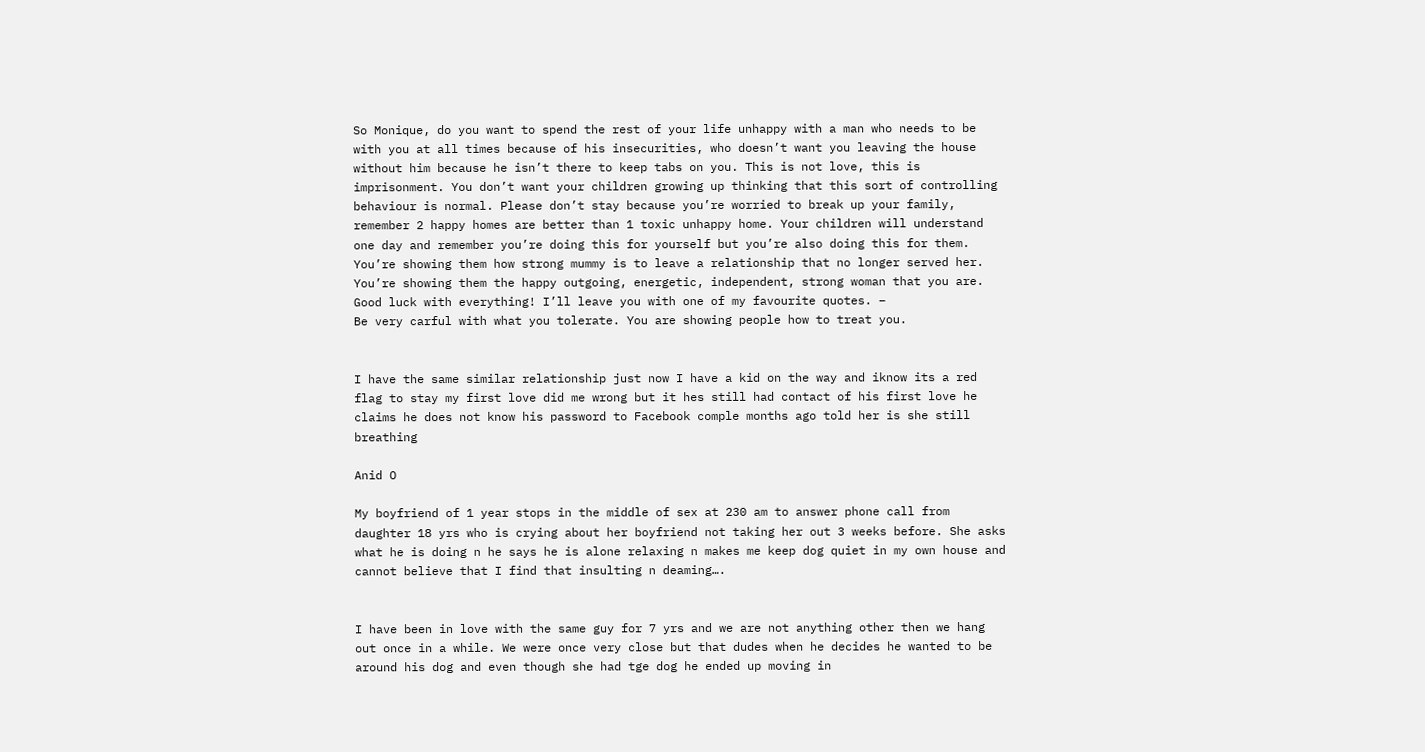So Monique, do you want to spend the rest of your life unhappy with a man who needs to be with you at all times because of his insecurities, who doesn’t want you leaving the house without him because he isn’t there to keep tabs on you. This is not love, this is imprisonment. You don’t want your children growing up thinking that this sort of controlling behaviour is normal. Please don’t stay because you’re worried to break up your family, remember 2 happy homes are better than 1 toxic unhappy home. Your children will understand one day and remember you’re doing this for yourself but you’re also doing this for them. You’re showing them how strong mummy is to leave a relationship that no longer served her. You’re showing them the happy outgoing, energetic, independent, strong woman that you are. Good luck with everything! I’ll leave you with one of my favourite quotes. –
Be very carful with what you tolerate. You are showing people how to treat you.


I have the same similar relationship just now I have a kid on the way and iknow its a red flag to stay my first love did me wrong but it hes still had contact of his first love he claims he does not know his password to Facebook comple months ago told her is she still breathing

Anid O

My boyfriend of 1 year stops in the middle of sex at 230 am to answer phone call from daughter 18 yrs who is crying about her boyfriend not taking her out 3 weeks before. She asks what he is doing n he says he is alone relaxing n makes me keep dog quiet in my own house and cannot believe that I find that insulting n deaming….


I have been in love with the same guy for 7 yrs and we are not anything other then we hang out once in a while. We were once very close but that dudes when he decides he wanted to be around his dog and even though she had tge dog he ended up moving in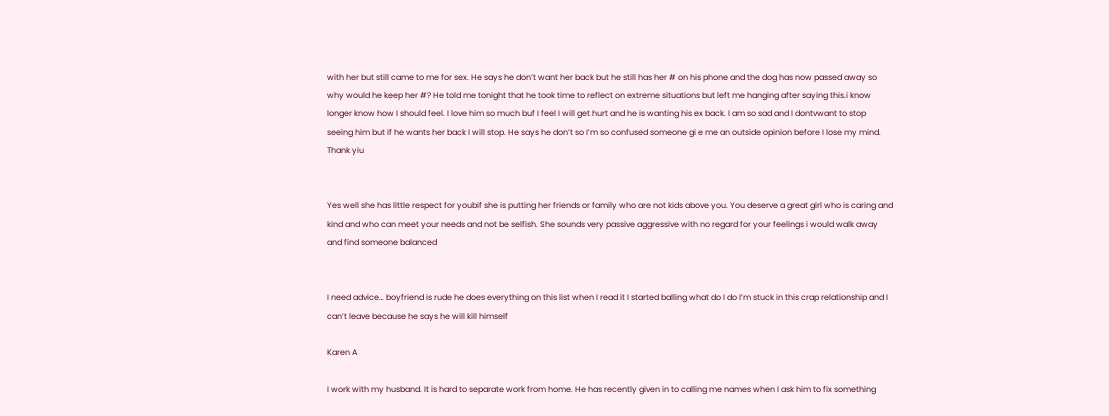with her but still came to me for sex. He says he don’t want her back but he still has her # on his phone and the dog has now passed away so why would he keep her #? He told me tonight that he took time to reflect on extreme situations but left me hanging after saying this.i know longer know how I should feel. I love him so much buf I feel I will get hurt and he is wanting his ex back. I am so sad and I dontvwant to stop seeing him but if he wants her back I will stop. He says he don’t so I’m so confused someone gi e me an outside opinion before I lose my mind. Thank yiu


Yes well she has little respect for youbif she is putting her friends or family who are not kids above you. You deserve a great girl who is caring and kind and who can meet your needs and not be selfish. She sounds very passive aggressive with no regard for your feelings i would walk away and find someone balanced


I need advice… boyfriend is rude he does everything on this list when I read it I started balling what do I do I’m stuck in this crap relationship and I can’t leave because he says he will kill himself

Karen A

I work with my husband. It is hard to separate work from home. He has recently given in to calling me names when I ask him to fix something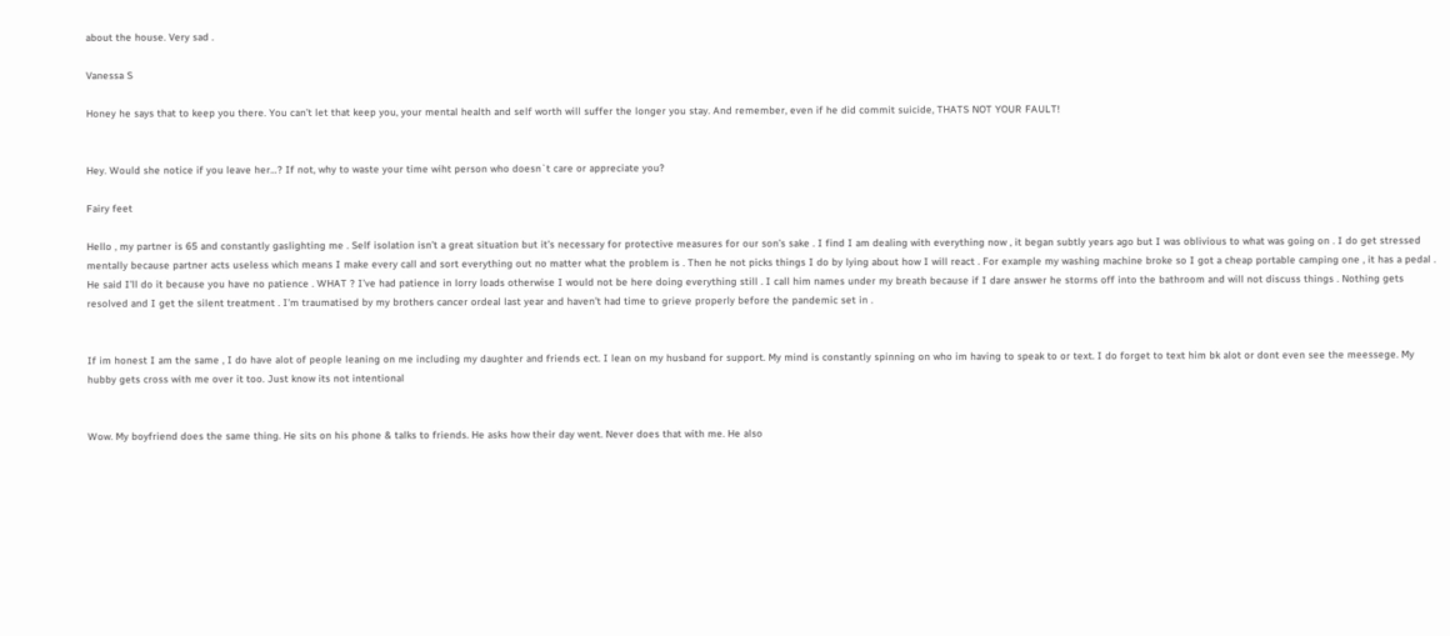about the house. Very sad .

Vanessa S

Honey he says that to keep you there. You can’t let that keep you, your mental health and self worth will suffer the longer you stay. And remember, even if he did commit suicide, THATS NOT YOUR FAULT!


Hey. Would she notice if you leave her…? If not, why to waste your time wiht person who doesn`t care or appreciate you?

Fairy feet

Hello , my partner is 65 and constantly gaslighting me . Self isolation isn’t a great situation but it’s necessary for protective measures for our son’s sake . I find I am dealing with everything now , it began subtly years ago but I was oblivious to what was going on . I do get stressed mentally because partner acts useless which means I make every call and sort everything out no matter what the problem is . Then he not picks things I do by lying about how I will react . For example my washing machine broke so I got a cheap portable camping one , it has a pedal . He said I’ll do it because you have no patience . WHAT ? I’ve had patience in lorry loads otherwise I would not be here doing everything still . I call him names under my breath because if I dare answer he storms off into the bathroom and will not discuss things . Nothing gets resolved and I get the silent treatment . I’m traumatised by my brothers cancer ordeal last year and haven’t had time to grieve properly before the pandemic set in .


If im honest I am the same , I do have alot of people leaning on me including my daughter and friends ect. I lean on my husband for support. My mind is constantly spinning on who im having to speak to or text. I do forget to text him bk alot or dont even see the meessege. My hubby gets cross with me over it too. Just know its not intentional


Wow. My boyfriend does the same thing. He sits on his phone & talks to friends. He asks how their day went. Never does that with me. He also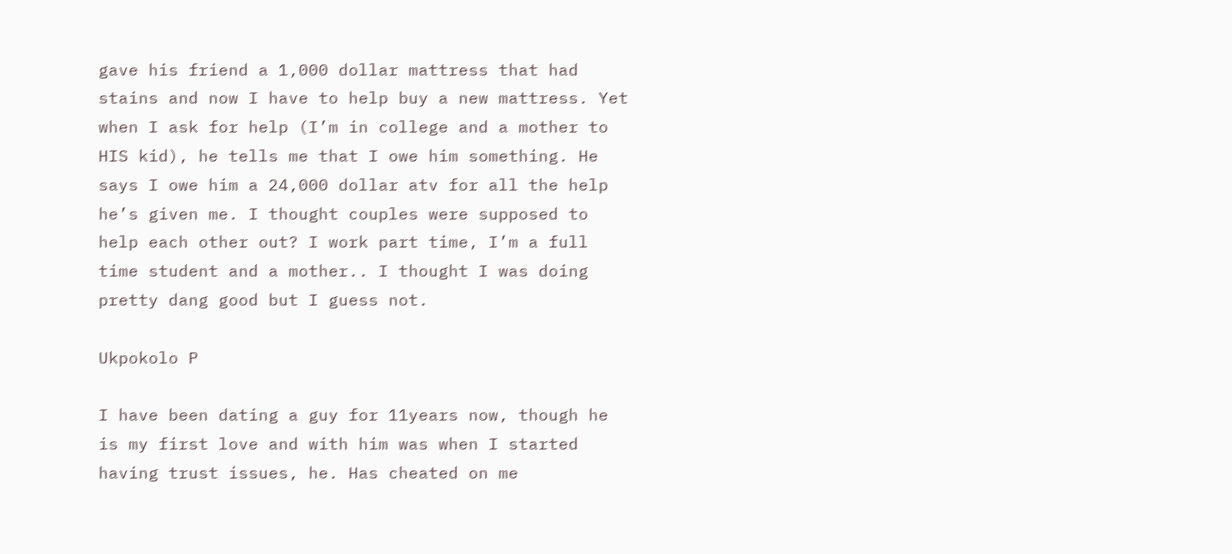gave his friend a 1,000 dollar mattress that had stains and now I have to help buy a new mattress. Yet when I ask for help (I’m in college and a mother to HIS kid), he tells me that I owe him something. He says I owe him a 24,000 dollar atv for all the help he’s given me. I thought couples were supposed to help each other out? I work part time, I’m a full time student and a mother.. I thought I was doing pretty dang good but I guess not.

Ukpokolo P

I have been dating a guy for 11years now, though he is my first love and with him was when I started having trust issues, he. Has cheated on me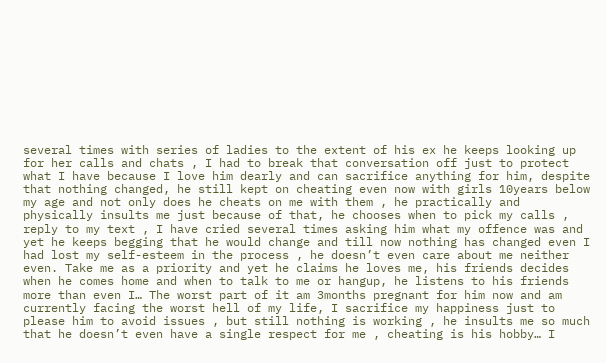several times with series of ladies to the extent of his ex he keeps looking up for her calls and chats , I had to break that conversation off just to protect what I have because I love him dearly and can sacrifice anything for him, despite that nothing changed, he still kept on cheating even now with girls 10years below my age and not only does he cheats on me with them , he practically and physically insults me just because of that, he chooses when to pick my calls , reply to my text , I have cried several times asking him what my offence was and yet he keeps begging that he would change and till now nothing has changed even I had lost my self-esteem in the process , he doesn’t even care about me neither even. Take me as a priority and yet he claims he loves me, his friends decides when he comes home and when to talk to me or hangup, he listens to his friends more than even I… The worst part of it am 3months pregnant for him now and am currently facing the worst hell of my life, I sacrifice my happiness just to please him to avoid issues , but still nothing is working , he insults me so much that he doesn’t even have a single respect for me , cheating is his hobby… I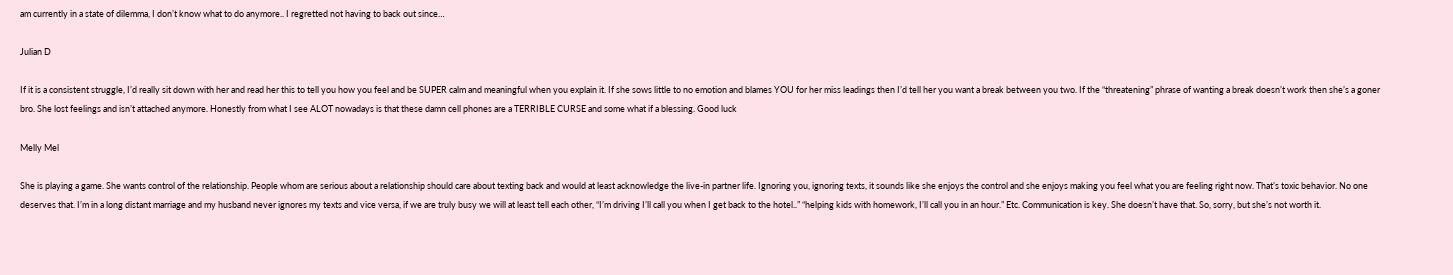am currently in a state of dilemma, I don’t know what to do anymore.. I regretted not having to back out since…

Julian D

If it is a consistent struggle, I’d really sit down with her and read her this to tell you how you feel and be SUPER calm and meaningful when you explain it. If she sows little to no emotion and blames YOU for her miss leadings then I’d tell her you want a break between you two. If the “threatening” phrase of wanting a break doesn’t work then she’s a goner bro. She lost feelings and isn’t attached anymore. Honestly from what I see ALOT nowadays is that these damn cell phones are a TERRIBLE CURSE and some what if a blessing. Good luck

Melly Mel

She is playing a game. She wants control of the relationship. People whom are serious about a relationship should care about texting back and would at least acknowledge the live-in partner life. Ignoring you, ignoring texts, it sounds like she enjoys the control and she enjoys making you feel what you are feeling right now. That’s toxic behavior. No one deserves that. I’m in a long distant marriage and my husband never ignores my texts and vice versa, if we are truly busy we will at least tell each other, “I’m driving I’ll call you when I get back to the hotel..” “helping kids with homework, I’ll call you in an hour.” Etc. Communication is key. She doesn’t have that. So, sorry, but she’s not worth it.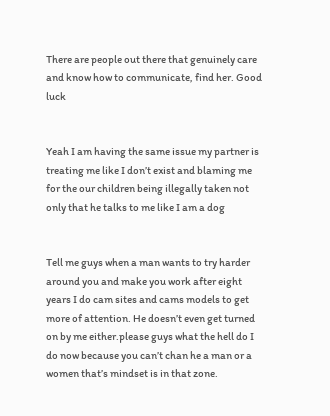There are people out there that genuinely care and know how to communicate, find her. Good luck


Yeah I am having the same issue my partner is treating me like I don’t exist and blaming me for the our children being illegally taken not only that he talks to me like I am a dog


Tell me guys when a man wants to try harder around you and make you work after eight years I do cam sites and cams models to get more of attention. He doesn’t even get turned on by me either.please guys what the hell do I do now because you can’t chan he a man or a women that’s mindset is in that zone.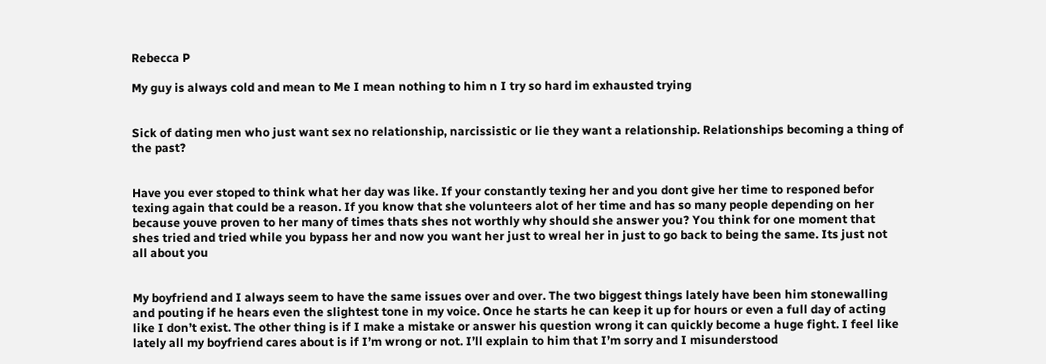Rebecca P

My guy is always cold and mean to Me I mean nothing to him n I try so hard im exhausted trying


Sick of dating men who just want sex no relationship, narcissistic or lie they want a relationship. Relationships becoming a thing of the past?


Have you ever stoped to think what her day was like. If your constantly texing her and you dont give her time to responed befor texing again that could be a reason. If you know that she volunteers alot of her time and has so many people depending on her because youve proven to her many of times thats shes not worthly why should she answer you? You think for one moment that shes tried and tried while you bypass her and now you want her just to wreal her in just to go back to being the same. Its just not all about you


My boyfriend and I always seem to have the same issues over and over. The two biggest things lately have been him stonewalling and pouting if he hears even the slightest tone in my voice. Once he starts he can keep it up for hours or even a full day of acting like I don’t exist. The other thing is if I make a mistake or answer his question wrong it can quickly become a huge fight. I feel like lately all my boyfriend cares about is if I’m wrong or not. I’ll explain to him that I’m sorry and I misunderstood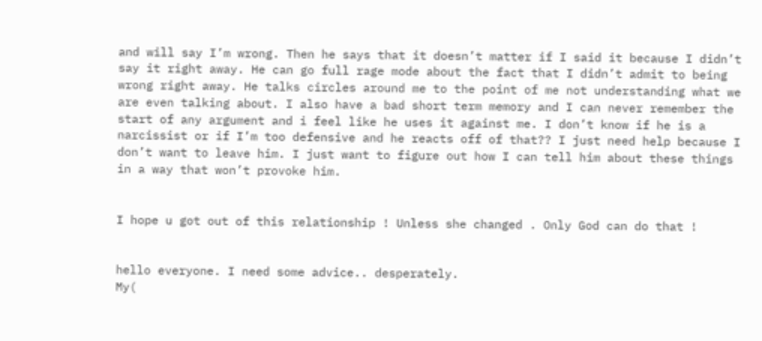and will say I’m wrong. Then he says that it doesn’t matter if I said it because I didn’t say it right away. He can go full rage mode about the fact that I didn’t admit to being wrong right away. He talks circles around me to the point of me not understanding what we are even talking about. I also have a bad short term memory and I can never remember the start of any argument and i feel like he uses it against me. I don’t know if he is a narcissist or if I’m too defensive and he reacts off of that?? I just need help because I don’t want to leave him. I just want to figure out how I can tell him about these things in a way that won’t provoke him.


I hope u got out of this relationship ! Unless she changed . Only God can do that !


hello everyone. I need some advice.. desperately.
My(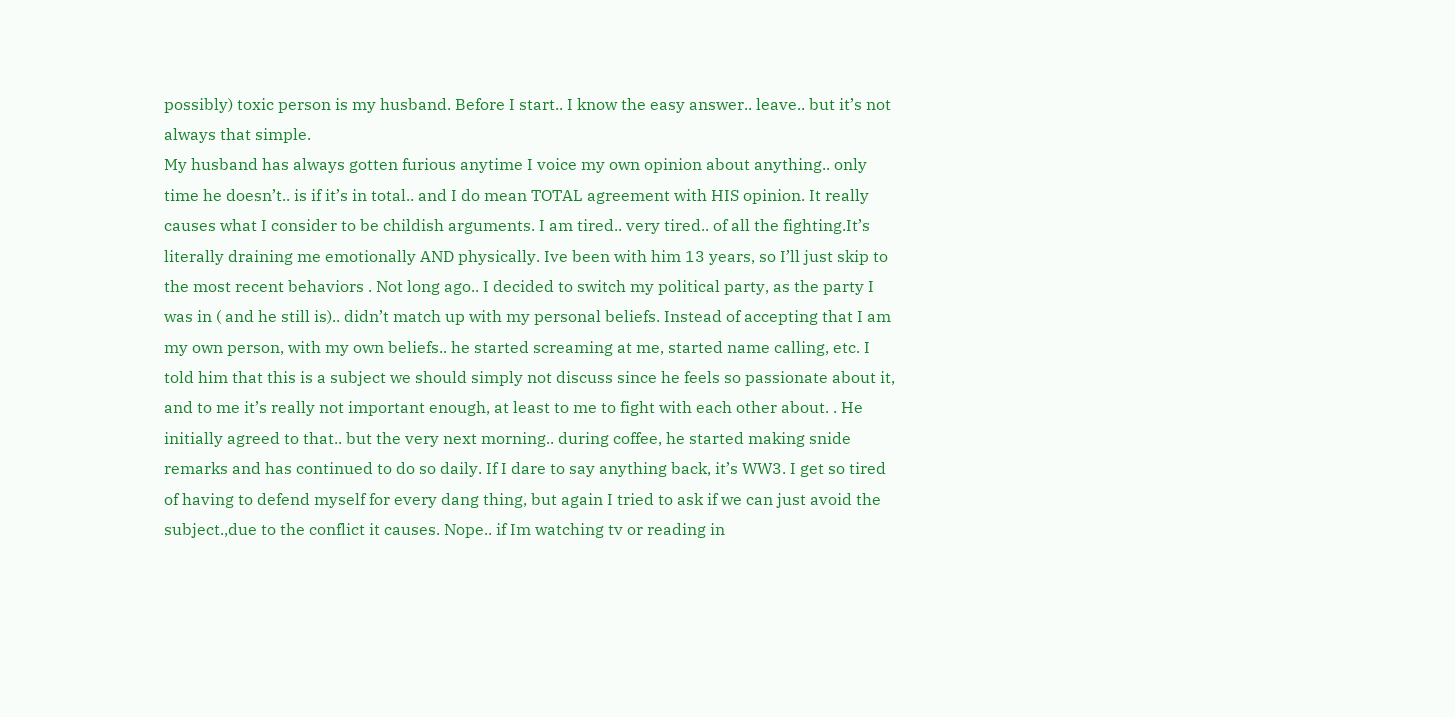possibly) toxic person is my husband. Before I start.. I know the easy answer.. leave.. but it’s not always that simple.
My husband has always gotten furious anytime I voice my own opinion about anything.. only time he doesn’t.. is if it’s in total.. and I do mean TOTAL agreement with HIS opinion. It really causes what I consider to be childish arguments. I am tired.. very tired.. of all the fighting.It’s literally draining me emotionally AND physically. Ive been with him 13 years, so I’ll just skip to the most recent behaviors . Not long ago.. I decided to switch my political party, as the party I was in ( and he still is).. didn’t match up with my personal beliefs. Instead of accepting that I am my own person, with my own beliefs.. he started screaming at me, started name calling, etc. I told him that this is a subject we should simply not discuss since he feels so passionate about it, and to me it’s really not important enough, at least to me to fight with each other about. . He initially agreed to that.. but the very next morning.. during coffee, he started making snide remarks and has continued to do so daily. If I dare to say anything back, it’s WW3. I get so tired of having to defend myself for every dang thing, but again I tried to ask if we can just avoid the subject.,due to the conflict it causes. Nope.. if Im watching tv or reading in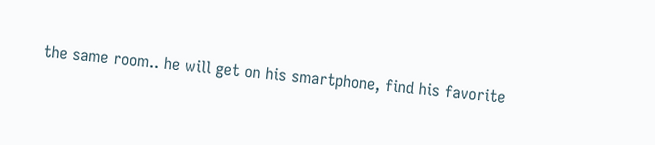the same room.. he will get on his smartphone, find his favorite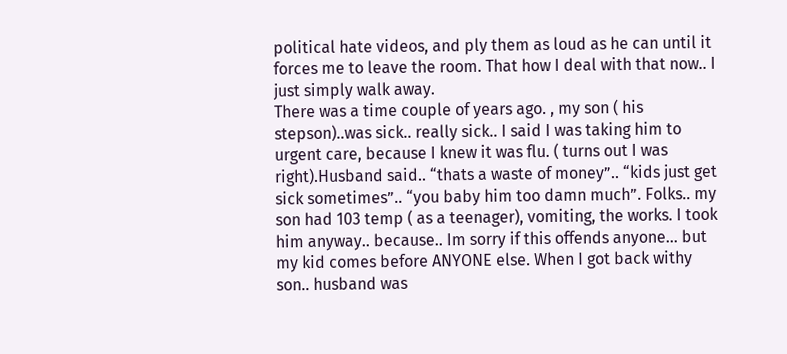political hate videos, and ply them as loud as he can until it forces me to leave the room. That how I deal with that now.. I just simply walk away.
There was a time couple of years ago. , my son ( his stepson)..was sick.. really sick.. I said I was taking him to urgent care, because I knew it was flu. ( turns out I was right).Husband said.. “thats a waste of money”.. “kids just get sick sometimes”.. “you baby him too damn much”. Folks.. my son had 103 temp ( as a teenager), vomiting, the works. I took him anyway.. because.. Im sorry if this offends anyone… but my kid comes before ANYONE else. When I got back withy son.. husband was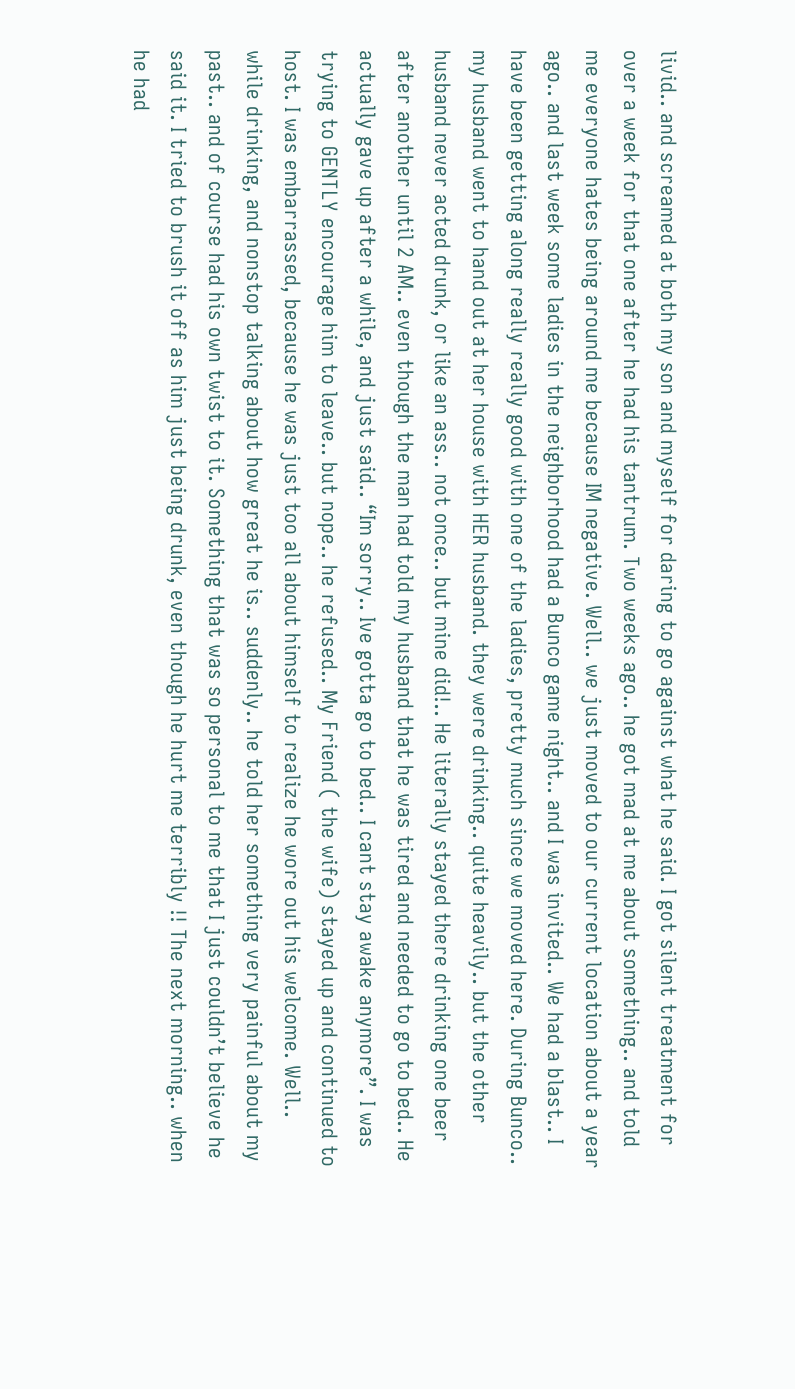livid.. and screamed at both my son and myself for daring to go against what he said. I got silent treatment for over a week for that one after he had his tantrum. Two weeks ago.. he got mad at me about something.. and told me everyone hates being around me because IM negative. Well.. we just moved to our current location about a year ago.. and last week some ladies in the neighborhood had a Bunco game night.. and I was invited.. We had a blast.. I have been getting along really really good with one of the ladies, pretty much since we moved here. During Bunco.. my husband went to hand out at her house with HER husband. they were drinking.. quite heavily.. but the other husband never acted drunk, or like an ass.. not once.. but mine did!.. He literally stayed there drinking one beer after another until 2 AM.. even though the man had told my husband that he was tired and needed to go to bed.. He actually gave up after a while, and just said.. “Im sorry.. Ive gotta go to bed.. I cant stay awake anymore”. I was trying to GENTLY encourage him to leave.. but nope.. he refused.. My Friend ( the wife) stayed up and continued to host. I was embarrassed, because he was just too all about himself to realize he wore out his welcome. Well.. while drinking, and nonstop talking about how great he is.. suddenly.. he told her something very painful about my past.. and of course had his own twist to it. Something that was so personal to me that I just couldn’t believe he said it. I tried to brush it off as him just being drunk, even though he hurt me terribly !! The next morning.. when he had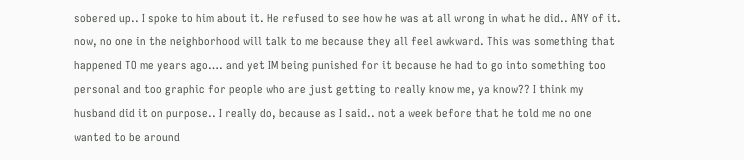sobered up.. I spoke to him about it. He refused to see how he was at all wrong in what he did.. ANY of it. now, no one in the neighborhood will talk to me because they all feel awkward. This was something that happened TO me years ago…. and yet IM being punished for it because he had to go into something too personal and too graphic for people who are just getting to really know me, ya know?? I think my husband did it on purpose.. I really do, because as I said.. not a week before that he told me no one wanted to be around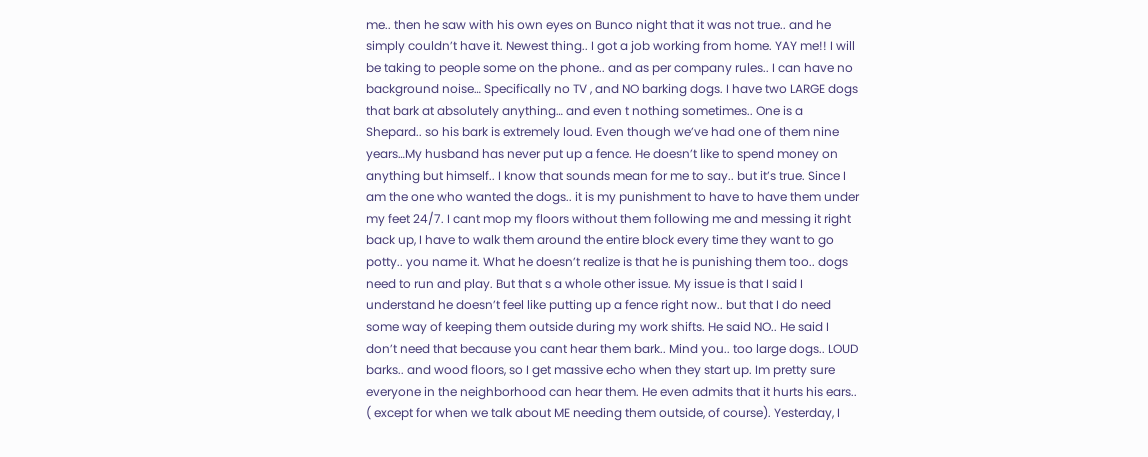me.. then he saw with his own eyes on Bunco night that it was not true.. and he simply couldn’t have it. Newest thing.. I got a job working from home. YAY me!! I will be taking to people some on the phone.. and as per company rules.. I can have no background noise… Specifically no TV , and NO barking dogs. I have two LARGE dogs that bark at absolutely anything… and even t nothing sometimes.. One is a Shepard.. so his bark is extremely loud. Even though we’ve had one of them nine years…My husband has never put up a fence. He doesn’t like to spend money on anything but himself.. I know that sounds mean for me to say.. but it’s true. Since I am the one who wanted the dogs.. it is my punishment to have to have them under my feet 24/7. I cant mop my floors without them following me and messing it right back up, I have to walk them around the entire block every time they want to go potty.. you name it. What he doesn’t realize is that he is punishing them too.. dogs need to run and play. But that s a whole other issue. My issue is that I said I understand he doesn’t feel like putting up a fence right now.. but that I do need some way of keeping them outside during my work shifts. He said NO.. He said I don’t need that because you cant hear them bark.. Mind you.. too large dogs.. LOUD barks.. and wood floors, so I get massive echo when they start up. Im pretty sure everyone in the neighborhood can hear them. He even admits that it hurts his ears.. ( except for when we talk about ME needing them outside, of course). Yesterday, I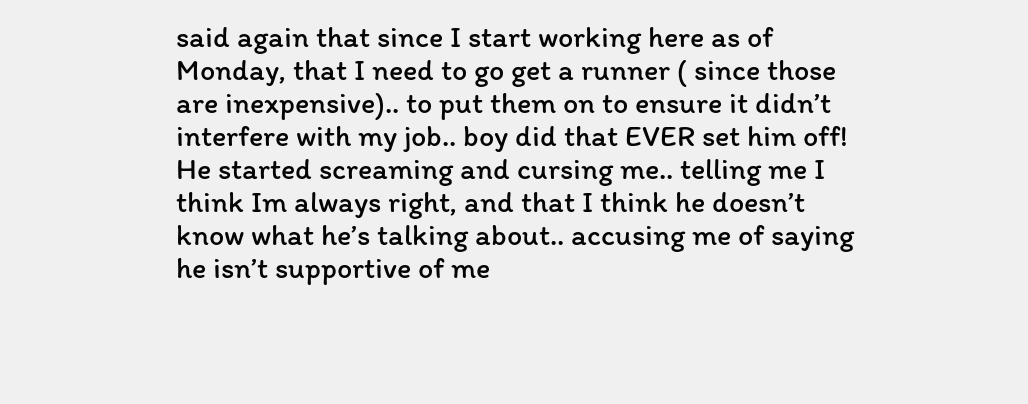said again that since I start working here as of Monday, that I need to go get a runner ( since those are inexpensive).. to put them on to ensure it didn’t interfere with my job.. boy did that EVER set him off! He started screaming and cursing me.. telling me I think Im always right, and that I think he doesn’t know what he’s talking about.. accusing me of saying he isn’t supportive of me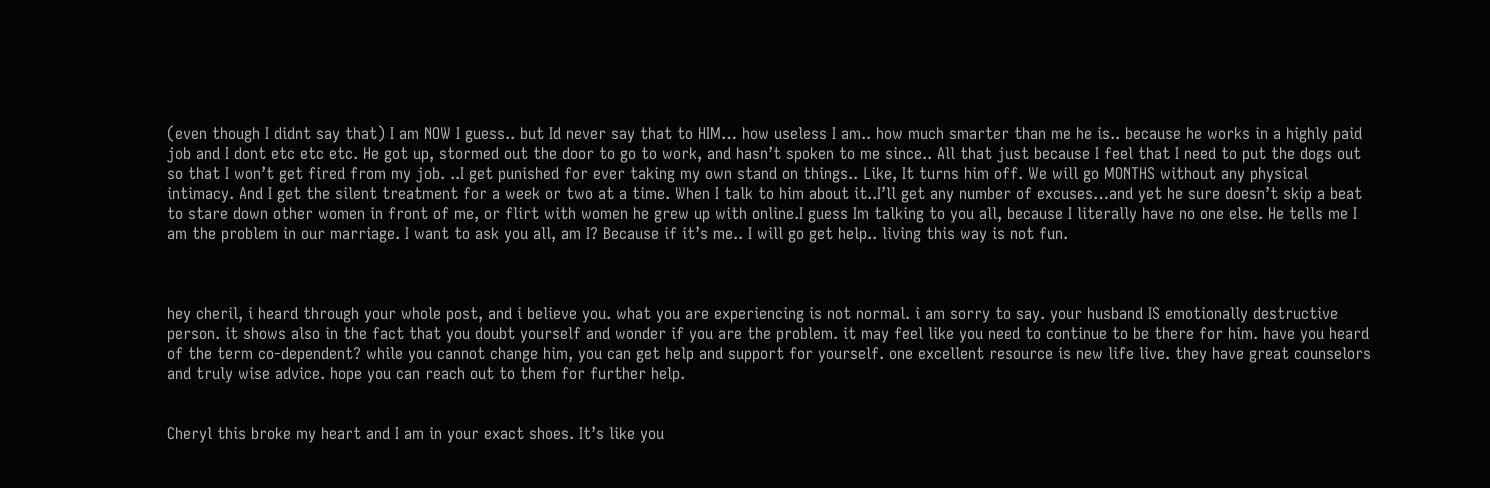(even though I didnt say that) I am NOW I guess.. but Id never say that to HIM… how useless I am.. how much smarter than me he is.. because he works in a highly paid job and I dont etc etc etc. He got up, stormed out the door to go to work, and hasn’t spoken to me since.. All that just because I feel that I need to put the dogs out so that I won’t get fired from my job. ..I get punished for ever taking my own stand on things.. Like, It turns him off. We will go MONTHS without any physical intimacy. And I get the silent treatment for a week or two at a time. When I talk to him about it..I’ll get any number of excuses…and yet he sure doesn’t skip a beat to stare down other women in front of me, or flirt with women he grew up with online.I guess Im talking to you all, because I literally have no one else. He tells me I am the problem in our marriage. I want to ask you all, am I? Because if it’s me.. I will go get help.. living this way is not fun.



hey cheril, i heard through your whole post, and i believe you. what you are experiencing is not normal. i am sorry to say. your husband IS emotionally destructive person. it shows also in the fact that you doubt yourself and wonder if you are the problem. it may feel like you need to continue to be there for him. have you heard of the term co-dependent? while you cannot change him, you can get help and support for yourself. one excellent resource is new life live. they have great counselors and truly wise advice. hope you can reach out to them for further help.


Cheryl this broke my heart and I am in your exact shoes. It’s like you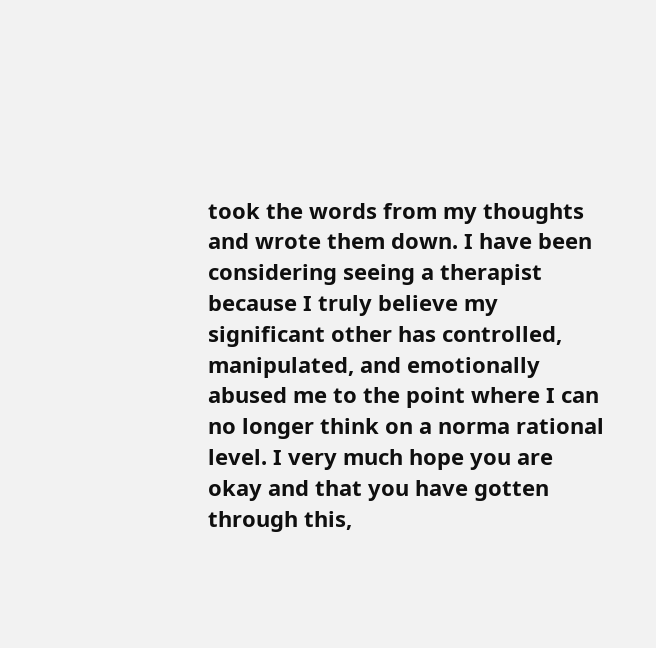took the words from my thoughts and wrote them down. I have been considering seeing a therapist because I truly believe my significant other has controlled, manipulated, and emotionally abused me to the point where I can no longer think on a norma rational level. I very much hope you are okay and that you have gotten through this,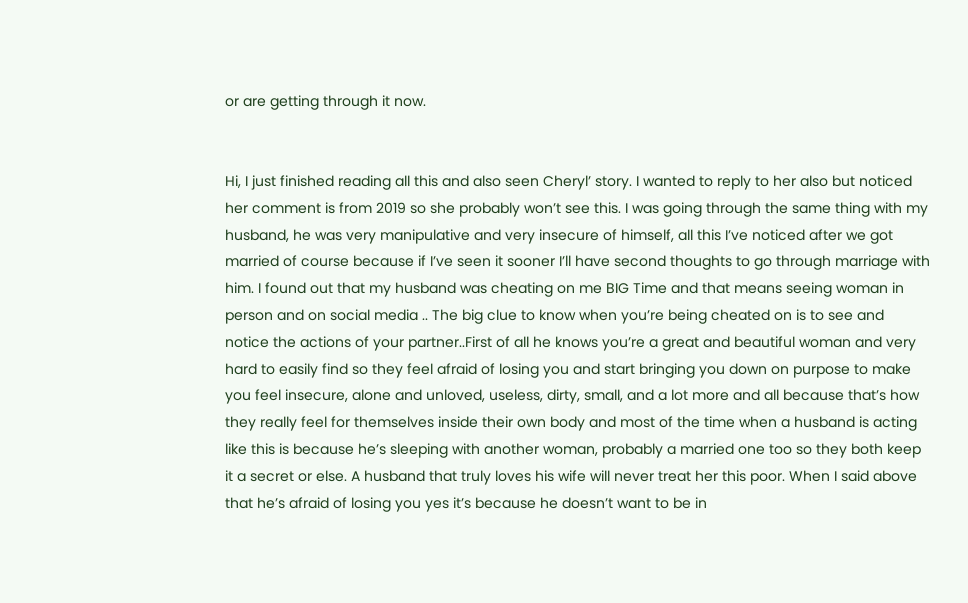or are getting through it now.


Hi, I just finished reading all this and also seen Cheryl’ story. I wanted to reply to her also but noticed her comment is from 2019 so she probably won’t see this. I was going through the same thing with my husband, he was very manipulative and very insecure of himself, all this I’ve noticed after we got married of course because if I’ve seen it sooner I’ll have second thoughts to go through marriage with him. I found out that my husband was cheating on me BIG Time and that means seeing woman in person and on social media .. The big clue to know when you’re being cheated on is to see and notice the actions of your partner..First of all he knows you’re a great and beautiful woman and very hard to easily find so they feel afraid of losing you and start bringing you down on purpose to make you feel insecure, alone and unloved, useless, dirty, small, and a lot more and all because that’s how they really feel for themselves inside their own body and most of the time when a husband is acting like this is because he’s sleeping with another woman, probably a married one too so they both keep it a secret or else. A husband that truly loves his wife will never treat her this poor. When I said above that he’s afraid of losing you yes it’s because he doesn’t want to be in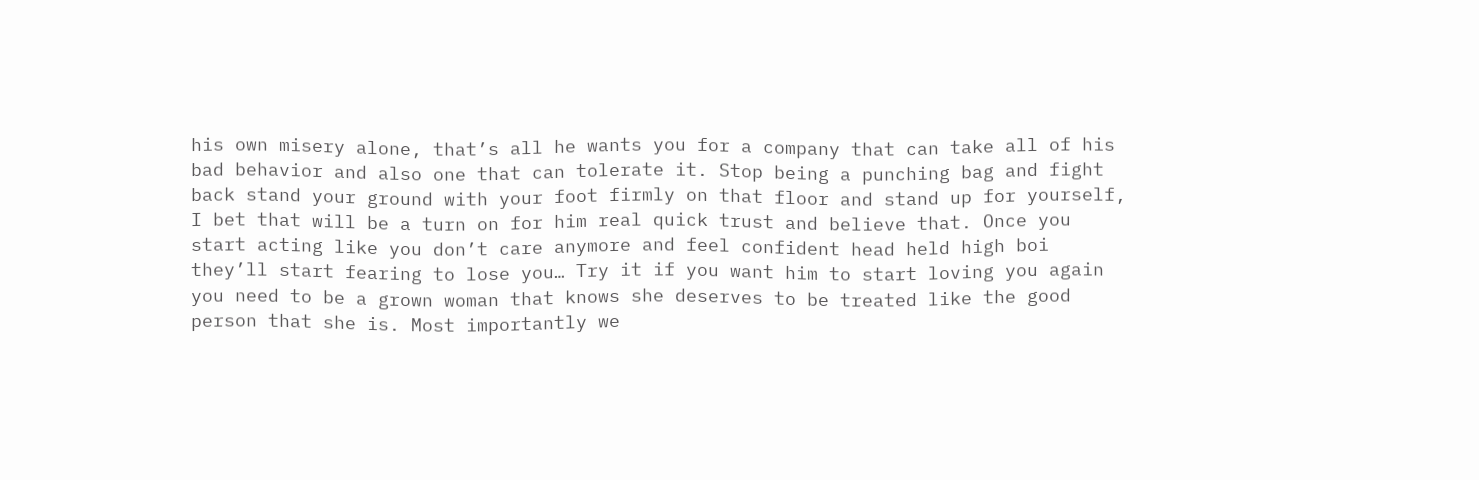his own misery alone, that’s all he wants you for a company that can take all of his bad behavior and also one that can tolerate it. Stop being a punching bag and fight back stand your ground with your foot firmly on that floor and stand up for yourself, I bet that will be a turn on for him real quick trust and believe that. Once you start acting like you don’t care anymore and feel confident head held high boi they’ll start fearing to lose you… Try it if you want him to start loving you again you need to be a grown woman that knows she deserves to be treated like the good person that she is. Most importantly we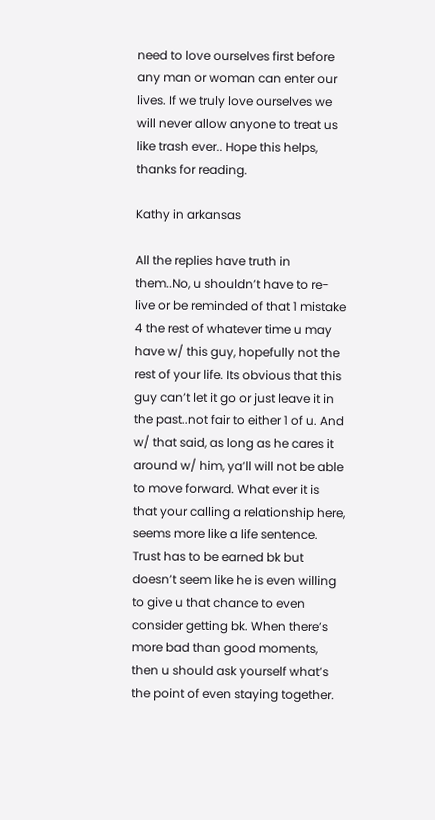need to love ourselves first before any man or woman can enter our lives. If we truly love ourselves we will never allow anyone to treat us like trash ever.. Hope this helps, thanks for reading.

Kathy in arkansas

All the replies have truth in them..No, u shouldn’t have to re-live or be reminded of that 1 mistake 4 the rest of whatever time u may have w/ this guy, hopefully not the rest of your life. Its obvious that this guy can’t let it go or just leave it in the past..not fair to either 1 of u. And w/ that said, as long as he cares it around w/ him, ya’ll will not be able to move forward. What ever it is that your calling a relationship here, seems more like a life sentence. Trust has to be earned bk but doesn’t seem like he is even willing to give u that chance to even consider getting bk. When there’s more bad than good moments, then u should ask yourself what’s the point of even staying together.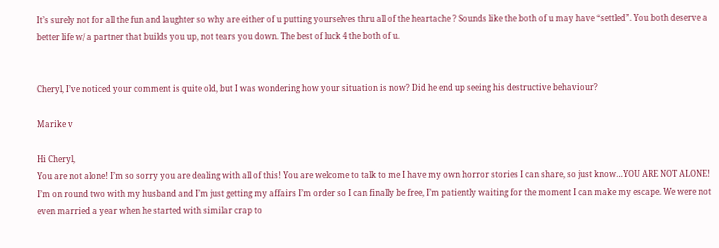It’s surely not for all the fun and laughter so why are either of u putting yourselves thru all of the heartache ? Sounds like the both of u may have “settled”. You both deserve a better life w/ a partner that builds you up, not tears you down. The best of luck 4 the both of u.


Cheryl, I’ve noticed your comment is quite old, but I was wondering how your situation is now? Did he end up seeing his destructive behaviour?

Marike v

Hi Cheryl,
You are not alone! I’m so sorry you are dealing with all of this! You are welcome to talk to me I have my own horror stories I can share, so just know…YOU ARE NOT ALONE!
I’m on round two with my husband and I’m just getting my affairs I’m order so I can finally be free, I’m patiently waiting for the moment I can make my escape. We were not even married a year when he started with similar crap to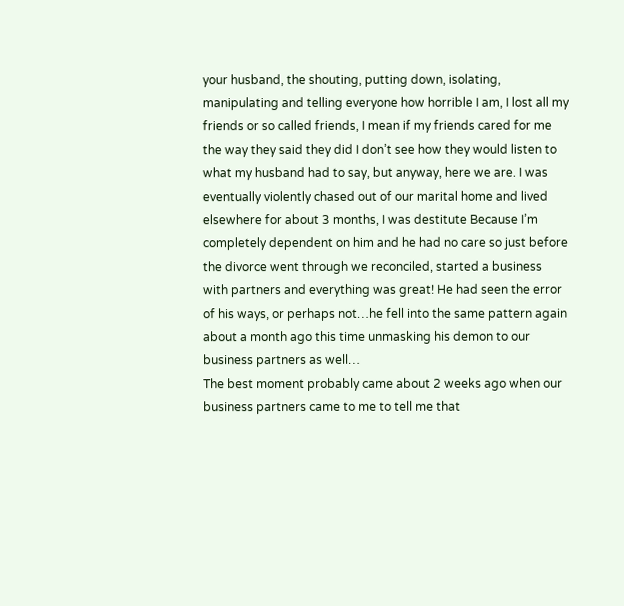your husband, the shouting, putting down, isolating, manipulating and telling everyone how horrible I am, I lost all my friends or so called friends, I mean if my friends cared for me the way they said they did I don’t see how they would listen to what my husband had to say, but anyway, here we are. I was eventually violently chased out of our marital home and lived elsewhere for about 3 months, I was destitute Because I’m completely dependent on him and he had no care so just before the divorce went through we reconciled, started a business with partners and everything was great! He had seen the error of his ways, or perhaps not…he fell into the same pattern again about a month ago this time unmasking his demon to our business partners as well…
The best moment probably came about 2 weeks ago when our business partners came to me to tell me that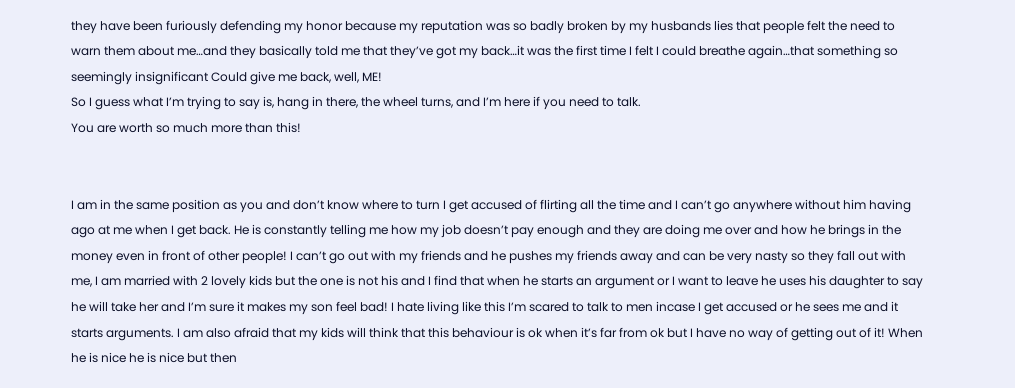they have been furiously defending my honor because my reputation was so badly broken by my husbands lies that people felt the need to warn them about me…and they basically told me that they’ve got my back…it was the first time I felt I could breathe again…that something so seemingly insignificant Could give me back, well, ME!
So I guess what I’m trying to say is, hang in there, the wheel turns, and I’m here if you need to talk.
You are worth so much more than this!


I am in the same position as you and don’t know where to turn I get accused of flirting all the time and I can’t go anywhere without him having ago at me when I get back. He is constantly telling me how my job doesn’t pay enough and they are doing me over and how he brings in the money even in front of other people! I can’t go out with my friends and he pushes my friends away and can be very nasty so they fall out with me, I am married with 2 lovely kids but the one is not his and I find that when he starts an argument or I want to leave he uses his daughter to say he will take her and I’m sure it makes my son feel bad! I hate living like this I’m scared to talk to men incase I get accused or he sees me and it starts arguments. I am also afraid that my kids will think that this behaviour is ok when it’s far from ok but I have no way of getting out of it! When he is nice he is nice but then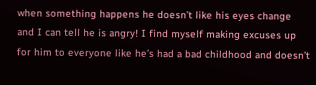when something happens he doesn’t like his eyes change and I can tell he is angry! I find myself making excuses up for him to everyone like he’s had a bad childhood and doesn’t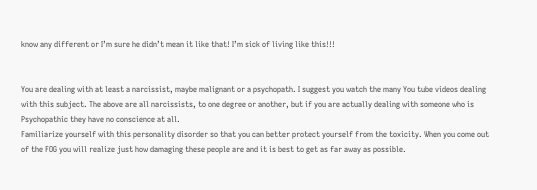know any different or I’m sure he didn’t mean it like that! I’m sick of living like this!!!


You are dealing with at least a narcissist, maybe malignant or a psychopath. I suggest you watch the many You tube videos dealing with this subject. The above are all narcissists, to one degree or another, but if you are actually dealing with someone who is Psychopathic they have no conscience at all.
Familiarize yourself with this personality disorder so that you can better protect yourself from the toxicity. When you come out of the FOG you will realize just how damaging these people are and it is best to get as far away as possible.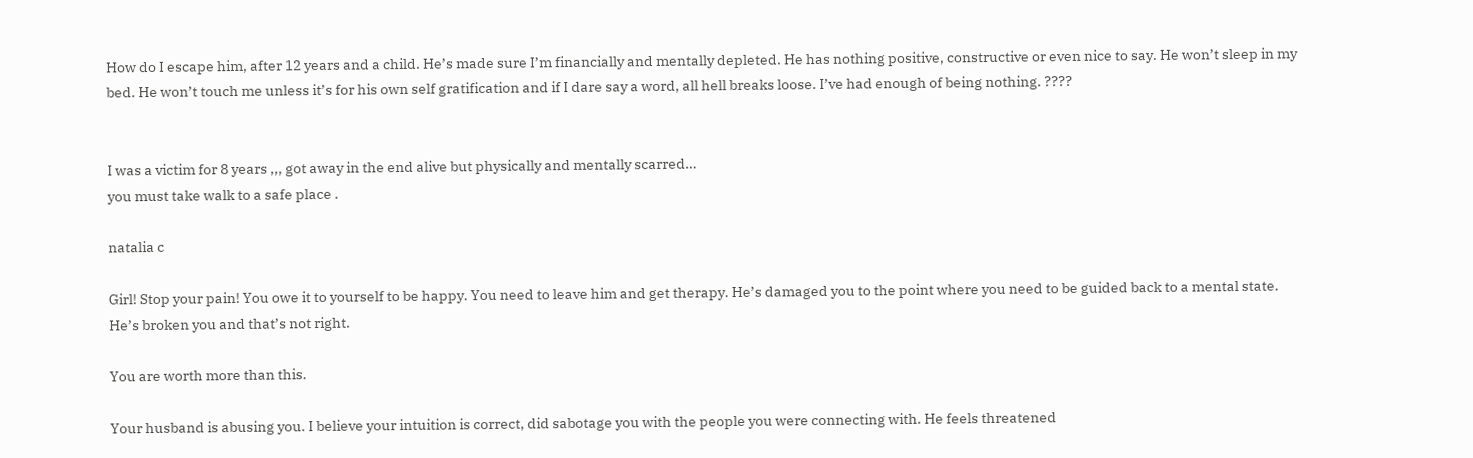How do I escape him, after 12 years and a child. He’s made sure I’m financially and mentally depleted. He has nothing positive, constructive or even nice to say. He won’t sleep in my bed. He won’t touch me unless it’s for his own self gratification and if I dare say a word, all hell breaks loose. I’ve had enough of being nothing. ????


I was a victim for 8 years ,,, got away in the end alive but physically and mentally scarred…
you must take walk to a safe place .

natalia c

Girl! Stop your pain! You owe it to yourself to be happy. You need to leave him and get therapy. He’s damaged you to the point where you need to be guided back to a mental state. He’s broken you and that’s not right.

You are worth more than this.

Your husband is abusing you. I believe your intuition is correct, did sabotage you with the people you were connecting with. He feels threatened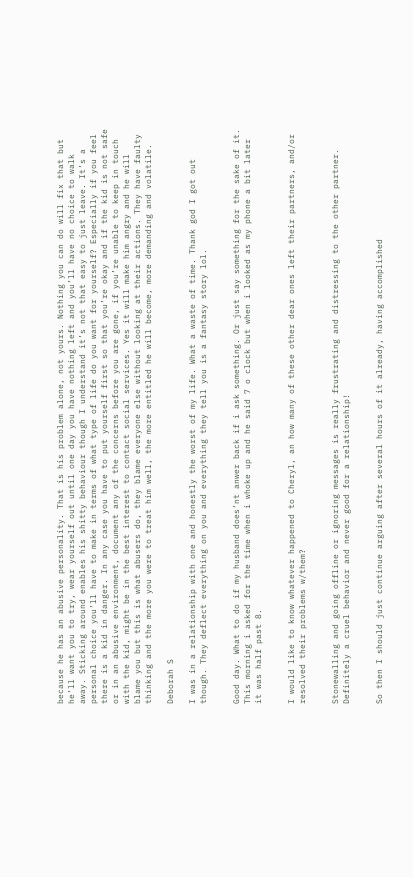because he has an abusive personality. That is his problem alone, not yours. Nothing you can do will fix that but he’ll want you to try, wear yourself out until one day you have nothing left and you’ll have no choice to walk away. Sticking around enables his shitty behaviour though I understand it’s not that easy to just leave. It’s a personal choice you’ll have to make in terms of what type of life do you want for yourself? Especially if you feel there is a kid in danger. In any case you have to put yourself first so that you’re okay and if the kid is not safe or in an abusive environment, document any of the concerns before you are gone, if you’re unable to keep in touch with the kid, might be in the best interest to contact social services. Yes it will make him angry and he will blame you but this is what abusers do, they blame everyone else without looking at their actions. They have faulty thinking and the more you were to treat him well, the more entitled he will become, more demanding and volatile.

Deborah S

I was in a relationship with one and honestly the worst of my life. What a waste of time. Thank god I got out though. They deflect everything on you and everything they tell you is a fantasy story lol.


Good day. What to do if my husband does’nt anwer back if i ask something. Or just say something for the sake of it. This morning i asked for the time when i whoke up and he said 7 o clock but when i looked as my phone a bit later it was half past 8.


I would like to know whatever happened to Cheryl, an how many of these other dear ones left their partners, and/or resolved their problems w/them?


Stonewalling and going offline or ignoring messages is really frustrating and distressing to the other partner. Definitely a cruel behavior and never good for a relationship!


So then I should just continue arguing after several hours of it already, having accomplished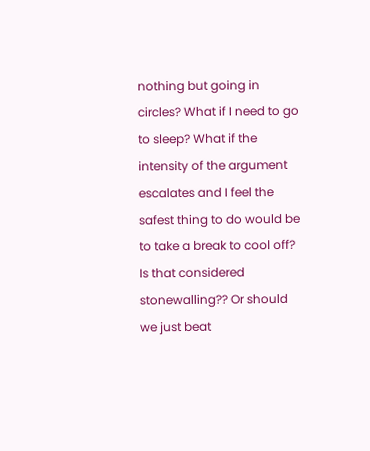nothing but going in circles? What if I need to go to sleep? What if the intensity of the argument escalates and I feel the safest thing to do would be to take a break to cool off? Is that considered stonewalling?? Or should we just beat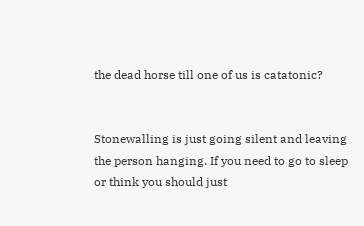the dead horse till one of us is catatonic?


Stonewalling is just going silent and leaving the person hanging. If you need to go to sleep or think you should just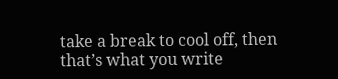take a break to cool off, then that’s what you write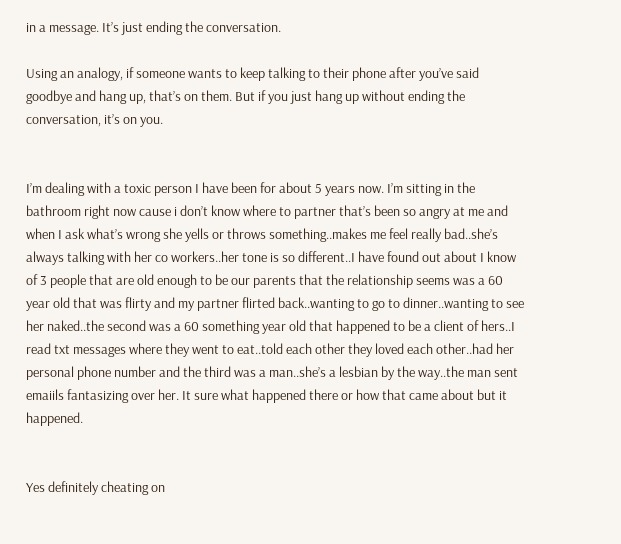in a message. It’s just ending the conversation.

Using an analogy, if someone wants to keep talking to their phone after you’ve said goodbye and hang up, that’s on them. But if you just hang up without ending the conversation, it’s on you.


I’m dealing with a toxic person I have been for about 5 years now. I’m sitting in the bathroom right now cause i don’t know where to partner that’s been so angry at me and when I ask what’s wrong she yells or throws something..makes me feel really bad..she’s always talking with her co workers..her tone is so different..I have found out about I know of 3 people that are old enough to be our parents that the relationship seems was a 60 year old that was flirty and my partner flirted back..wanting to go to dinner..wanting to see her naked..the second was a 60 something year old that happened to be a client of hers..I read txt messages where they went to eat..told each other they loved each other..had her personal phone number and the third was a man..she’s a lesbian by the way..the man sent emaiils fantasizing over her. It sure what happened there or how that came about but it happened.


Yes definitely cheating on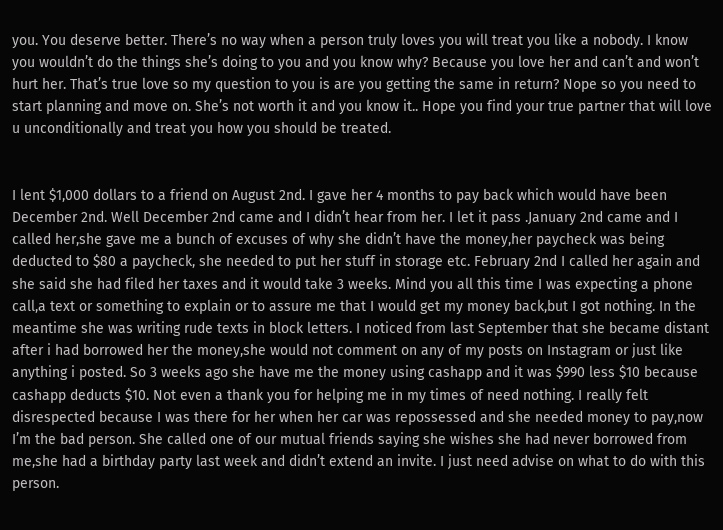you. You deserve better. There’s no way when a person truly loves you will treat you like a nobody. I know you wouldn’t do the things she’s doing to you and you know why? Because you love her and can’t and won’t hurt her. That’s true love so my question to you is are you getting the same in return? Nope so you need to start planning and move on. She’s not worth it and you know it.. Hope you find your true partner that will love u unconditionally and treat you how you should be treated.


I lent $1,000 dollars to a friend on August 2nd. I gave her 4 months to pay back which would have been December 2nd. Well December 2nd came and I didn’t hear from her. I let it pass .January 2nd came and I called her,she gave me a bunch of excuses of why she didn’t have the money,her paycheck was being deducted to $80 a paycheck, she needed to put her stuff in storage etc. February 2nd I called her again and she said she had filed her taxes and it would take 3 weeks. Mind you all this time I was expecting a phone call,a text or something to explain or to assure me that I would get my money back,but I got nothing. In the meantime she was writing rude texts in block letters. I noticed from last September that she became distant after i had borrowed her the money,she would not comment on any of my posts on Instagram or just like anything i posted. So 3 weeks ago she have me the money using cashapp and it was $990 less $10 because cashapp deducts $10. Not even a thank you for helping me in my times of need nothing. I really felt disrespected because I was there for her when her car was repossessed and she needed money to pay,now I’m the bad person. She called one of our mutual friends saying she wishes she had never borrowed from me,she had a birthday party last week and didn’t extend an invite. I just need advise on what to do with this person.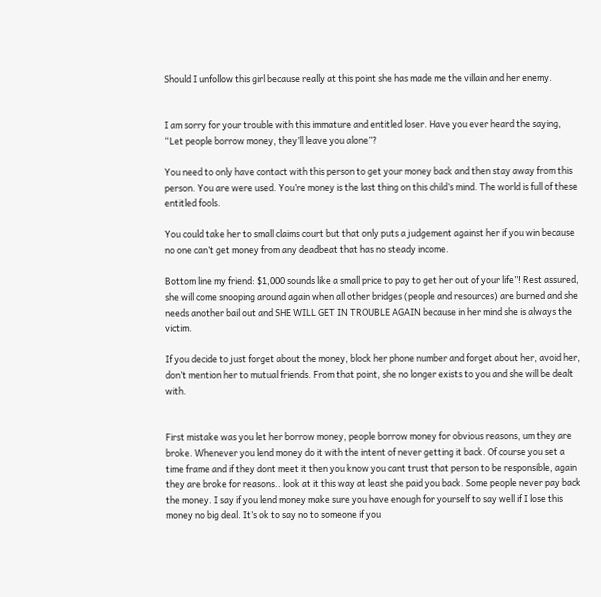Should I unfollow this girl because really at this point she has made me the villain and her enemy.


I am sorry for your trouble with this immature and entitled loser. Have you ever heard the saying, “Let people borrow money, they’ll leave you alone”?

You need to only have contact with this person to get your money back and then stay away from this person. You are were used. You’re money is the last thing on this child’s mind. The world is full of these entitled fools.

You could take her to small claims court but that only puts a judgement against her if you win because no one can’t get money from any deadbeat that has no steady income.

Bottom line my friend: $1,000 sounds like a small price to pay to get her out of your life”! Rest assured, she will come snooping around again when all other bridges (people and resources) are burned and she needs another bail out and SHE WILL GET IN TROUBLE AGAIN because in her mind she is always the victim.

If you decide to just forget about the money, block her phone number and forget about her, avoid her, don’t mention her to mutual friends. From that point, she no longer exists to you and she will be dealt with.


First mistake was you let her borrow money, people borrow money for obvious reasons, um they are broke. Whenever you lend money do it with the intent of never getting it back. Of course you set a time frame and if they dont meet it then you know you cant trust that person to be responsible, again they are broke for reasons.. look at it this way at least she paid you back. Some people never pay back the money. I say if you lend money make sure you have enough for yourself to say well if I lose this money no big deal. It’s ok to say no to someone if you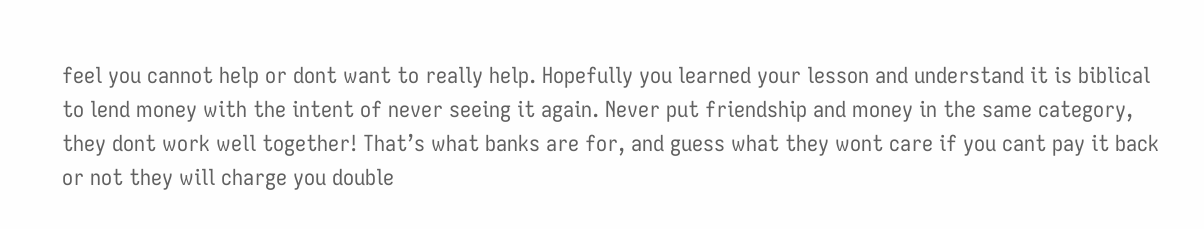feel you cannot help or dont want to really help. Hopefully you learned your lesson and understand it is biblical to lend money with the intent of never seeing it again. Never put friendship and money in the same category, they dont work well together! That’s what banks are for, and guess what they wont care if you cant pay it back or not they will charge you double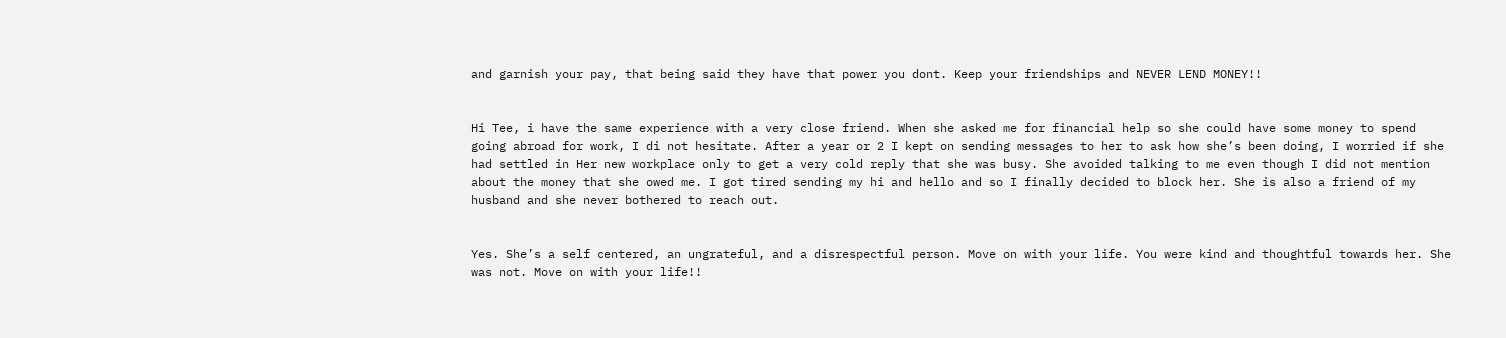and garnish your pay, that being said they have that power you dont. Keep your friendships and NEVER LEND MONEY!!


Hi Tee, i have the same experience with a very close friend. When she asked me for financial help so she could have some money to spend going abroad for work, I di not hesitate. After a year or 2 I kept on sending messages to her to ask how she’s been doing, I worried if she had settled in Her new workplace only to get a very cold reply that she was busy. She avoided talking to me even though I did not mention about the money that she owed me. I got tired sending my hi and hello and so I finally decided to block her. She is also a friend of my husband and she never bothered to reach out.


Yes. She’s a self centered, an ungrateful, and a disrespectful person. Move on with your life. You were kind and thoughtful towards her. She was not. Move on with your life!!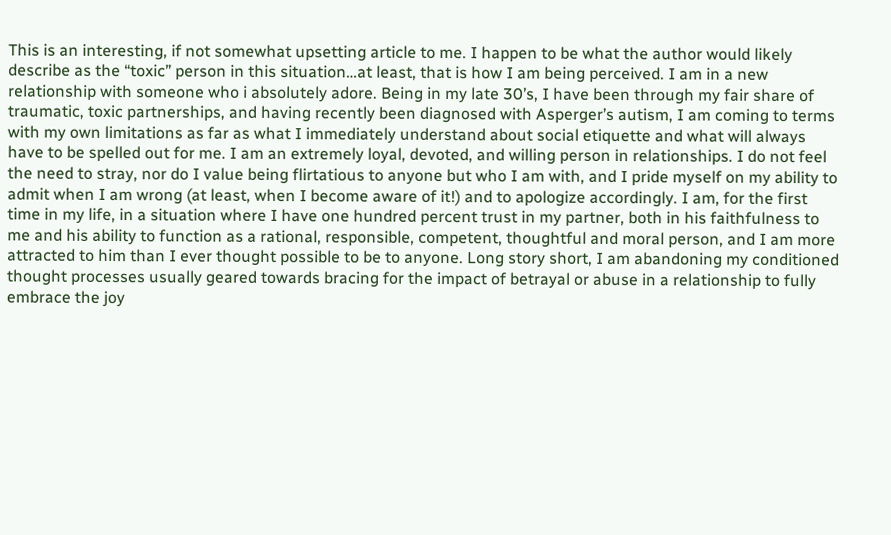This is an interesting, if not somewhat upsetting article to me. I happen to be what the author would likely describe as the “toxic” person in this situation…at least, that is how I am being perceived. I am in a new relationship with someone who i absolutely adore. Being in my late 30’s, I have been through my fair share of traumatic, toxic partnerships, and having recently been diagnosed with Asperger’s autism, I am coming to terms with my own limitations as far as what I immediately understand about social etiquette and what will always have to be spelled out for me. I am an extremely loyal, devoted, and willing person in relationships. I do not feel the need to stray, nor do I value being flirtatious to anyone but who I am with, and I pride myself on my ability to admit when I am wrong (at least, when I become aware of it!) and to apologize accordingly. I am, for the first time in my life, in a situation where I have one hundred percent trust in my partner, both in his faithfulness to me and his ability to function as a rational, responsible, competent, thoughtful and moral person, and I am more attracted to him than I ever thought possible to be to anyone. Long story short, I am abandoning my conditioned thought processes usually geared towards bracing for the impact of betrayal or abuse in a relationship to fully embrace the joy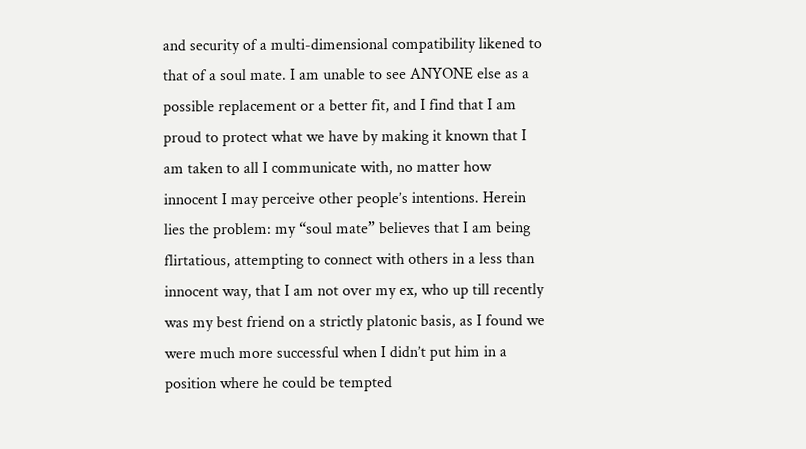and security of a multi-dimensional compatibility likened to that of a soul mate. I am unable to see ANYONE else as a possible replacement or a better fit, and I find that I am proud to protect what we have by making it known that I am taken to all I communicate with, no matter how innocent I may perceive other people’s intentions. Herein lies the problem: my “soul mate” believes that I am being flirtatious, attempting to connect with others in a less than innocent way, that I am not over my ex, who up till recently was my best friend on a strictly platonic basis, as I found we were much more successful when I didn’t put him in a position where he could be tempted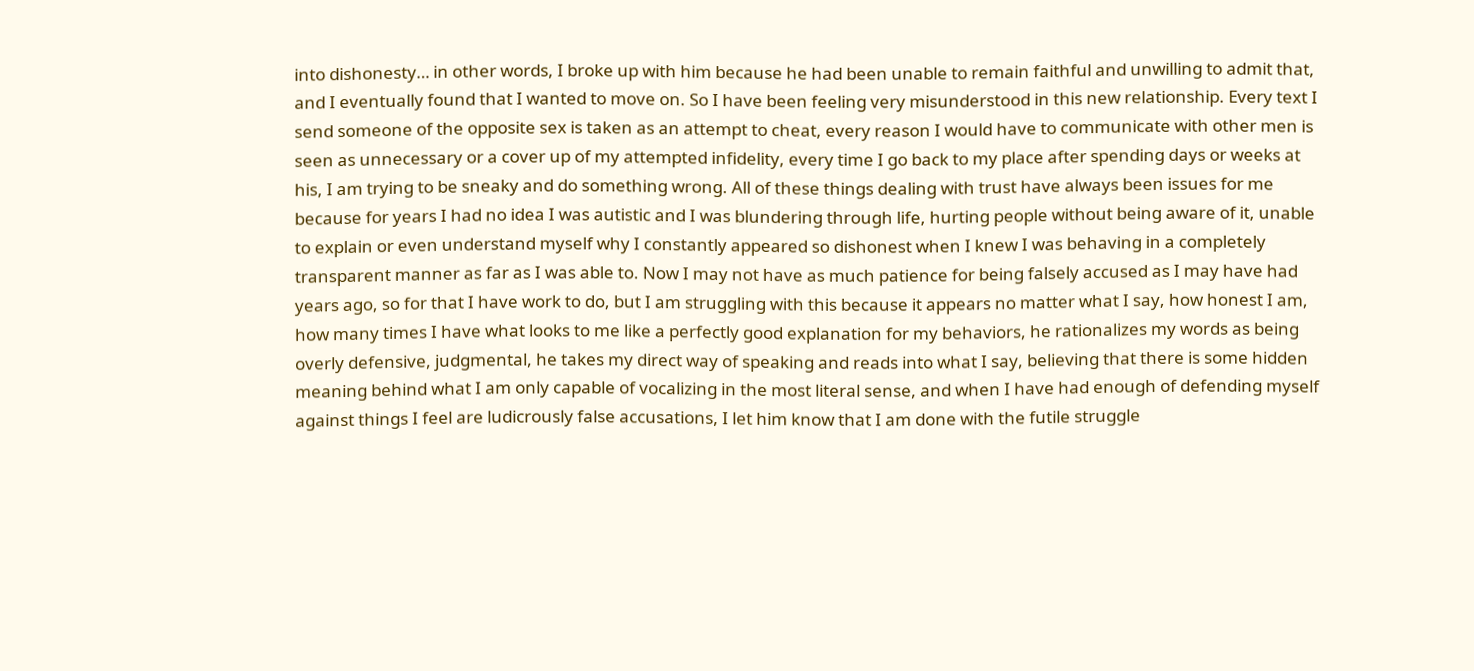into dishonesty… in other words, I broke up with him because he had been unable to remain faithful and unwilling to admit that, and I eventually found that I wanted to move on. So I have been feeling very misunderstood in this new relationship. Every text I send someone of the opposite sex is taken as an attempt to cheat, every reason I would have to communicate with other men is seen as unnecessary or a cover up of my attempted infidelity, every time I go back to my place after spending days or weeks at his, I am trying to be sneaky and do something wrong. All of these things dealing with trust have always been issues for me because for years I had no idea I was autistic and I was blundering through life, hurting people without being aware of it, unable to explain or even understand myself why I constantly appeared so dishonest when I knew I was behaving in a completely transparent manner as far as I was able to. Now I may not have as much patience for being falsely accused as I may have had years ago, so for that I have work to do, but I am struggling with this because it appears no matter what I say, how honest I am, how many times I have what looks to me like a perfectly good explanation for my behaviors, he rationalizes my words as being overly defensive, judgmental, he takes my direct way of speaking and reads into what I say, believing that there is some hidden meaning behind what I am only capable of vocalizing in the most literal sense, and when I have had enough of defending myself against things I feel are ludicrously false accusations, I let him know that I am done with the futile struggle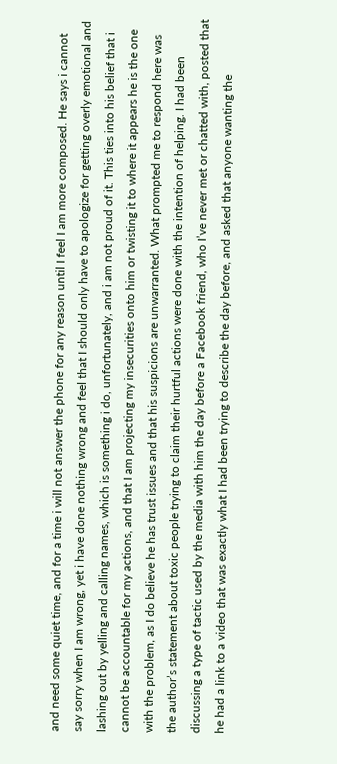and need some quiet time, and for a time i will not answer the phone for any reason until I feel I am more composed. He says i cannot say sorry when I am wrong, yet i have done nothing wrong and feel that I should only have to apologize for getting overly emotional and lashing out by yelling and calling names, which is something i do, unfortunately, and i am not proud of it. This ties into his belief that i cannot be accountable for my actions, and that I am projecting my insecurities onto him or twisting it to where it appears he is the one with the problem, as I do believe he has trust issues and that his suspicions are unwarranted. What prompted me to respond here was the author’s statement about toxic people trying to claim their hurtful actions were done with the intention of helping. I had been discussing a type of tactic used by the media with him the day before a Facebook friend, who I’ve never met or chatted with, posted that he had a link to a video that was exactly what I had been trying to describe the day before, and asked that anyone wanting the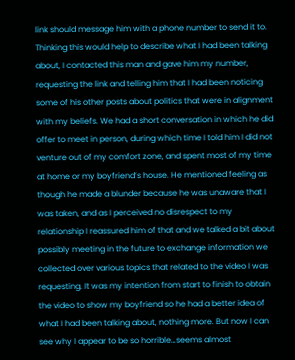link should message him with a phone number to send it to. Thinking this would help to describe what I had been talking about, I contacted this man and gave him my number, requesting the link and telling him that I had been noticing some of his other posts about politics that were in alignment with my beliefs. We had a short conversation in which he did offer to meet in person, during which time I told him I did not venture out of my comfort zone, and spent most of my time at home or my boyfriend’s house. He mentioned feeling as though he made a blunder because he was unaware that I was taken, and as I perceived no disrespect to my relationship I reassured him of that and we talked a bit about possibly meeting in the future to exchange information we collected over various topics that related to the video I was requesting. It was my intention from start to finish to obtain the video to show my boyfriend so he had a better idea of what I had been talking about, nothing more. But now I can see why I appear to be so horrible…seems almost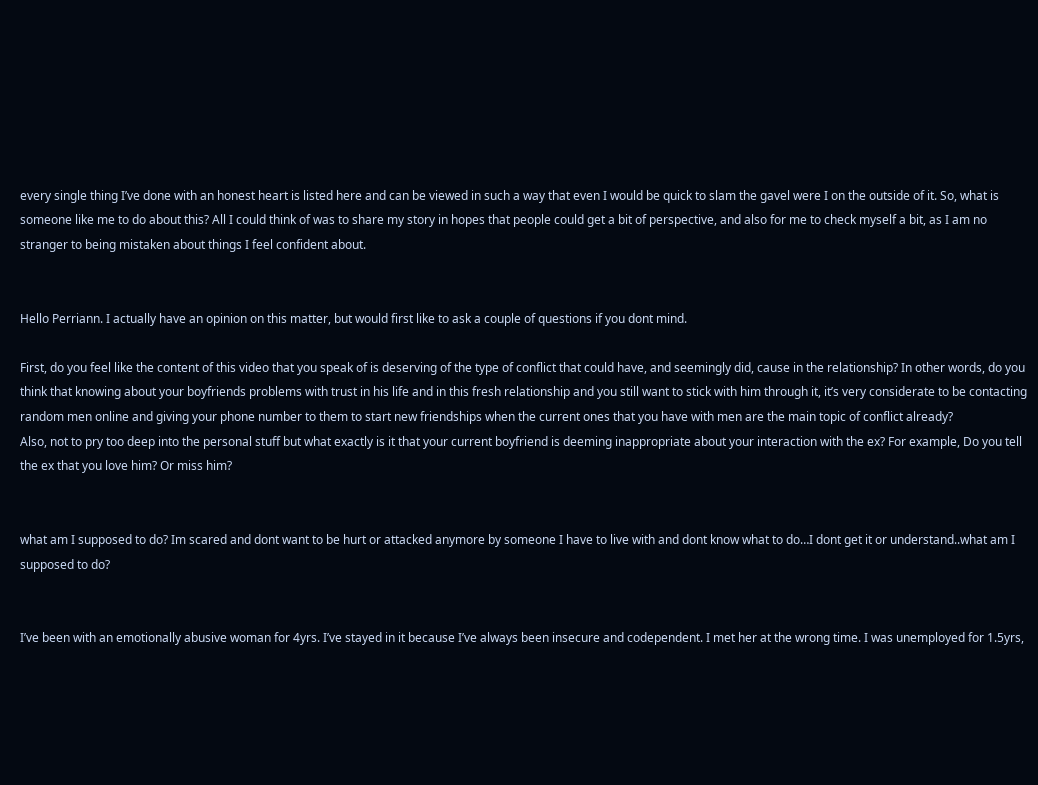every single thing I’ve done with an honest heart is listed here and can be viewed in such a way that even I would be quick to slam the gavel were I on the outside of it. So, what is someone like me to do about this? All I could think of was to share my story in hopes that people could get a bit of perspective, and also for me to check myself a bit, as I am no stranger to being mistaken about things I feel confident about.


Hello Perriann. I actually have an opinion on this matter, but would first like to ask a couple of questions if you dont mind.

First, do you feel like the content of this video that you speak of is deserving of the type of conflict that could have, and seemingly did, cause in the relationship? In other words, do you think that knowing about your boyfriends problems with trust in his life and in this fresh relationship and you still want to stick with him through it, it’s very considerate to be contacting random men online and giving your phone number to them to start new friendships when the current ones that you have with men are the main topic of conflict already?
Also, not to pry too deep into the personal stuff but what exactly is it that your current boyfriend is deeming inappropriate about your interaction with the ex? For example, Do you tell the ex that you love him? Or miss him?


what am I supposed to do? Im scared and dont want to be hurt or attacked anymore by someone I have to live with and dont know what to do…I dont get it or understand..what am I supposed to do?


I’ve been with an emotionally abusive woman for 4yrs. I’ve stayed in it because I’ve always been insecure and codependent. I met her at the wrong time. I was unemployed for 1.5yrs,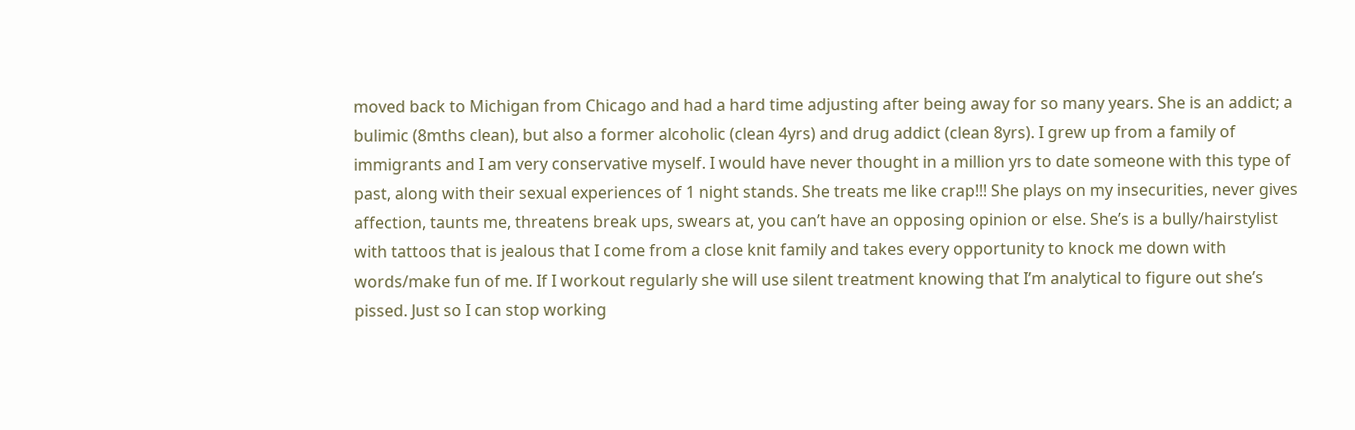moved back to Michigan from Chicago and had a hard time adjusting after being away for so many years. She is an addict; a bulimic (8mths clean), but also a former alcoholic (clean 4yrs) and drug addict (clean 8yrs). I grew up from a family of immigrants and I am very conservative myself. I would have never thought in a million yrs to date someone with this type of past, along with their sexual experiences of 1 night stands. She treats me like crap!!! She plays on my insecurities, never gives affection, taunts me, threatens break ups, swears at, you can’t have an opposing opinion or else. She’s is a bully/hairstylist with tattoos that is jealous that I come from a close knit family and takes every opportunity to knock me down with words/make fun of me. If I workout regularly she will use silent treatment knowing that I’m analytical to figure out she’s pissed. Just so I can stop working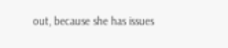out, because she has issues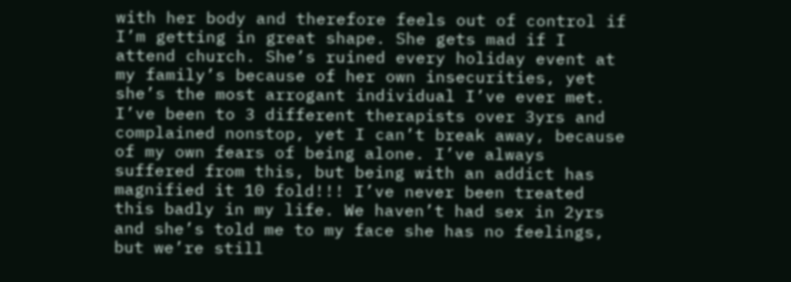with her body and therefore feels out of control if I’m getting in great shape. She gets mad if I attend church. She’s ruined every holiday event at my family’s because of her own insecurities, yet she’s the most arrogant individual I’ve ever met. I’ve been to 3 different therapists over 3yrs and complained nonstop, yet I can’t break away, because of my own fears of being alone. I’ve always suffered from this, but being with an addict has magnified it 10 fold!!! I’ve never been treated this badly in my life. We haven’t had sex in 2yrs and she’s told me to my face she has no feelings, but we’re still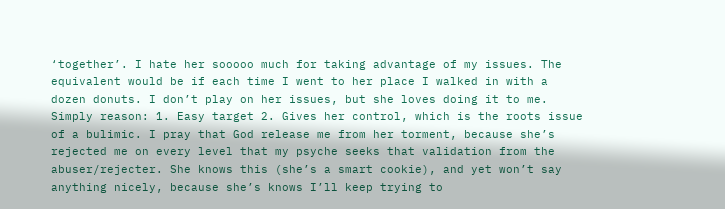‘together’. I hate her sooooo much for taking advantage of my issues. The equivalent would be if each time I went to her place I walked in with a dozen donuts. I don’t play on her issues, but she loves doing it to me. Simply reason: 1. Easy target 2. Gives her control, which is the roots issue of a bulimic. I pray that God release me from her torment, because she’s rejected me on every level that my psyche seeks that validation from the abuser/rejecter. She knows this (she’s a smart cookie), and yet won’t say anything nicely, because she’s knows I’ll keep trying to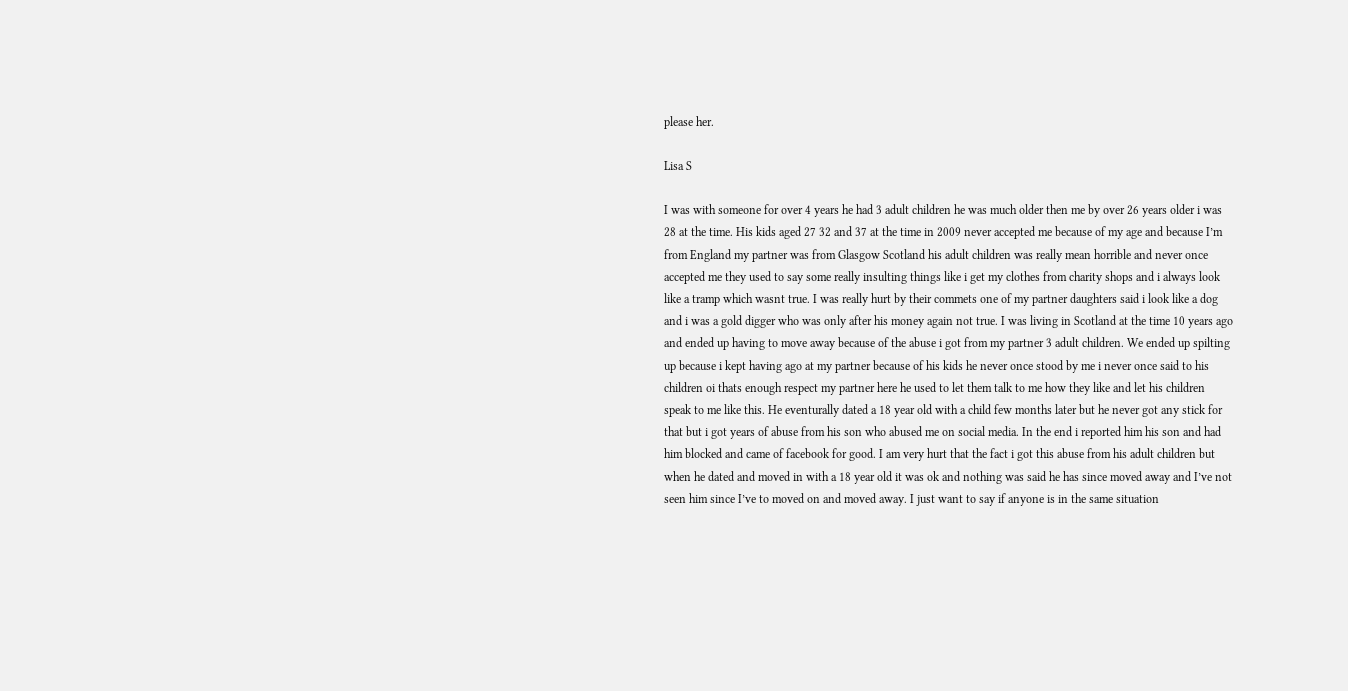please her.

Lisa S

I was with someone for over 4 years he had 3 adult children he was much older then me by over 26 years older i was 28 at the time. His kids aged 27 32 and 37 at the time in 2009 never accepted me because of my age and because I’m from England my partner was from Glasgow Scotland his adult children was really mean horrible and never once accepted me they used to say some really insulting things like i get my clothes from charity shops and i always look like a tramp which wasnt true. I was really hurt by their commets one of my partner daughters said i look like a dog and i was a gold digger who was only after his money again not true. I was living in Scotland at the time 10 years ago and ended up having to move away because of the abuse i got from my partner 3 adult children. We ended up spilting up because i kept having ago at my partner because of his kids he never once stood by me i never once said to his children oi thats enough respect my partner here he used to let them talk to me how they like and let his children speak to me like this. He eventurally dated a 18 year old with a child few months later but he never got any stick for that but i got years of abuse from his son who abused me on social media. In the end i reported him his son and had him blocked and came of facebook for good. I am very hurt that the fact i got this abuse from his adult children but when he dated and moved in with a 18 year old it was ok and nothing was said he has since moved away and I’ve not seen him since I’ve to moved on and moved away. I just want to say if anyone is in the same situation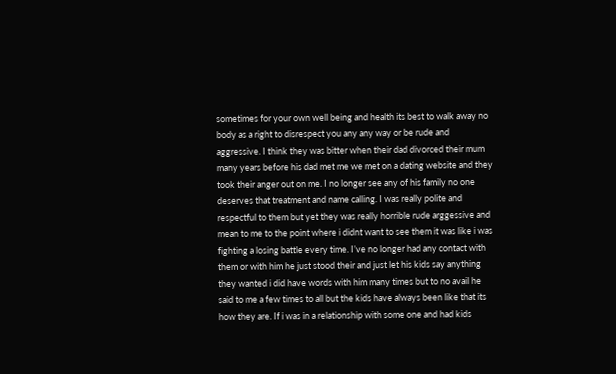sometimes for your own well being and health its best to walk away no body as a right to disrespect you any any way or be rude and aggressive. I think they was bitter when their dad divorced their mum many years before his dad met me we met on a dating website and they took their anger out on me. I no longer see any of his family no one deserves that treatment and name calling. I was really polite and respectful to them but yet they was really horrible rude arggessive and mean to me to the point where i didnt want to see them it was like i was fighting a losing battle every time. I’ve no longer had any contact with them or with him he just stood their and just let his kids say anything they wanted i did have words with him many times but to no avail he said to me a few times to all but the kids have always been like that its how they are. If i was in a relationship with some one and had kids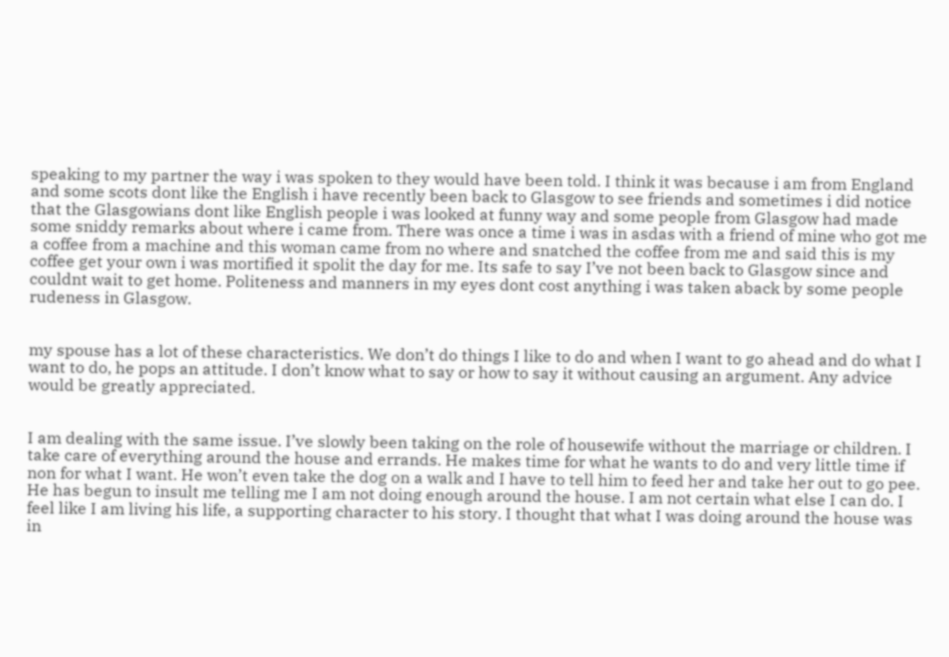speaking to my partner the way i was spoken to they would have been told. I think it was because i am from England and some scots dont like the English i have recently been back to Glasgow to see friends and sometimes i did notice that the Glasgowians dont like English people i was looked at funny way and some people from Glasgow had made some sniddy remarks about where i came from. There was once a time i was in asdas with a friend of mine who got me a coffee from a machine and this woman came from no where and snatched the coffee from me and said this is my coffee get your own i was mortified it spolit the day for me. Its safe to say I’ve not been back to Glasgow since and couldnt wait to get home. Politeness and manners in my eyes dont cost anything i was taken aback by some people rudeness in Glasgow.


my spouse has a lot of these characteristics. We don’t do things I like to do and when I want to go ahead and do what I want to do, he pops an attitude. I don’t know what to say or how to say it without causing an argument. Any advice would be greatly appreciated.


I am dealing with the same issue. I’ve slowly been taking on the role of housewife without the marriage or children. I take care of everything around the house and errands. He makes time for what he wants to do and very little time if non for what I want. He won’t even take the dog on a walk and I have to tell him to feed her and take her out to go pee. He has begun to insult me telling me I am not doing enough around the house. I am not certain what else I can do. I feel like I am living his life, a supporting character to his story. I thought that what I was doing around the house was in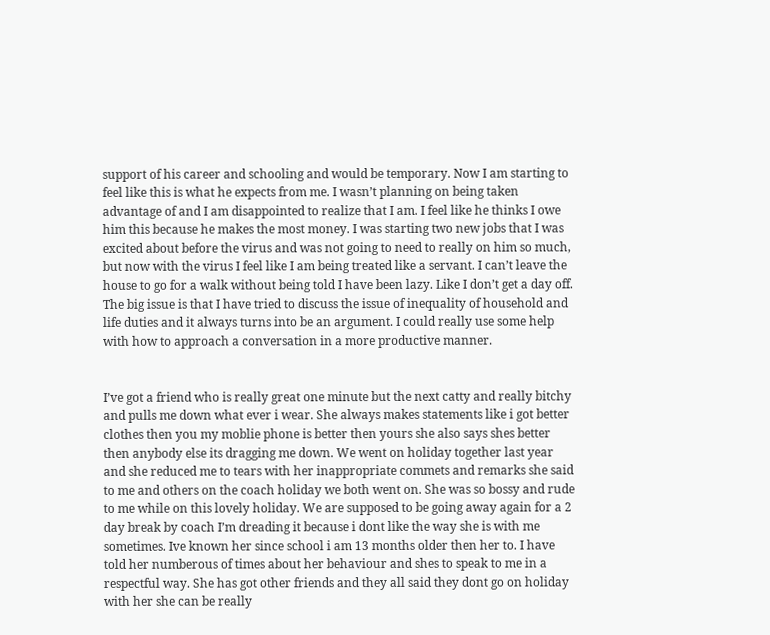support of his career and schooling and would be temporary. Now I am starting to feel like this is what he expects from me. I wasn’t planning on being taken advantage of and I am disappointed to realize that I am. I feel like he thinks I owe him this because he makes the most money. I was starting two new jobs that I was excited about before the virus and was not going to need to really on him so much, but now with the virus I feel like I am being treated like a servant. I can’t leave the house to go for a walk without being told I have been lazy. Like I don’t get a day off. The big issue is that I have tried to discuss the issue of inequality of household and life duties and it always turns into be an argument. I could really use some help with how to approach a conversation in a more productive manner.


I’ve got a friend who is really great one minute but the next catty and really bitchy and pulls me down what ever i wear. She always makes statements like i got better clothes then you my moblie phone is better then yours she also says shes better then anybody else its dragging me down. We went on holiday together last year and she reduced me to tears with her inappropriate commets and remarks she said to me and others on the coach holiday we both went on. She was so bossy and rude to me while on this lovely holiday. We are supposed to be going away again for a 2 day break by coach I’m dreading it because i dont like the way she is with me sometimes. Ive known her since school i am 13 months older then her to. I have told her numberous of times about her behaviour and shes to speak to me in a respectful way. She has got other friends and they all said they dont go on holiday with her she can be really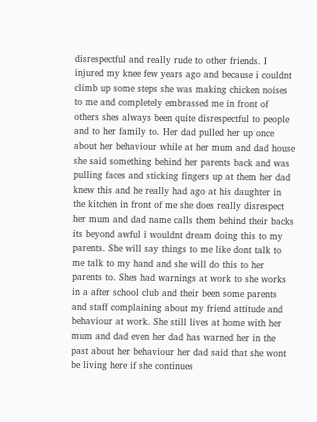disrespectful and really rude to other friends. I injured my knee few years ago and because i couldnt climb up some steps she was making chicken noises to me and completely embrassed me in front of others shes always been quite disrespectful to people and to her family to. Her dad pulled her up once about her behaviour while at her mum and dad house she said something behind her parents back and was pulling faces and sticking fingers up at them her dad knew this and he really had ago at his daughter in the kitchen in front of me she does really disrespect her mum and dad name calls them behind their backs its beyond awful i wouldnt dream doing this to my parents. She will say things to me like dont talk to me talk to my hand and she will do this to her parents to. Shes had warnings at work to she works in a after school club and their been some parents and staff complaining about my friend attitude and behaviour at work. She still lives at home with her mum and dad even her dad has warned her in the past about her behaviour her dad said that she wont be living here if she continues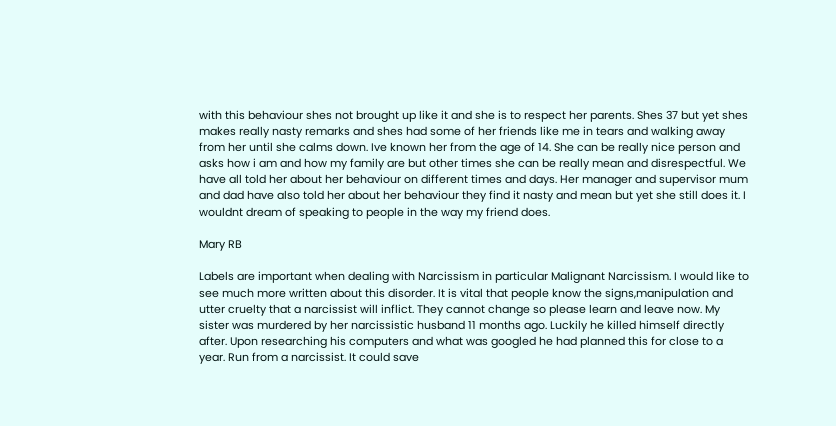with this behaviour shes not brought up like it and she is to respect her parents. Shes 37 but yet shes makes really nasty remarks and shes had some of her friends like me in tears and walking away from her until she calms down. Ive known her from the age of 14. She can be really nice person and asks how i am and how my family are but other times she can be really mean and disrespectful. We have all told her about her behaviour on different times and days. Her manager and supervisor mum and dad have also told her about her behaviour they find it nasty and mean but yet she still does it. I wouldnt dream of speaking to people in the way my friend does.

Mary RB

Labels are important when dealing with Narcissism in particular Malignant Narcissism. I would like to see much more written about this disorder. It is vital that people know the signs,manipulation and utter cruelty that a narcissist will inflict. They cannot change so please learn and leave now. My sister was murdered by her narcissistic husband 11 months ago. Luckily he killed himself directly after. Upon researching his computers and what was googled he had planned this for close to a year. Run from a narcissist. It could save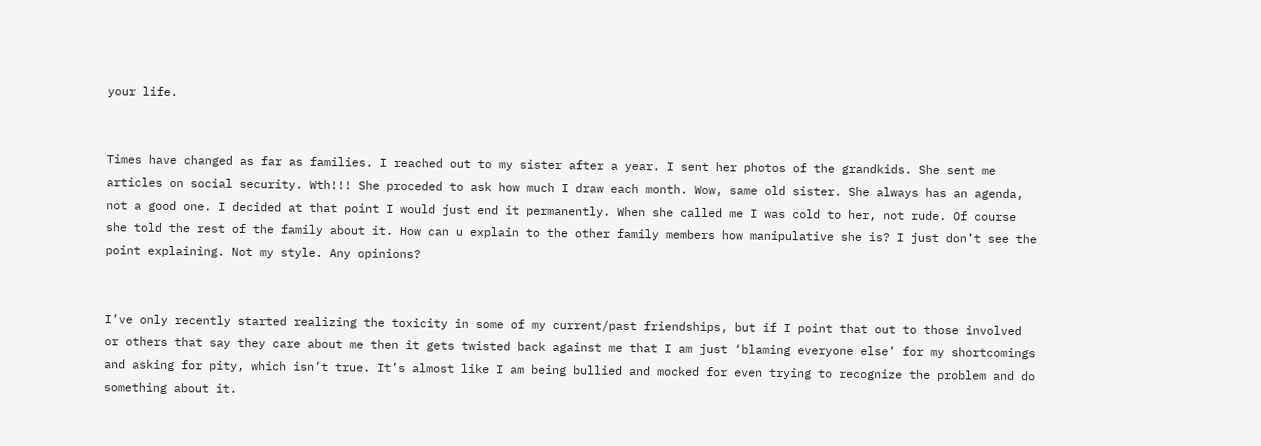your life.


Times have changed as far as families. I reached out to my sister after a year. I sent her photos of the grandkids. She sent me articles on social security. Wth!!! She proceded to ask how much I draw each month. Wow, same old sister. She always has an agenda, not a good one. I decided at that point I would just end it permanently. When she called me I was cold to her, not rude. Of course she told the rest of the family about it. How can u explain to the other family members how manipulative she is? I just don’t see the point explaining. Not my style. Any opinions?


I’ve only recently started realizing the toxicity in some of my current/past friendships, but if I point that out to those involved or others that say they care about me then it gets twisted back against me that I am just ‘blaming everyone else’ for my shortcomings and asking for pity, which isn’t true. It’s almost like I am being bullied and mocked for even trying to recognize the problem and do something about it.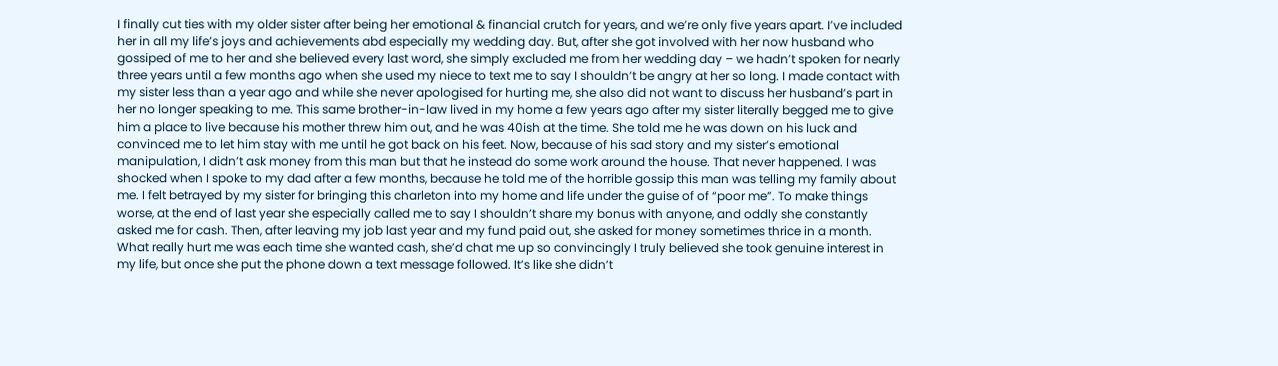I finally cut ties with my older sister after being her emotional & financial crutch for years, and we’re only five years apart. I’ve included her in all my life’s joys and achievements abd especially my wedding day. But, after she got involved with her now husband who gossiped of me to her and she believed every last word, she simply excluded me from her wedding day – we hadn’t spoken for nearly three years until a few months ago when she used my niece to text me to say I shouldn’t be angry at her so long. I made contact with my sister less than a year ago and while she never apologised for hurting me, she also did not want to discuss her husband’s part in her no longer speaking to me. This same brother-in-law lived in my home a few years ago after my sister literally begged me to give him a place to live because his mother threw him out, and he was 40ish at the time. She told me he was down on his luck and convinced me to let him stay with me until he got back on his feet. Now, because of his sad story and my sister’s emotional manipulation, I didn’t ask money from this man but that he instead do some work around the house. That never happened. I was shocked when I spoke to my dad after a few months, because he told me of the horrible gossip this man was telling my family about me. I felt betrayed by my sister for bringing this charleton into my home and life under the guise of of “poor me”. To make things worse, at the end of last year she especially called me to say I shouldn’t share my bonus with anyone, and oddly she constantly asked me for cash. Then, after leaving my job last year and my fund paid out, she asked for money sometimes thrice in a month. What really hurt me was each time she wanted cash, she’d chat me up so convincingly I truly believed she took genuine interest in my life, but once she put the phone down a text message followed. It’s like she didn’t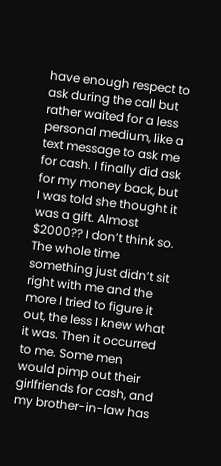have enough respect to ask during the call but rather waited for a less personal medium, like a text message to ask me for cash. I finally did ask for my money back, but I was told she thought it was a gift. Almost $2000?? I don’t think so. The whole time something just didn’t sit right with me and the more I tried to figure it out, the less I knew what it was. Then it occurred to me. Some men would pimp out their girlfriends for cash, and my brother-in-law has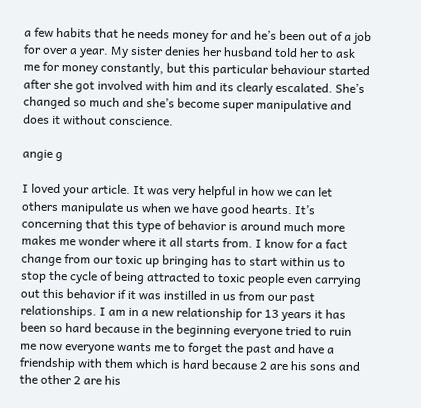a few habits that he needs money for and he’s been out of a job for over a year. My sister denies her husband told her to ask me for money constantly, but this particular behaviour started after she got involved with him and its clearly escalated. She’s changed so much and she’s become super manipulative and does it without conscience.

angie g

I loved your article. It was very helpful in how we can let others manipulate us when we have good hearts. It’s concerning that this type of behavior is around much more makes me wonder where it all starts from. I know for a fact change from our toxic up bringing has to start within us to stop the cycle of being attracted to toxic people even carrying out this behavior if it was instilled in us from our past relationships. I am in a new relationship for 13 years it has been so hard because in the beginning everyone tried to ruin me now everyone wants me to forget the past and have a friendship with them which is hard because 2 are his sons and the other 2 are his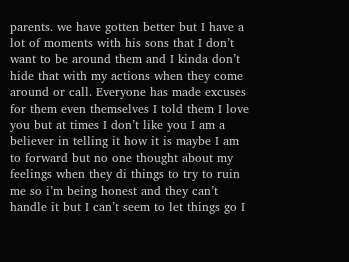parents. we have gotten better but I have a lot of moments with his sons that I don’t want to be around them and I kinda don’t hide that with my actions when they come around or call. Everyone has made excuses for them even themselves I told them I love you but at times I don’t like you I am a believer in telling it how it is maybe I am to forward but no one thought about my feelings when they di things to try to ruin me so i’m being honest and they can’t handle it but I can’t seem to let things go I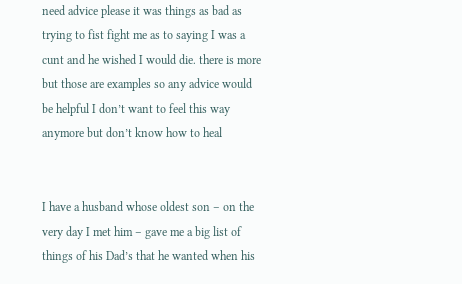need advice please it was things as bad as trying to fist fight me as to saying I was a cunt and he wished I would die. there is more but those are examples so any advice would be helpful I don’t want to feel this way anymore but don’t know how to heal


I have a husband whose oldest son – on the very day I met him – gave me a big list of things of his Dad’s that he wanted when his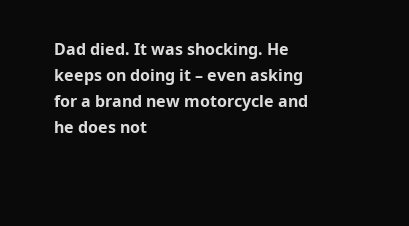Dad died. It was shocking. He keeps on doing it – even asking for a brand new motorcycle and he does not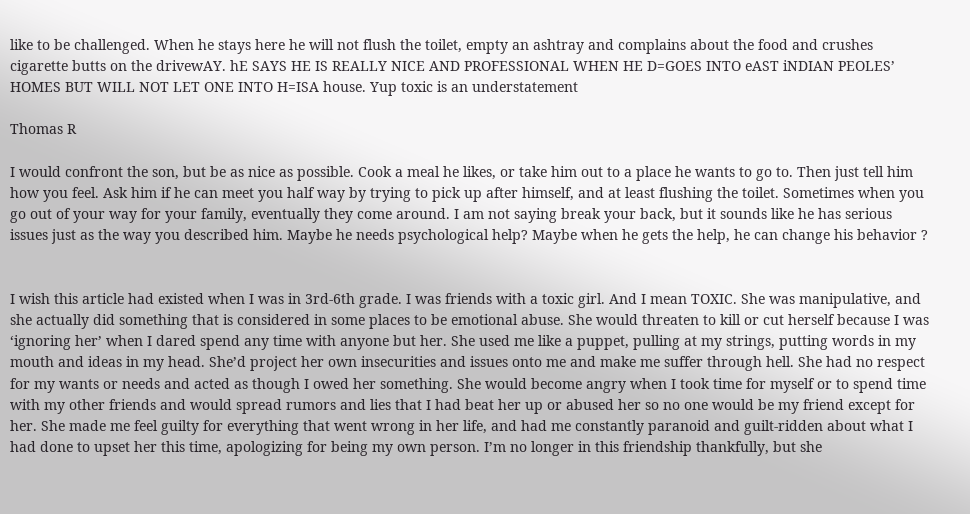like to be challenged. When he stays here he will not flush the toilet, empty an ashtray and complains about the food and crushes cigarette butts on the drivewAY. hE SAYS HE IS REALLY NICE AND PROFESSIONAL WHEN HE D=GOES INTO eAST iNDIAN PEOLES’ HOMES BUT WILL NOT LET ONE INTO H=ISA house. Yup toxic is an understatement

Thomas R

I would confront the son, but be as nice as possible. Cook a meal he likes, or take him out to a place he wants to go to. Then just tell him how you feel. Ask him if he can meet you half way by trying to pick up after himself, and at least flushing the toilet. Sometimes when you go out of your way for your family, eventually they come around. I am not saying break your back, but it sounds like he has serious issues just as the way you described him. Maybe he needs psychological help? Maybe when he gets the help, he can change his behavior ?


I wish this article had existed when I was in 3rd-6th grade. I was friends with a toxic girl. And I mean TOXIC. She was manipulative, and she actually did something that is considered in some places to be emotional abuse. She would threaten to kill or cut herself because I was ‘ignoring her’ when I dared spend any time with anyone but her. She used me like a puppet, pulling at my strings, putting words in my mouth and ideas in my head. She’d project her own insecurities and issues onto me and make me suffer through hell. She had no respect for my wants or needs and acted as though I owed her something. She would become angry when I took time for myself or to spend time with my other friends and would spread rumors and lies that I had beat her up or abused her so no one would be my friend except for her. She made me feel guilty for everything that went wrong in her life, and had me constantly paranoid and guilt-ridden about what I had done to upset her this time, apologizing for being my own person. I’m no longer in this friendship thankfully, but she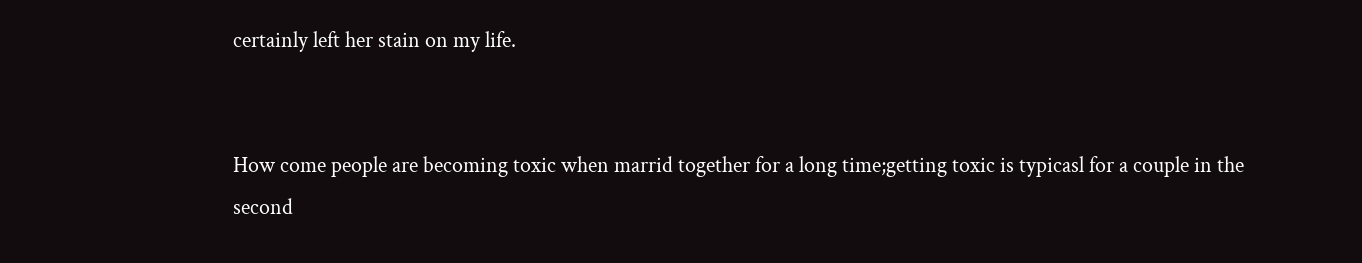certainly left her stain on my life.


How come people are becoming toxic when marrid together for a long time;getting toxic is typicasl for a couple in the second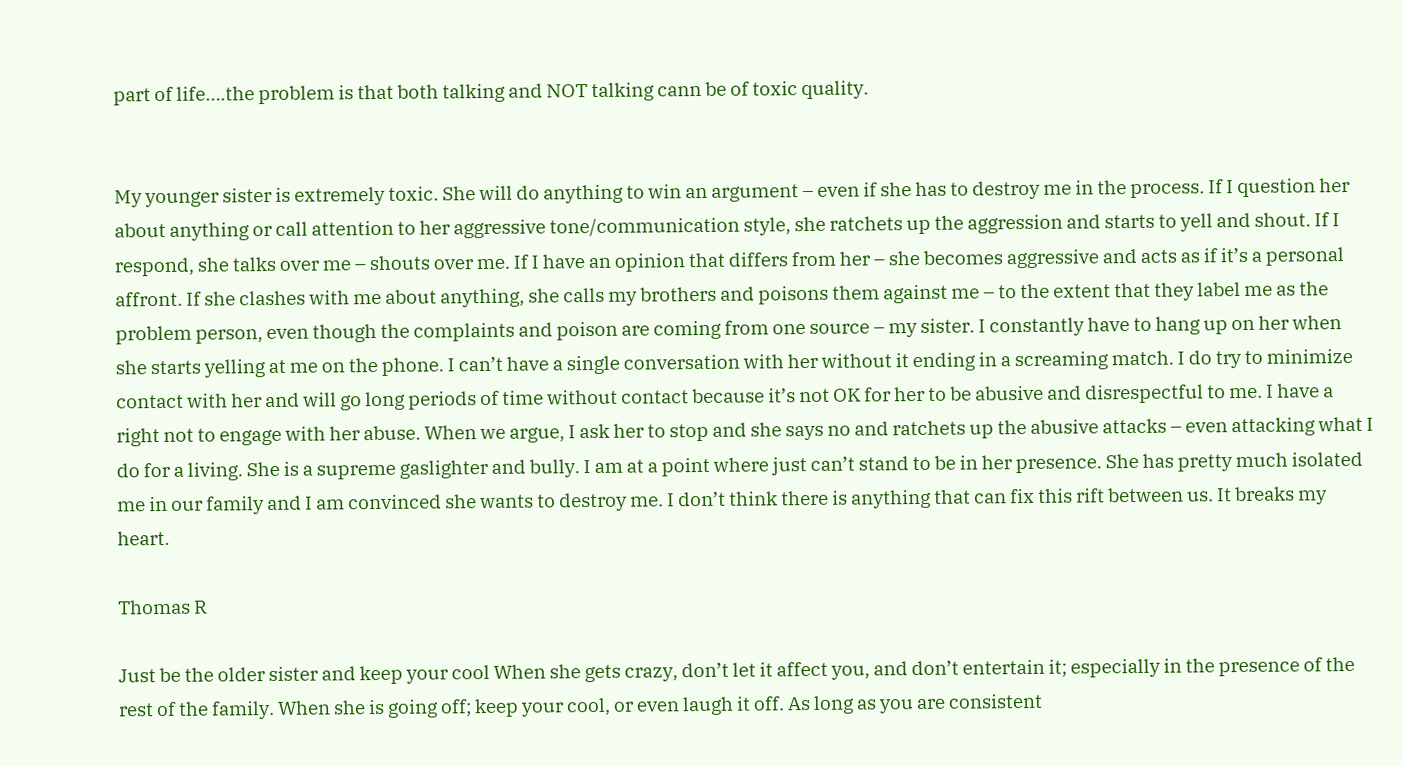part of life….the problem is that both talking and NOT talking cann be of toxic quality.


My younger sister is extremely toxic. She will do anything to win an argument – even if she has to destroy me in the process. If I question her about anything or call attention to her aggressive tone/communication style, she ratchets up the aggression and starts to yell and shout. If I respond, she talks over me – shouts over me. If I have an opinion that differs from her – she becomes aggressive and acts as if it’s a personal affront. If she clashes with me about anything, she calls my brothers and poisons them against me – to the extent that they label me as the problem person, even though the complaints and poison are coming from one source – my sister. I constantly have to hang up on her when she starts yelling at me on the phone. I can’t have a single conversation with her without it ending in a screaming match. I do try to minimize contact with her and will go long periods of time without contact because it’s not OK for her to be abusive and disrespectful to me. I have a right not to engage with her abuse. When we argue, I ask her to stop and she says no and ratchets up the abusive attacks – even attacking what I do for a living. She is a supreme gaslighter and bully. I am at a point where just can’t stand to be in her presence. She has pretty much isolated me in our family and I am convinced she wants to destroy me. I don’t think there is anything that can fix this rift between us. It breaks my heart.

Thomas R

Just be the older sister and keep your cool When she gets crazy, don’t let it affect you, and don’t entertain it; especially in the presence of the rest of the family. When she is going off; keep your cool, or even laugh it off. As long as you are consistent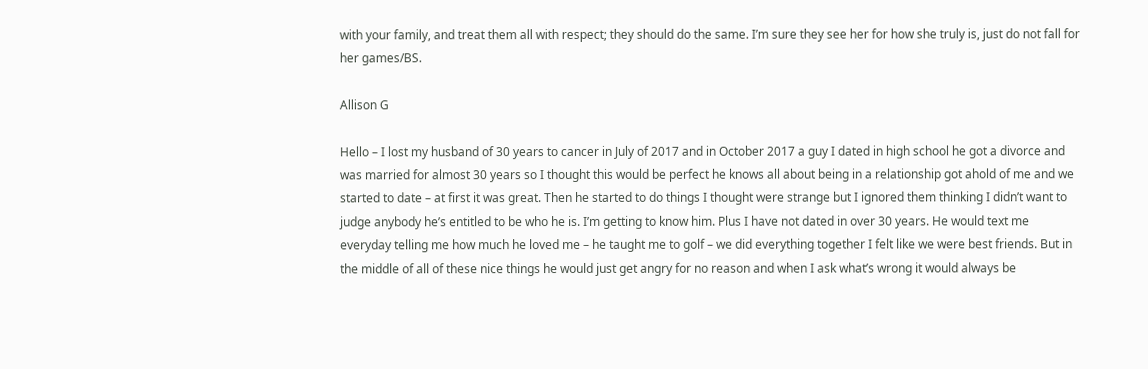with your family, and treat them all with respect; they should do the same. I’m sure they see her for how she truly is, just do not fall for her games/BS.

Allison G

Hello – I lost my husband of 30 years to cancer in July of 2017 and in October 2017 a guy I dated in high school he got a divorce and was married for almost 30 years so I thought this would be perfect he knows all about being in a relationship got ahold of me and we started to date – at first it was great. Then he started to do things I thought were strange but I ignored them thinking I didn’t want to judge anybody he’s entitled to be who he is. I’m getting to know him. Plus I have not dated in over 30 years. He would text me everyday telling me how much he loved me – he taught me to golf – we did everything together I felt like we were best friends. But in the middle of all of these nice things he would just get angry for no reason and when I ask what’s wrong it would always be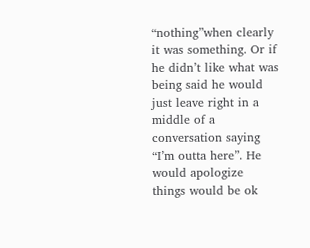“nothing”when clearly it was something. Or if he didn’t like what was being said he would just leave right in a middle of a conversation saying “I’m outta here”. He would apologize things would be ok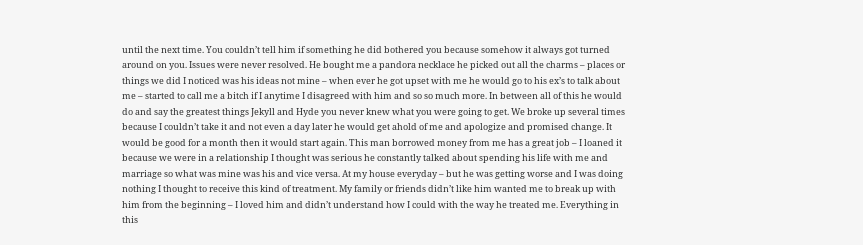until the next time. You couldn’t tell him if something he did bothered you because somehow it always got turned around on you. Issues were never resolved. He bought me a pandora necklace he picked out all the charms – places or things we did I noticed was his ideas not mine – when ever he got upset with me he would go to his ex’s to talk about me – started to call me a bitch if I anytime I disagreed with him and so so much more. In between all of this he would do and say the greatest things Jekyll and Hyde you never knew what you were going to get. We broke up several times because I couldn’t take it and not even a day later he would get ahold of me and apologize and promised change. It would be good for a month then it would start again. This man borrowed money from me has a great job – I loaned it because we were in a relationship I thought was serious he constantly talked about spending his life with me and marriage so what was mine was his and vice versa. At my house everyday – but he was getting worse and I was doing nothing I thought to receive this kind of treatment. My family or friends didn’t like him wanted me to break up with him from the beginning – I loved him and didn’t understand how I could with the way he treated me. Everything in this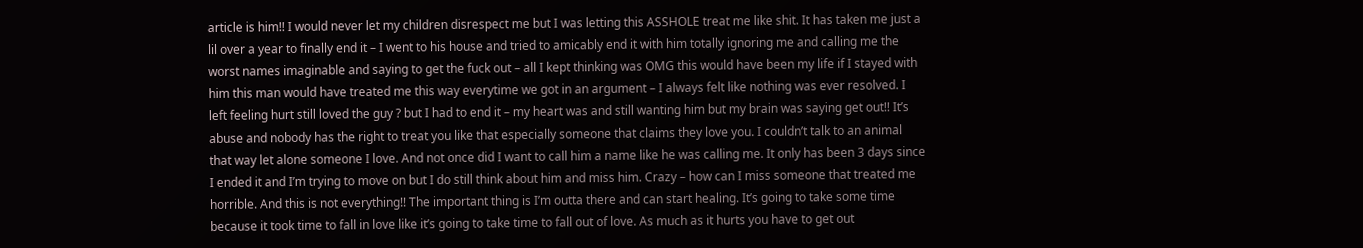article is him!! I would never let my children disrespect me but I was letting this ASSHOLE treat me like shit. It has taken me just a lil over a year to finally end it – I went to his house and tried to amicably end it with him totally ignoring me and calling me the worst names imaginable and saying to get the fuck out – all I kept thinking was OMG this would have been my life if I stayed with him this man would have treated me this way everytime we got in an argument – I always felt like nothing was ever resolved. I left feeling hurt still loved the guy ? but I had to end it – my heart was and still wanting him but my brain was saying get out!! It’s abuse and nobody has the right to treat you like that especially someone that claims they love you. I couldn’t talk to an animal that way let alone someone I love. And not once did I want to call him a name like he was calling me. It only has been 3 days since I ended it and I’m trying to move on but I do still think about him and miss him. Crazy – how can I miss someone that treated me horrible. And this is not everything!! The important thing is I’m outta there and can start healing. It’s going to take some time because it took time to fall in love like it’s going to take time to fall out of love. As much as it hurts you have to get out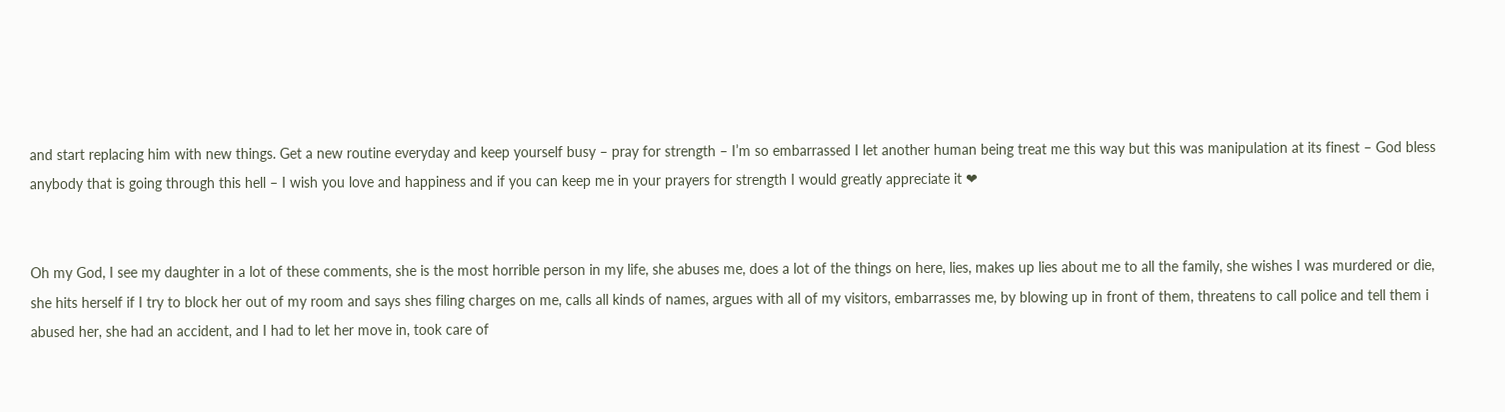and start replacing him with new things. Get a new routine everyday and keep yourself busy – pray for strength – I’m so embarrassed I let another human being treat me this way but this was manipulation at its finest – God bless anybody that is going through this hell – I wish you love and happiness and if you can keep me in your prayers for strength I would greatly appreciate it ❤


Oh my God, I see my daughter in a lot of these comments, she is the most horrible person in my life, she abuses me, does a lot of the things on here, lies, makes up lies about me to all the family, she wishes I was murdered or die, she hits herself if I try to block her out of my room and says shes filing charges on me, calls all kinds of names, argues with all of my visitors, embarrasses me, by blowing up in front of them, threatens to call police and tell them i abused her, she had an accident, and I had to let her move in, took care of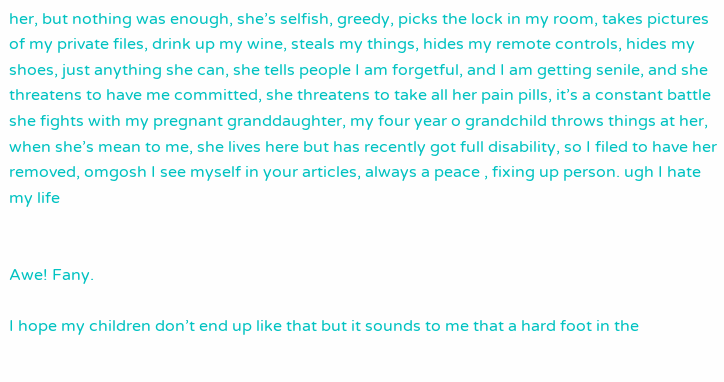her, but nothing was enough, she’s selfish, greedy, picks the lock in my room, takes pictures of my private files, drink up my wine, steals my things, hides my remote controls, hides my shoes, just anything she can, she tells people I am forgetful, and I am getting senile, and she threatens to have me committed, she threatens to take all her pain pills, it’s a constant battle she fights with my pregnant granddaughter, my four year o grandchild throws things at her, when she’s mean to me, she lives here but has recently got full disability, so I filed to have her removed, omgosh I see myself in your articles, always a peace , fixing up person. ugh I hate my life


Awe! Fany.

I hope my children don’t end up like that but it sounds to me that a hard foot in the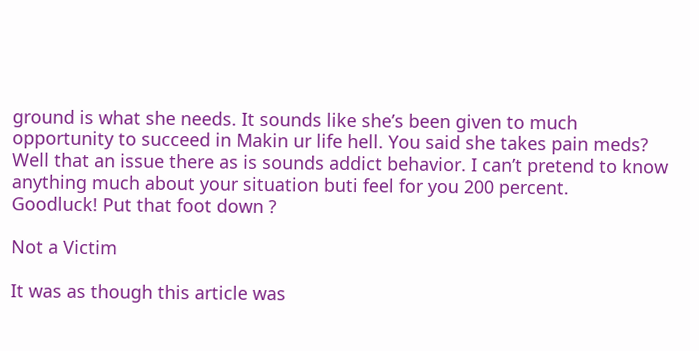ground is what she needs. It sounds like she’s been given to much opportunity to succeed in Makin ur life hell. You said she takes pain meds? Well that an issue there as is sounds addict behavior. I can’t pretend to know anything much about your situation buti feel for you 200 percent.
Goodluck! Put that foot down ?

Not a Victim

It was as though this article was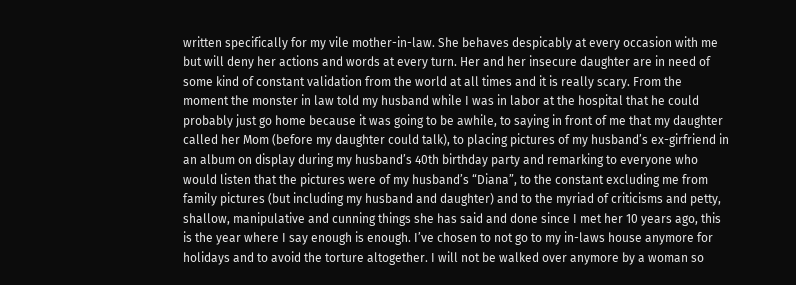written specifically for my vile mother-in-law. She behaves despicably at every occasion with me but will deny her actions and words at every turn. Her and her insecure daughter are in need of some kind of constant validation from the world at all times and it is really scary. From the moment the monster in law told my husband while I was in labor at the hospital that he could probably just go home because it was going to be awhile, to saying in front of me that my daughter called her Mom (before my daughter could talk), to placing pictures of my husband’s ex-girfriend in an album on display during my husband’s 40th birthday party and remarking to everyone who would listen that the pictures were of my husband’s “Diana”, to the constant excluding me from family pictures (but including my husband and daughter) and to the myriad of criticisms and petty, shallow, manipulative and cunning things she has said and done since I met her 10 years ago, this is the year where I say enough is enough. I’ve chosen to not go to my in-laws house anymore for holidays and to avoid the torture altogether. I will not be walked over anymore by a woman so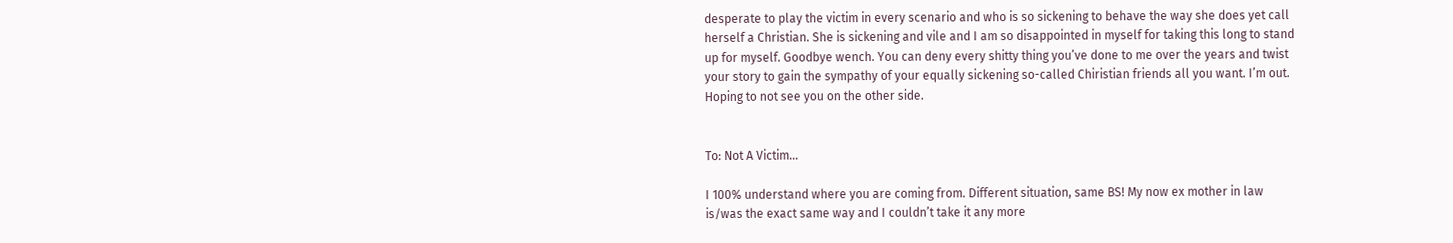desperate to play the victim in every scenario and who is so sickening to behave the way she does yet call herself a Christian. She is sickening and vile and I am so disappointed in myself for taking this long to stand up for myself. Goodbye wench. You can deny every shitty thing you’ve done to me over the years and twist your story to gain the sympathy of your equally sickening so-called Chiristian friends all you want. I’m out. Hoping to not see you on the other side.


To: Not A Victim…

I 100% understand where you are coming from. Different situation, same BS! My now ex mother in law is/was the exact same way and I couldn’t take it any more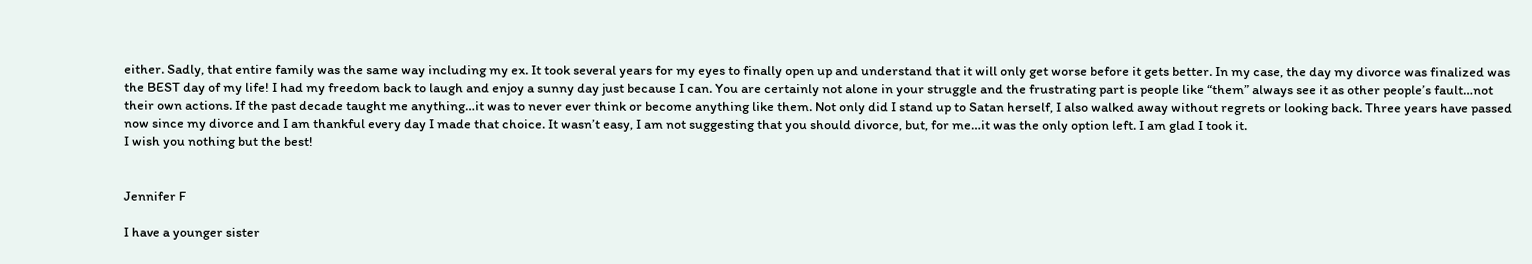either. Sadly, that entire family was the same way including my ex. It took several years for my eyes to finally open up and understand that it will only get worse before it gets better. In my case, the day my divorce was finalized was the BEST day of my life! I had my freedom back to laugh and enjoy a sunny day just because I can. You are certainly not alone in your struggle and the frustrating part is people like “them” always see it as other people’s fault…not their own actions. If the past decade taught me anything…it was to never ever think or become anything like them. Not only did I stand up to Satan herself, I also walked away without regrets or looking back. Three years have passed now since my divorce and I am thankful every day I made that choice. It wasn’t easy, I am not suggesting that you should divorce, but, for me…it was the only option left. I am glad I took it.
I wish you nothing but the best!


Jennifer F

I have a younger sister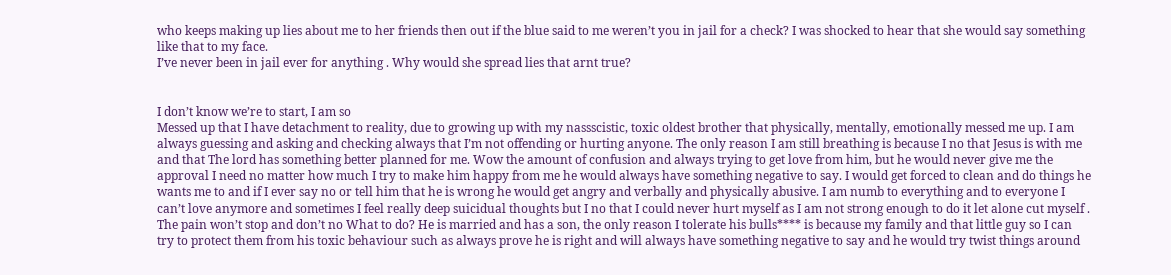who keeps making up lies about me to her friends then out if the blue said to me weren’t you in jail for a check? I was shocked to hear that she would say something like that to my face.
I’ve never been in jail ever for anything . Why would she spread lies that arnt true?


I don’t know we’re to start, I am so
Messed up that I have detachment to reality, due to growing up with my nassscistic, toxic oldest brother that physically, mentally, emotionally messed me up. I am always guessing and asking and checking always that I’m not offending or hurting anyone. The only reason I am still breathing is because I no that Jesus is with me and that The lord has something better planned for me. Wow the amount of confusion and always trying to get love from him, but he would never give me the approval I need no matter how much I try to make him happy from me he would always have something negative to say. I would get forced to clean and do things he wants me to and if I ever say no or tell him that he is wrong he would get angry and verbally and physically abusive. I am numb to everything and to everyone I can’t love anymore and sometimes I feel really deep suicidual thoughts but I no that I could never hurt myself as I am not strong enough to do it let alone cut myself . The pain won’t stop and don’t no What to do? He is married and has a son, the only reason I tolerate his bulls**** is because my family and that little guy so I can try to protect them from his toxic behaviour such as always prove he is right and will always have something negative to say and he would try twist things around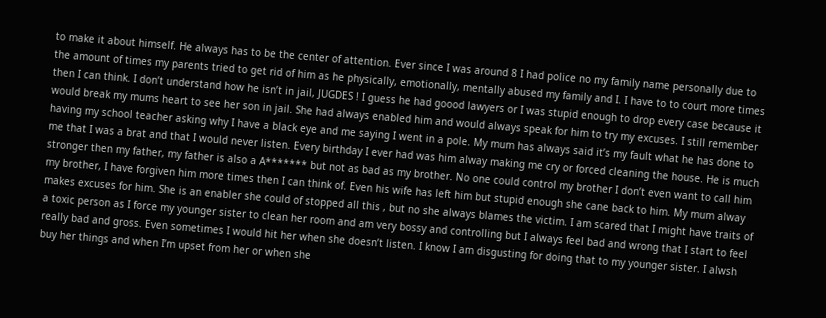to make it about himself. He always has to be the center of attention. Ever since I was around 8 I had police no my family name personally due to the amount of times my parents tried to get rid of him as he physically, emotionally, mentally abused my family and I. I have to to court more times then I can think. I don’t understand how he isn’t in jail, JUGDES ! I guess he had goood lawyers or I was stupid enough to drop every case because it would break my mums heart to see her son in jail. She had always enabled him and would always speak for him to try my excuses. I still remember having my school teacher asking why I have a black eye and me saying I went in a pole. My mum has always said it’s my fault what he has done to me that I was a brat and that I would never listen. Every birthday I ever had was him alway making me cry or forced cleaning the house. He is much stronger then my father, my father is also a A******* but not as bad as my brother. No one could control my brother I don’t even want to call him my brother, I have forgiven him more times then I can think of. Even his wife has left him but stupid enough she cane back to him. My mum alway makes excuses for him. She is an enabler she could of stopped all this , but no she always blames the victim. I am scared that I might have traits of a toxic person as I force my younger sister to clean her room and am very bossy and controlling but I always feel bad and wrong that I start to feel really bad and gross. Even sometimes I would hit her when she doesn’t listen. I know I am disgusting for doing that to my younger sister. I alwsh buy her things and when I’m upset from her or when she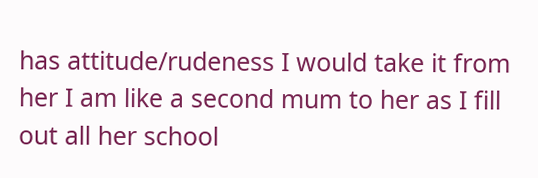has attitude/rudeness I would take it from her I am like a second mum to her as I fill out all her school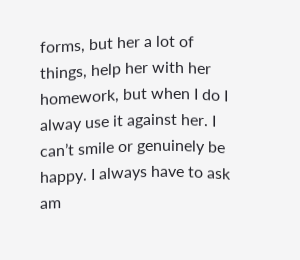forms, but her a lot of things, help her with her homework, but when I do I alway use it against her. I can’t smile or genuinely be happy. I always have to ask am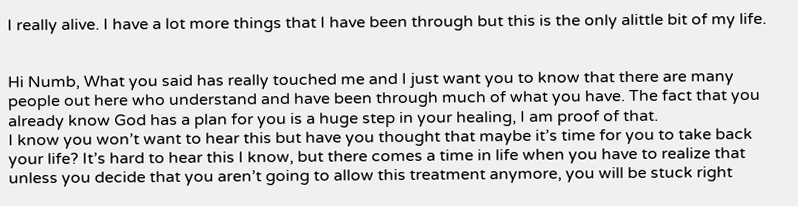I really alive. I have a lot more things that I have been through but this is the only alittle bit of my life.


Hi Numb, What you said has really touched me and I just want you to know that there are many people out here who understand and have been through much of what you have. The fact that you already know God has a plan for you is a huge step in your healing, I am proof of that.
I know you won’t want to hear this but have you thought that maybe it’s time for you to take back your life? It’s hard to hear this I know, but there comes a time in life when you have to realize that unless you decide that you aren’t going to allow this treatment anymore, you will be stuck right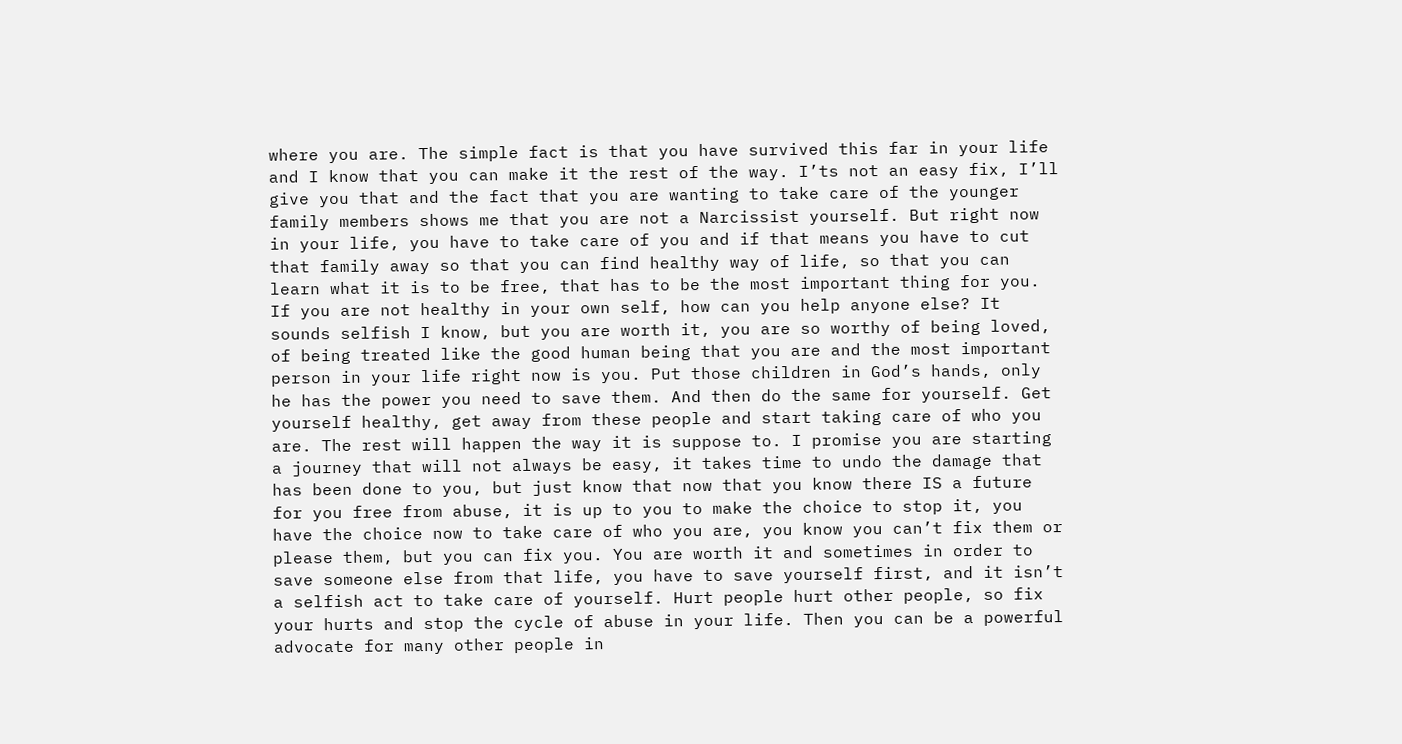where you are. The simple fact is that you have survived this far in your life and I know that you can make it the rest of the way. I’ts not an easy fix, I’ll give you that and the fact that you are wanting to take care of the younger family members shows me that you are not a Narcissist yourself. But right now in your life, you have to take care of you and if that means you have to cut that family away so that you can find healthy way of life, so that you can learn what it is to be free, that has to be the most important thing for you. If you are not healthy in your own self, how can you help anyone else? It sounds selfish I know, but you are worth it, you are so worthy of being loved, of being treated like the good human being that you are and the most important person in your life right now is you. Put those children in God’s hands, only he has the power you need to save them. And then do the same for yourself. Get yourself healthy, get away from these people and start taking care of who you are. The rest will happen the way it is suppose to. I promise you are starting a journey that will not always be easy, it takes time to undo the damage that has been done to you, but just know that now that you know there IS a future for you free from abuse, it is up to you to make the choice to stop it, you have the choice now to take care of who you are, you know you can’t fix them or please them, but you can fix you. You are worth it and sometimes in order to save someone else from that life, you have to save yourself first, and it isn’t a selfish act to take care of yourself. Hurt people hurt other people, so fix your hurts and stop the cycle of abuse in your life. Then you can be a powerful advocate for many other people in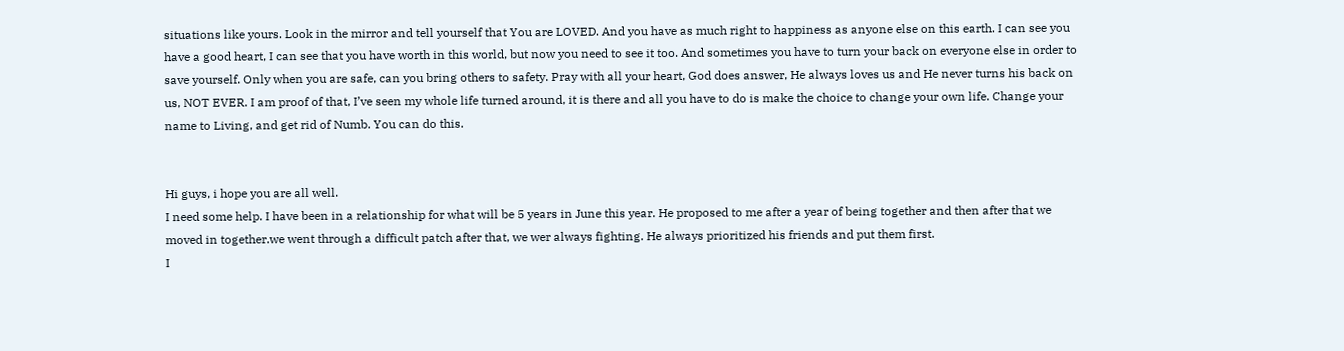situations like yours. Look in the mirror and tell yourself that You are LOVED. And you have as much right to happiness as anyone else on this earth. I can see you have a good heart, I can see that you have worth in this world, but now you need to see it too. And sometimes you have to turn your back on everyone else in order to save yourself. Only when you are safe, can you bring others to safety. Pray with all your heart, God does answer, He always loves us and He never turns his back on us, NOT EVER. I am proof of that, I’ve seen my whole life turned around, it is there and all you have to do is make the choice to change your own life. Change your name to Living, and get rid of Numb. You can do this.


Hi guys, i hope you are all well.
I need some help. I have been in a relationship for what will be 5 years in June this year. He proposed to me after a year of being together and then after that we moved in together.we went through a difficult patch after that, we wer always fighting. He always prioritized his friends and put them first.
I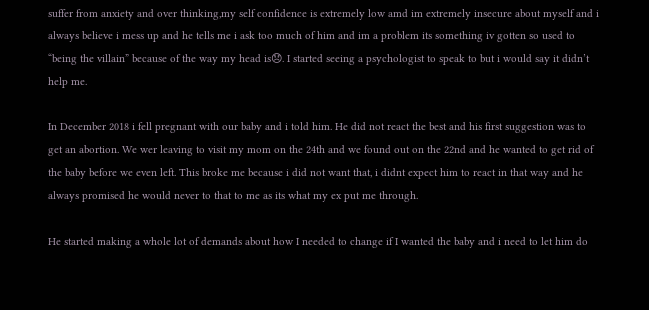suffer from anxiety and over thinking,my self confidence is extremely low amd im extremely insecure about myself and i always believe i mess up and he tells me i ask too much of him and im a problem its something iv gotten so used to “being the villain” because of the way my head is😞. I started seeing a psychologist to speak to but i would say it didn’t help me.

In December 2018 i fell pregnant with our baby and i told him. He did not react the best and his first suggestion was to get an abortion. We wer leaving to visit my mom on the 24th and we found out on the 22nd and he wanted to get rid of the baby before we even left. This broke me because i did not want that, i didnt expect him to react in that way and he always promised he would never to that to me as its what my ex put me through.

He started making a whole lot of demands about how I needed to change if I wanted the baby and i need to let him do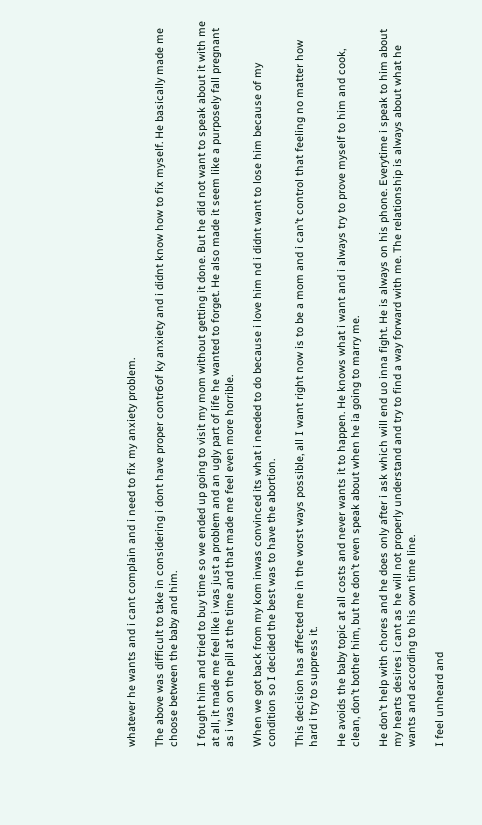whatever he wants and i cant complain and i need to fix my anxiety problem.

The above was difficult to take in considering i dont have proper contr6of ky anxiety and i didnt know how to fix myself. He basically made me choose between the baby and him.

I fought him and tried to buy time so we ended up going to visit my mom without getting it done. But he did not want to speak about it with me at all, it made me feel like i was just a problem and an ugly part of life he wanted to forget. He also made it seem like a purposely fall pregnant as i was on the pill at the time and that made me feel even more horrible.

When we got back from my kom inwas convinced its what i needed to do because i love him nd i didnt want to lose him because of my condition so I decided the best was to have the abortion.

This decision has affected me in the worst ways possible, all I want right now is to be a mom and i can’t control that feeling no matter how hard i try to suppress it.

He avoids the baby topic at all costs and never wants it to happen. He knows what i want and i always try to prove myself to him and cook, clean, don’t bother him, but he don’t even speak about when he ia going to marry me.

He don’t help with chores and he does only after i ask which will end uo inna fight. He is always on his phone. Everytime i speak to him about my hearts desires i cant as he will not properly understand and try to find a way forward with me. The relationship is always about what he wants and according to his own time line.

I feel unheard and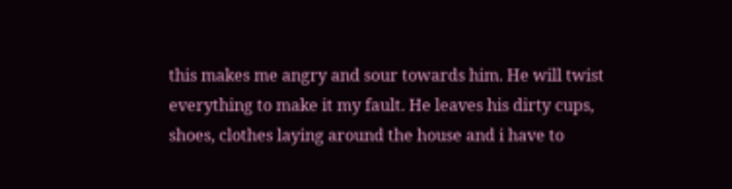this makes me angry and sour towards him. He will twist everything to make it my fault. He leaves his dirty cups, shoes, clothes laying around the house and i have to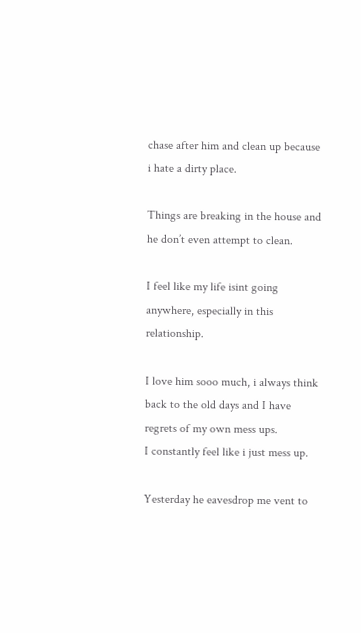chase after him and clean up because i hate a dirty place.

Things are breaking in the house and he don’t even attempt to clean.

I feel like my life isint going anywhere, especially in this relationship.

I love him sooo much, i always think back to the old days and I have regrets of my own mess ups.
I constantly feel like i just mess up.

Yesterday he eavesdrop me vent to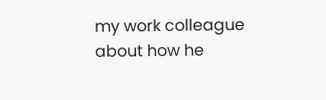my work colleague about how he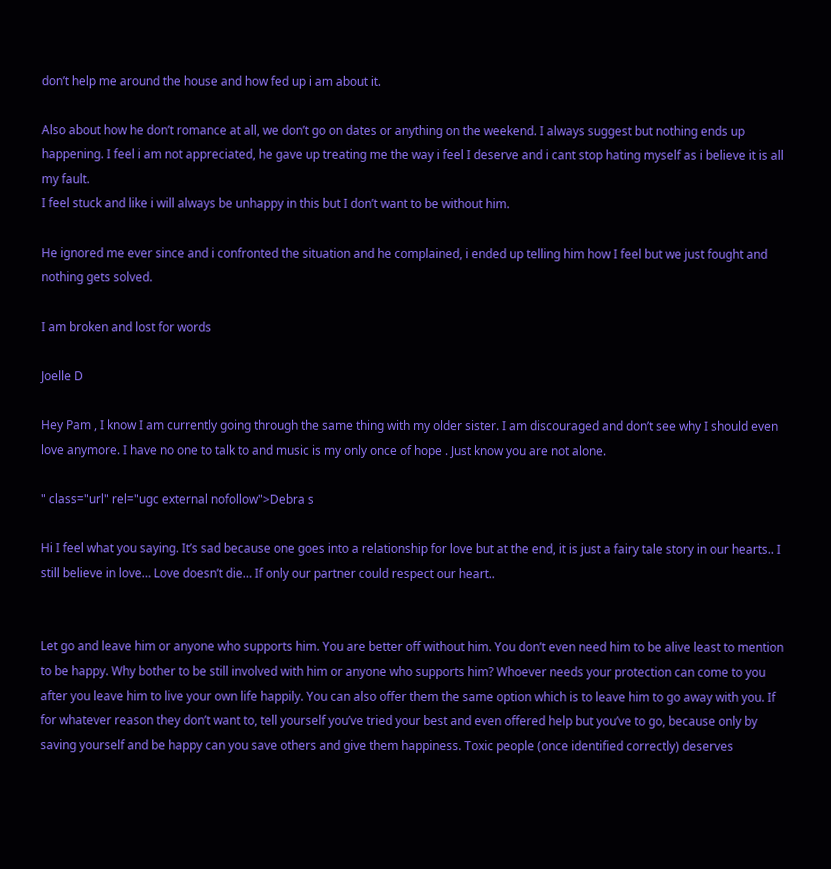don’t help me around the house and how fed up i am about it.

Also about how he don’t romance at all, we don’t go on dates or anything on the weekend. I always suggest but nothing ends up happening. I feel i am not appreciated, he gave up treating me the way i feel I deserve and i cant stop hating myself as i believe it is all my fault.
I feel stuck and like i will always be unhappy in this but I don’t want to be without him.

He ignored me ever since and i confronted the situation and he complained, i ended up telling him how I feel but we just fought and nothing gets solved.

I am broken and lost for words

Joelle D

Hey Pam , I know I am currently going through the same thing with my older sister. I am discouraged and don’t see why I should even love anymore. I have no one to talk to and music is my only once of hope . Just know you are not alone.

" class="url" rel="ugc external nofollow">Debra s

Hi I feel what you saying. It’s sad because one goes into a relationship for love but at the end, it is just a fairy tale story in our hearts.. I still believe in love… Love doesn’t die… If only our partner could respect our heart..


Let go and leave him or anyone who supports him. You are better off without him. You don’t even need him to be alive least to mention to be happy. Why bother to be still involved with him or anyone who supports him? Whoever needs your protection can come to you after you leave him to live your own life happily. You can also offer them the same option which is to leave him to go away with you. If for whatever reason they don’t want to, tell yourself you’ve tried your best and even offered help but you’ve to go, because only by saving yourself and be happy can you save others and give them happiness. Toxic people (once identified correctly) deserves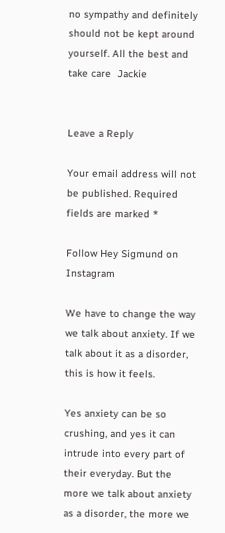no sympathy and definitely should not be kept around yourself. All the best and take care  Jackie


Leave a Reply

Your email address will not be published. Required fields are marked *

Follow Hey Sigmund on Instagram

We have to change the way we talk about anxiety. If we talk about it as a disorder, this is how it feels.

Yes anxiety can be so crushing, and yes it can intrude into every part of their everyday. But the more we talk about anxiety as a disorder, the more we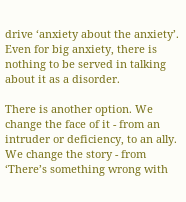drive ‘anxiety about the anxiety’. Even for big anxiety, there is nothing to be served in talking about it as a disorder.

There is another option. We change the face of it - from an intruder or deficiency, to an ally. We change the story - from ‘There’s something wrong with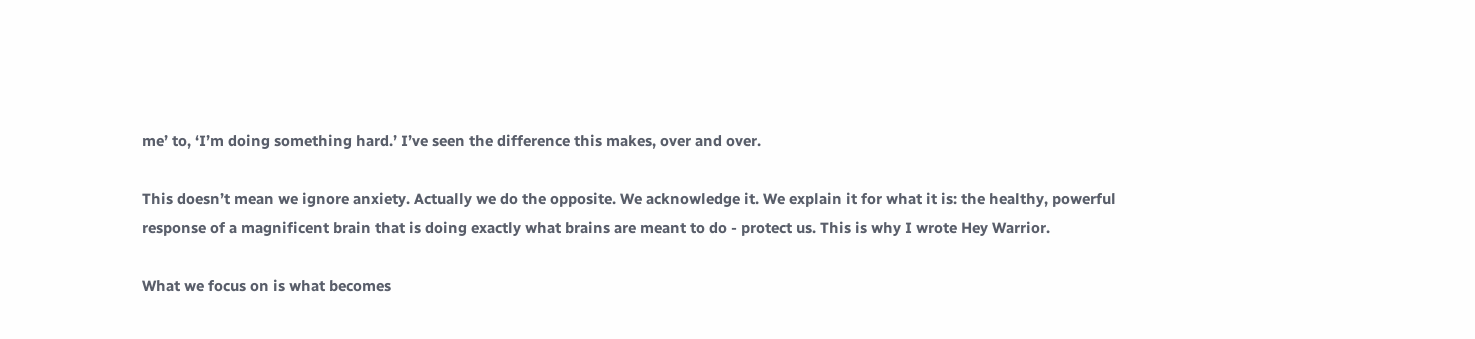me’ to, ‘I’m doing something hard.’ I’ve seen the difference this makes, over and over.

This doesn’t mean we ignore anxiety. Actually we do the opposite. We acknowledge it. We explain it for what it is: the healthy, powerful response of a magnificent brain that is doing exactly what brains are meant to do - protect us. This is why I wrote Hey Warrior.

What we focus on is what becomes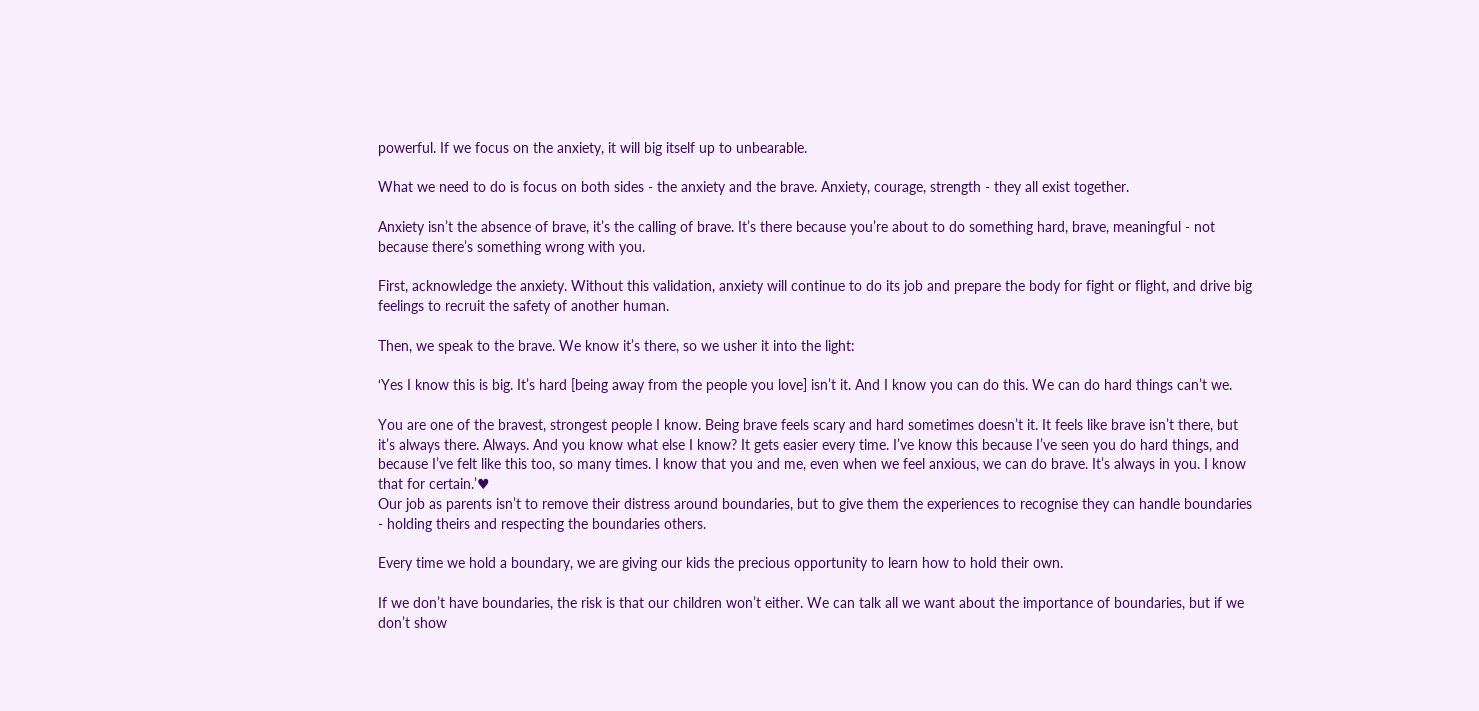powerful. If we focus on the anxiety, it will big itself up to unbearable.

What we need to do is focus on both sides - the anxiety and the brave. Anxiety, courage, strength - they all exist together.

Anxiety isn’t the absence of brave, it’s the calling of brave. It’s there because you’re about to do something hard, brave, meaningful - not because there’s something wrong with you.

First, acknowledge the anxiety. Without this validation, anxiety will continue to do its job and prepare the body for fight or flight, and drive big feelings to recruit the safety of another human.

Then, we speak to the brave. We know it’s there, so we usher it into the light:

‘Yes I know this is big. It’s hard [being away from the people you love] isn’t it. And I know you can do this. We can do hard things can’t we.

You are one of the bravest, strongest people I know. Being brave feels scary and hard sometimes doesn’t it. It feels like brave isn’t there, but it’s always there. Always. And you know what else I know? It gets easier every time. I’ve know this because I’ve seen you do hard things, and because I’ve felt like this too, so many times. I know that you and me, even when we feel anxious, we can do brave. It’s always in you. I know that for certain.’♥
Our job as parents isn’t to remove their distress around boundaries, but to give them the experiences to recognise they can handle boundaries - holding theirs and respecting the boundaries others.

Every time we hold a boundary, we are giving our kids the precious opportunity to learn how to hold their own.

If we don’t have boundaries, the risk is that our children won’t either. We can talk all we want about the importance of boundaries, but if we don’t show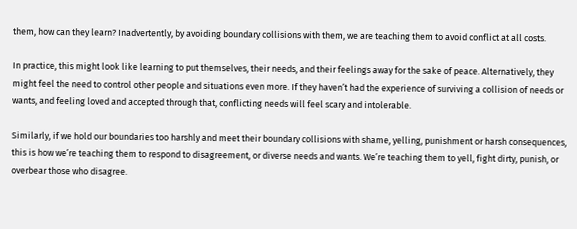them, how can they learn? Inadvertently, by avoiding boundary collisions with them, we are teaching them to avoid conflict at all costs.

In practice, this might look like learning to put themselves, their needs, and their feelings away for the sake of peace. Alternatively, they might feel the need to control other people and situations even more. If they haven’t had the experience of surviving a collision of needs or wants, and feeling loved and accepted through that, conflicting needs will feel scary and intolerable.

Similarly, if we hold our boundaries too harshly and meet their boundary collisions with shame, yelling, punishment or harsh consequences, this is how we’re teaching them to respond to disagreement, or diverse needs and wants. We’re teaching them to yell, fight dirty, punish, or overbear those who disagree.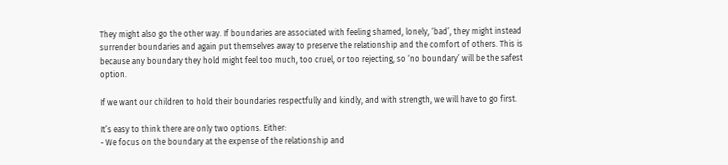They might also go the other way. If boundaries are associated with feeling shamed, lonely, ‘bad’, they might instead surrender boundaries and again put themselves away to preserve the relationship and the comfort of others. This is because any boundary they hold might feel too much, too cruel, or too rejecting, so ‘no boundary’ will be the safest option.

If we want our children to hold their boundaries respectfully and kindly, and with strength, we will have to go first.

It’s easy to think there are only two options. Either:
- We focus on the boundary at the expense of the relationship and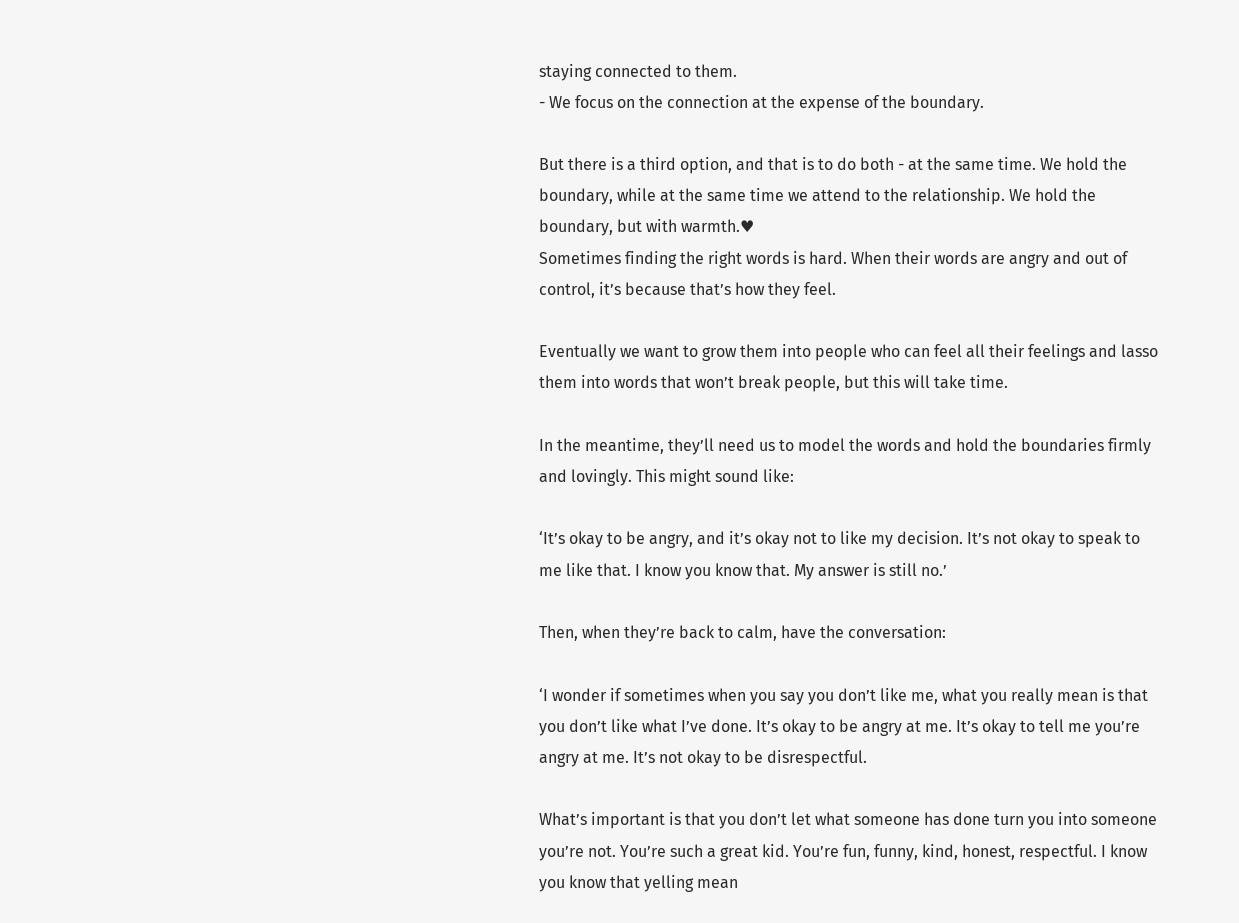staying connected to them.
- We focus on the connection at the expense of the boundary.

But there is a third option, and that is to do both - at the same time. We hold the boundary, while at the same time we attend to the relationship. We hold the boundary, but with warmth.♥
Sometimes finding the right words is hard. When their words are angry and out of control, it’s because that’s how they feel.

Eventually we want to grow them into people who can feel all their feelings and lasso them into words that won’t break people, but this will take time.

In the meantime, they’ll need us to model the words and hold the boundaries firmly and lovingly. This might sound like:

‘It’s okay to be angry, and it’s okay not to like my decision. It’s not okay to speak to me like that. I know you know that. My answer is still no.’

Then, when they’re back to calm, have the conversation:

‘I wonder if sometimes when you say you don’t like me, what you really mean is that you don’t like what I’ve done. It’s okay to be angry at me. It’s okay to tell me you’re angry at me. It’s not okay to be disrespectful.

What’s important is that you don’t let what someone has done turn you into someone you’re not. You’re such a great kid. You’re fun, funny, kind, honest, respectful. I know you know that yelling mean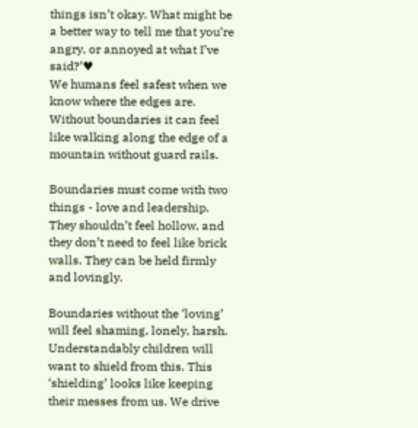things isn’t okay. What might be a better way to tell me that you’re angry, or annoyed at what I’ve said?’♥
We humans feel safest when we know where the edges are. Without boundaries it can feel like walking along the edge of a mountain without guard rails.

Boundaries must come with two things - love and leadership. They shouldn’t feel hollow, and they don’t need to feel like brick walls. They can be held firmly and lovingly.

Boundaries without the ‘loving’ will feel shaming, lonely, harsh. Understandably children will want to shield from this. This ‘shielding’ looks like keeping their messes from us. We drive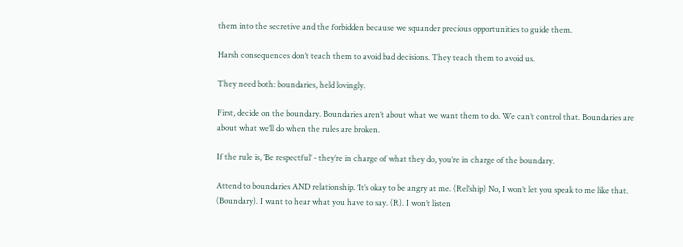them into the secretive and the forbidden because we squander precious opportunities to guide them.

Harsh consequences don’t teach them to avoid bad decisions. They teach them to avoid us.

They need both: boundaries, held lovingly.

First, decide on the boundary. Boundaries aren’t about what we want them to do. We can’t control that. Boundaries are about what we’ll do when the rules are broken.

If the rule is, ‘Be respectful’ - they’re in charge of what they do, you’re in charge of the boundary.

Attend to boundaries AND relationship. ‘It’s okay to be angry at me. (Rel’ship) No, I won’t let you speak to me like that. (Boundary). I want to hear what you have to say. (R). I won’t listen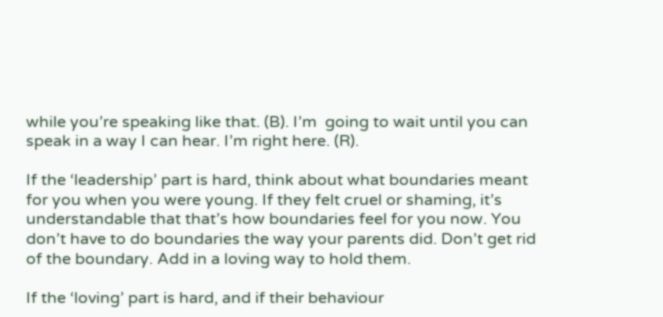while you’re speaking like that. (B). I’m  going to wait until you can speak in a way I can hear. I’m right here. (R).

If the ‘leadership’ part is hard, think about what boundaries meant for you when you were young. If they felt cruel or shaming, it’s understandable that that’s how boundaries feel for you now. You don’t have to do boundaries the way your parents did. Don’t get rid of the boundary. Add in a loving way to hold them.

If the ‘loving’ part is hard, and if their behaviour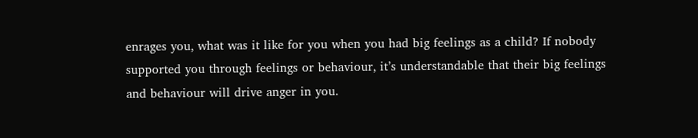enrages you, what was it like for you when you had big feelings as a child? If nobody supported you through feelings or behaviour, it’s understandable that their big feelings and behaviour will drive anger in you.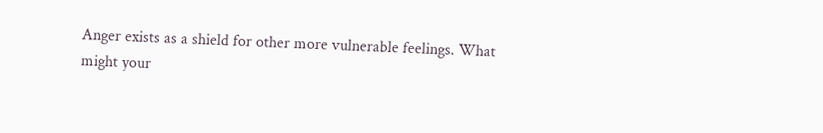Anger exists as a shield for other more vulnerable feelings. What might your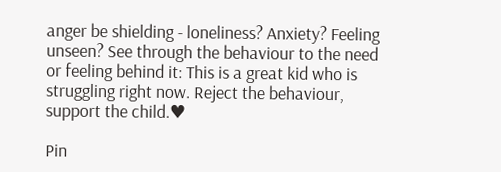anger be shielding - loneliness? Anxiety? Feeling unseen? See through the behaviour to the need or feeling behind it: This is a great kid who is struggling right now. Reject the behaviour, support the child.♥

Pin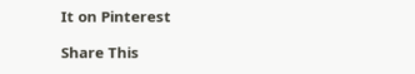It on Pinterest

Share This